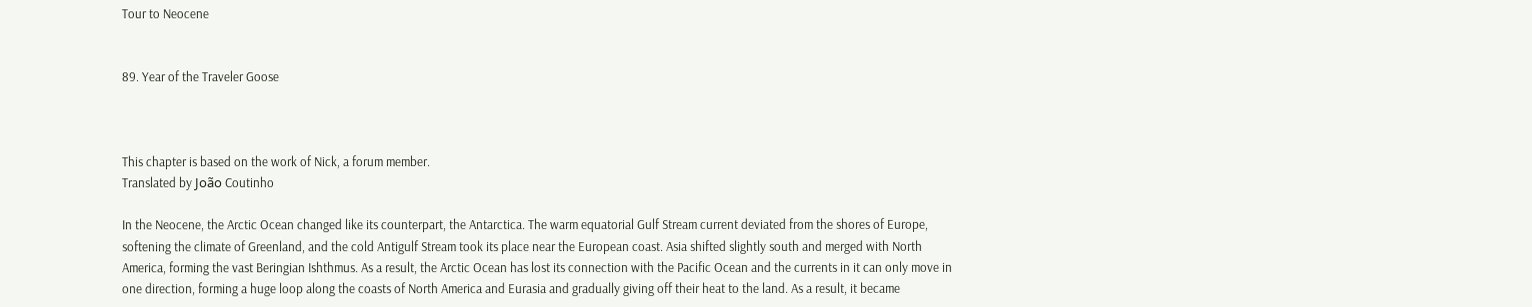Tour to Neocene


89. Year of the Traveler Goose



This chapter is based on the work of Nick, a forum member.
Translated by João Coutinho

In the Neocene, the Arctic Ocean changed like its counterpart, the Antarctica. The warm equatorial Gulf Stream current deviated from the shores of Europe, softening the climate of Greenland, and the cold Antigulf Stream took its place near the European coast. Asia shifted slightly south and merged with North America, forming the vast Beringian Ishthmus. As a result, the Arctic Ocean has lost its connection with the Pacific Ocean and the currents in it can only move in one direction, forming a huge loop along the coasts of North America and Eurasia and gradually giving off their heat to the land. As a result, it became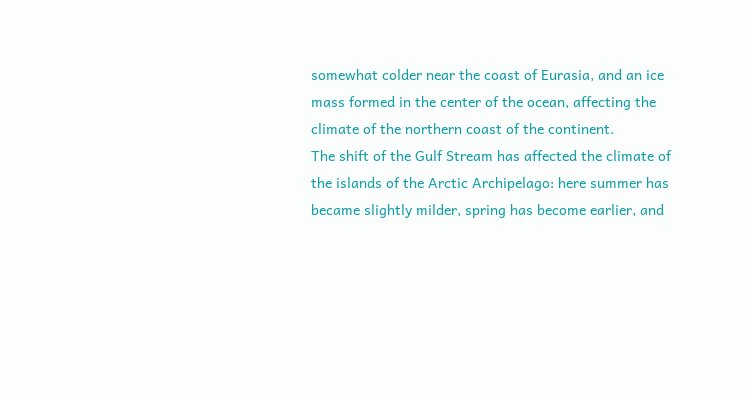somewhat colder near the coast of Eurasia, and an ice mass formed in the center of the ocean, affecting the climate of the northern coast of the continent.
The shift of the Gulf Stream has affected the climate of the islands of the Arctic Archipelago: here summer has became slightly milder, spring has become earlier, and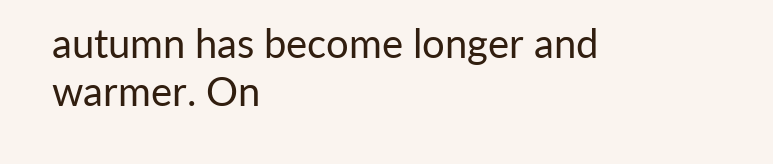autumn has become longer and warmer. On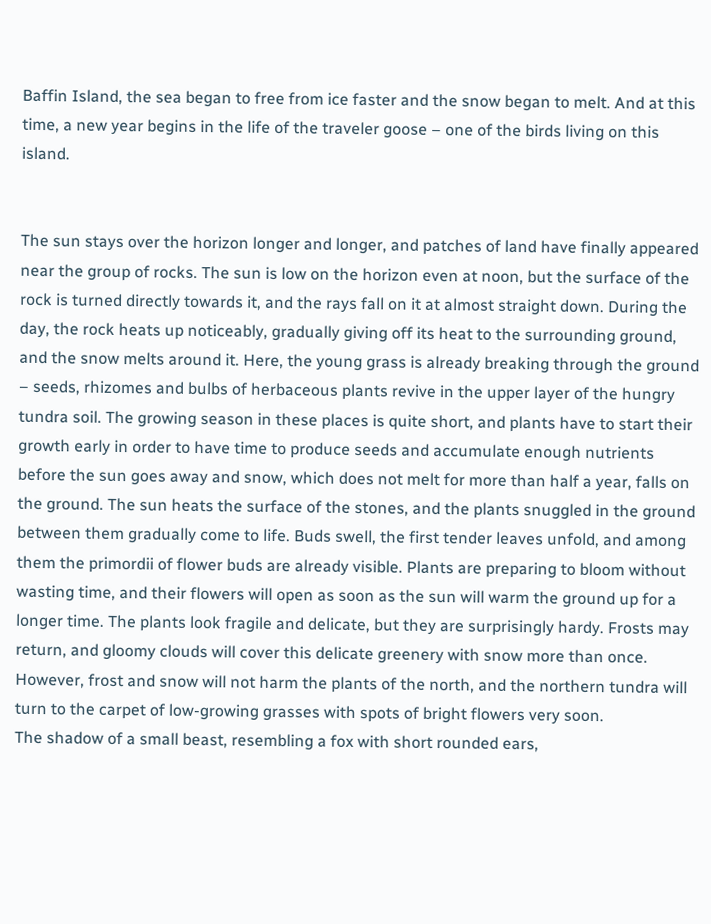Baffin Island, the sea began to free from ice faster and the snow began to melt. And at this time, a new year begins in the life of the traveler goose – one of the birds living on this island.


The sun stays over the horizon longer and longer, and patches of land have finally appeared near the group of rocks. The sun is low on the horizon even at noon, but the surface of the rock is turned directly towards it, and the rays fall on it at almost straight down. During the day, the rock heats up noticeably, gradually giving off its heat to the surrounding ground, and the snow melts around it. Here, the young grass is already breaking through the ground – seeds, rhizomes and bulbs of herbaceous plants revive in the upper layer of the hungry tundra soil. The growing season in these places is quite short, and plants have to start their growth early in order to have time to produce seeds and accumulate enough nutrients before the sun goes away and snow, which does not melt for more than half a year, falls on the ground. The sun heats the surface of the stones, and the plants snuggled in the ground between them gradually come to life. Buds swell, the first tender leaves unfold, and among them the primordii of flower buds are already visible. Plants are preparing to bloom without wasting time, and their flowers will open as soon as the sun will warm the ground up for a longer time. The plants look fragile and delicate, but they are surprisingly hardy. Frosts may return, and gloomy clouds will cover this delicate greenery with snow more than once. However, frost and snow will not harm the plants of the north, and the northern tundra will turn to the carpet of low-growing grasses with spots of bright flowers very soon.
The shadow of a small beast, resembling a fox with short rounded ears,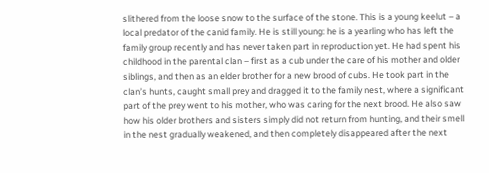slithered from the loose snow to the surface of the stone. This is a young keelut – a local predator of the canid family. He is still young: he is a yearling who has left the family group recently and has never taken part in reproduction yet. He had spent his childhood in the parental clan – first as a cub under the care of his mother and older siblings, and then as an elder brother for a new brood of cubs. He took part in the clan’s hunts, caught small prey and dragged it to the family nest, where a significant part of the prey went to his mother, who was caring for the next brood. He also saw how his older brothers and sisters simply did not return from hunting, and their smell in the nest gradually weakened, and then completely disappeared after the next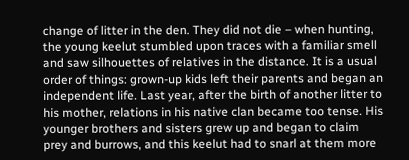change of litter in the den. They did not die – when hunting, the young keelut stumbled upon traces with a familiar smell and saw silhouettes of relatives in the distance. It is a usual order of things: grown-up kids left their parents and began an independent life. Last year, after the birth of another litter to his mother, relations in his native clan became too tense. His younger brothers and sisters grew up and began to claim prey and burrows, and this keelut had to snarl at them more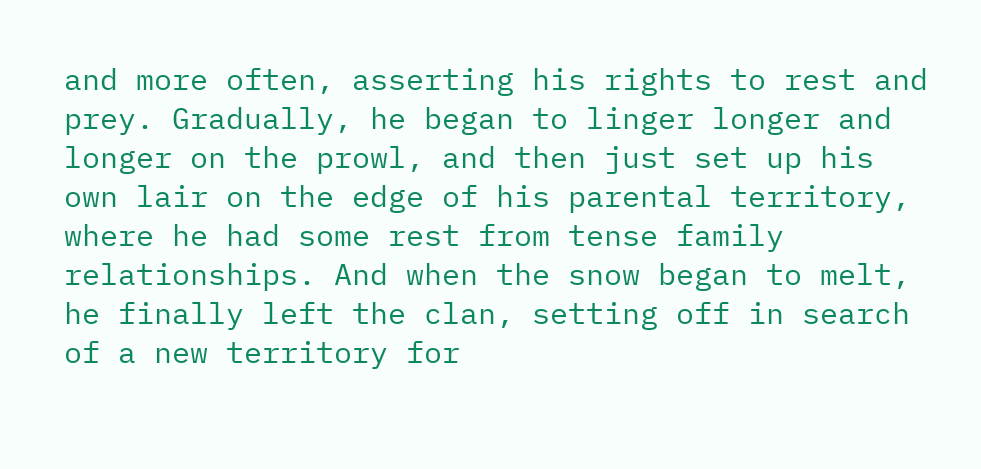and more often, asserting his rights to rest and prey. Gradually, he began to linger longer and longer on the prowl, and then just set up his own lair on the edge of his parental territory, where he had some rest from tense family relationships. And when the snow began to melt, he finally left the clan, setting off in search of a new territory for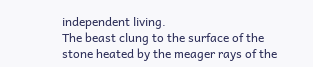independent living.
The beast clung to the surface of the stone heated by the meager rays of the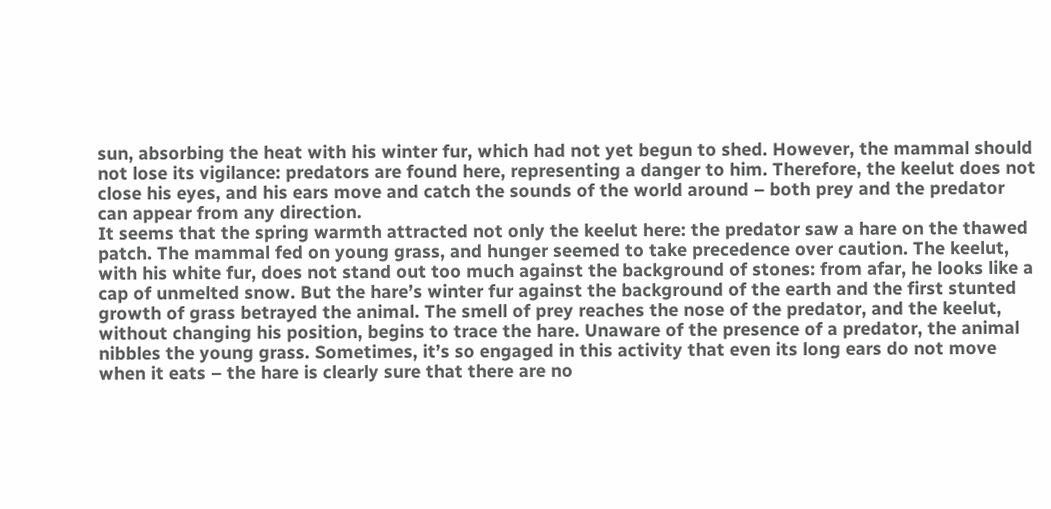sun, absorbing the heat with his winter fur, which had not yet begun to shed. However, the mammal should not lose its vigilance: predators are found here, representing a danger to him. Therefore, the keelut does not close his eyes, and his ears move and catch the sounds of the world around – both prey and the predator can appear from any direction.
It seems that the spring warmth attracted not only the keelut here: the predator saw a hare on the thawed patch. The mammal fed on young grass, and hunger seemed to take precedence over caution. The keelut, with his white fur, does not stand out too much against the background of stones: from afar, he looks like a cap of unmelted snow. But the hare’s winter fur against the background of the earth and the first stunted growth of grass betrayed the animal. The smell of prey reaches the nose of the predator, and the keelut, without changing his position, begins to trace the hare. Unaware of the presence of a predator, the animal nibbles the young grass. Sometimes, it’s so engaged in this activity that even its long ears do not move when it eats – the hare is clearly sure that there are no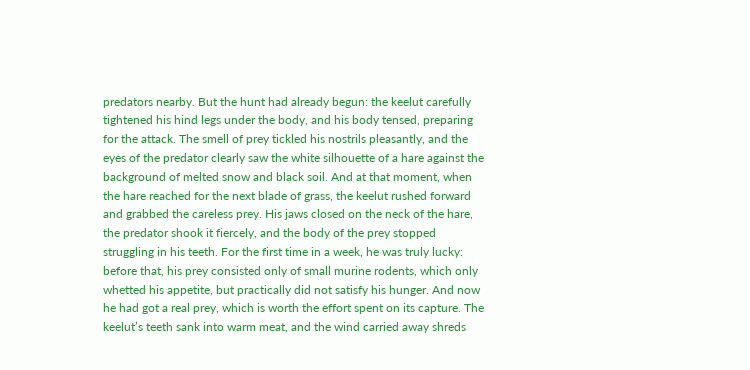predators nearby. But the hunt had already begun: the keelut carefully tightened his hind legs under the body, and his body tensed, preparing for the attack. The smell of prey tickled his nostrils pleasantly, and the eyes of the predator clearly saw the white silhouette of a hare against the background of melted snow and black soil. And at that moment, when the hare reached for the next blade of grass, the keelut rushed forward and grabbed the careless prey. His jaws closed on the neck of the hare, the predator shook it fiercely, and the body of the prey stopped struggling in his teeth. For the first time in a week, he was truly lucky: before that, his prey consisted only of small murine rodents, which only whetted his appetite, but practically did not satisfy his hunger. And now he had got a real prey, which is worth the effort spent on its capture. The keelut’s teeth sank into warm meat, and the wind carried away shreds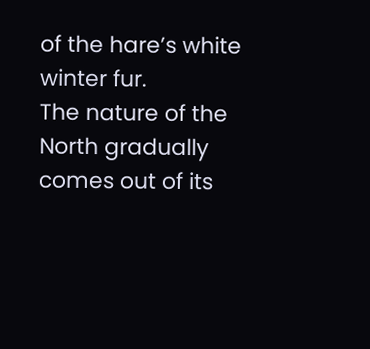of the hare’s white winter fur.
The nature of the North gradually comes out of its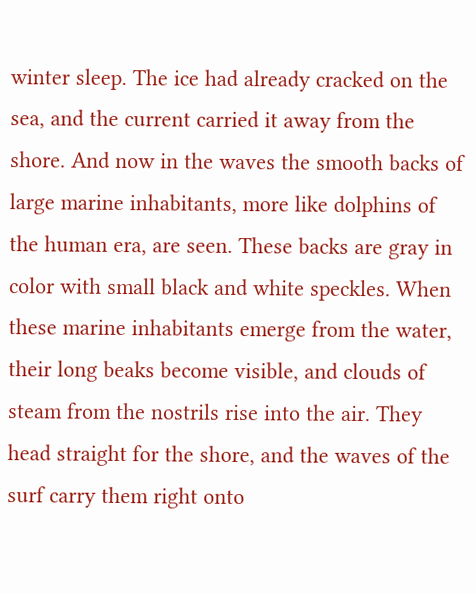winter sleep. The ice had already cracked on the sea, and the current carried it away from the shore. And now in the waves the smooth backs of large marine inhabitants, more like dolphins of the human era, are seen. These backs are gray in color with small black and white speckles. When these marine inhabitants emerge from the water, their long beaks become visible, and clouds of steam from the nostrils rise into the air. They head straight for the shore, and the waves of the surf carry them right onto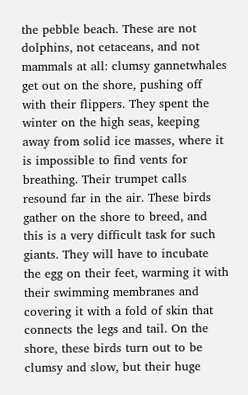the pebble beach. These are not dolphins, not cetaceans, and not mammals at all: clumsy gannetwhales get out on the shore, pushing off with their flippers. They spent the winter on the high seas, keeping away from solid ice masses, where it is impossible to find vents for breathing. Their trumpet calls resound far in the air. These birds gather on the shore to breed, and this is a very difficult task for such giants. They will have to incubate the egg on their feet, warming it with their swimming membranes and covering it with a fold of skin that connects the legs and tail. On the shore, these birds turn out to be clumsy and slow, but their huge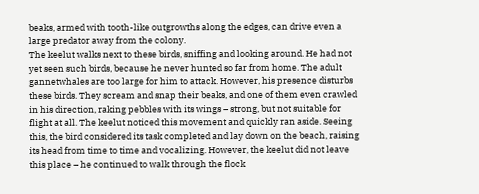beaks, armed with tooth-like outgrowths along the edges, can drive even a large predator away from the colony.
The keelut walks next to these birds, sniffing and looking around. He had not yet seen such birds, because he never hunted so far from home. The adult gannetwhales are too large for him to attack. However, his presence disturbs these birds. They scream and snap their beaks, and one of them even crawled in his direction, raking pebbles with its wings – strong, but not suitable for flight at all. The keelut noticed this movement and quickly ran aside. Seeing this, the bird considered its task completed and lay down on the beach, raising its head from time to time and vocalizing. However, the keelut did not leave this place – he continued to walk through the flock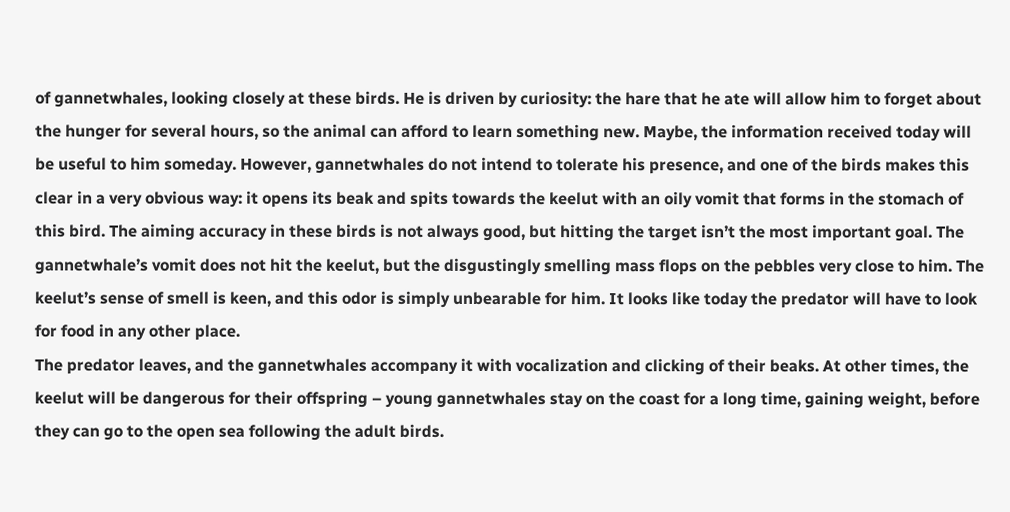of gannetwhales, looking closely at these birds. He is driven by curiosity: the hare that he ate will allow him to forget about the hunger for several hours, so the animal can afford to learn something new. Maybe, the information received today will be useful to him someday. However, gannetwhales do not intend to tolerate his presence, and one of the birds makes this clear in a very obvious way: it opens its beak and spits towards the keelut with an oily vomit that forms in the stomach of this bird. The aiming accuracy in these birds is not always good, but hitting the target isn’t the most important goal. The gannetwhale’s vomit does not hit the keelut, but the disgustingly smelling mass flops on the pebbles very close to him. The keelut’s sense of smell is keen, and this odor is simply unbearable for him. It looks like today the predator will have to look for food in any other place.
The predator leaves, and the gannetwhales accompany it with vocalization and clicking of their beaks. At other times, the keelut will be dangerous for their offspring – young gannetwhales stay on the coast for a long time, gaining weight, before they can go to the open sea following the adult birds.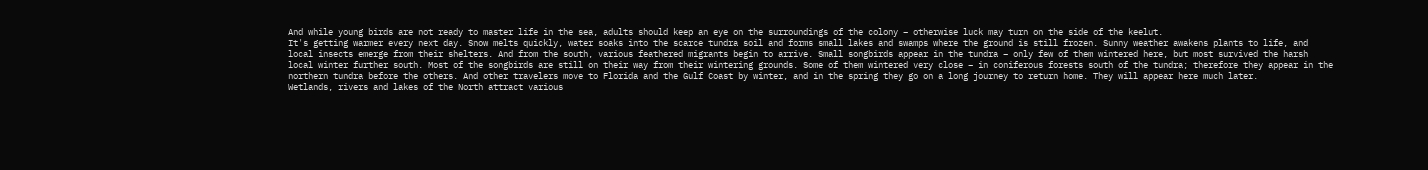And while young birds are not ready to master life in the sea, adults should keep an eye on the surroundings of the colony – otherwise luck may turn on the side of the keelut.
It's getting warmer every next day. Snow melts quickly, water soaks into the scarce tundra soil and forms small lakes and swamps where the ground is still frozen. Sunny weather awakens plants to life, and local insects emerge from their shelters. And from the south, various feathered migrants begin to arrive. Small songbirds appear in the tundra – only few of them wintered here, but most survived the harsh local winter further south. Most of the songbirds are still on their way from their wintering grounds. Some of them wintered very close – in coniferous forests south of the tundra; therefore they appear in the northern tundra before the others. And other travelers move to Florida and the Gulf Coast by winter, and in the spring they go on a long journey to return home. They will appear here much later.
Wetlands, rivers and lakes of the North attract various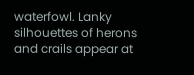waterfowl. Lanky silhouettes of herons and crails appear at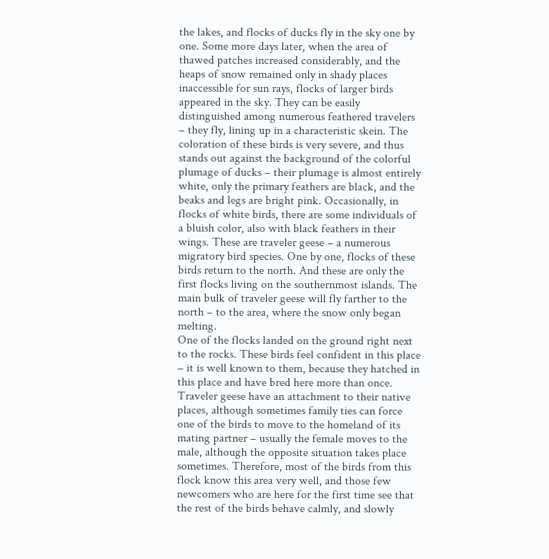the lakes, and flocks of ducks fly in the sky one by one. Some more days later, when the area of thawed patches increased considerably, and the heaps of snow remained only in shady places inaccessible for sun rays, flocks of larger birds appeared in the sky. They can be easily distinguished among numerous feathered travelers – they fly, lining up in a characteristic skein. The coloration of these birds is very severe, and thus stands out against the background of the colorful plumage of ducks – their plumage is almost entirely white, only the primary feathers are black, and the beaks and legs are bright pink. Occasionally, in flocks of white birds, there are some individuals of a bluish color, also with black feathers in their wings. These are traveler geese – a numerous migratory bird species. One by one, flocks of these birds return to the north. And these are only the first flocks living on the southernmost islands. The main bulk of traveler geese will fly farther to the north – to the area, where the snow only began melting.
One of the flocks landed on the ground right next to the rocks. These birds feel confident in this place – it is well known to them, because they hatched in this place and have bred here more than once. Traveler geese have an attachment to their native places, although sometimes family ties can force one of the birds to move to the homeland of its mating partner – usually the female moves to the male, although the opposite situation takes place sometimes. Therefore, most of the birds from this flock know this area very well, and those few newcomers who are here for the first time see that the rest of the birds behave calmly, and slowly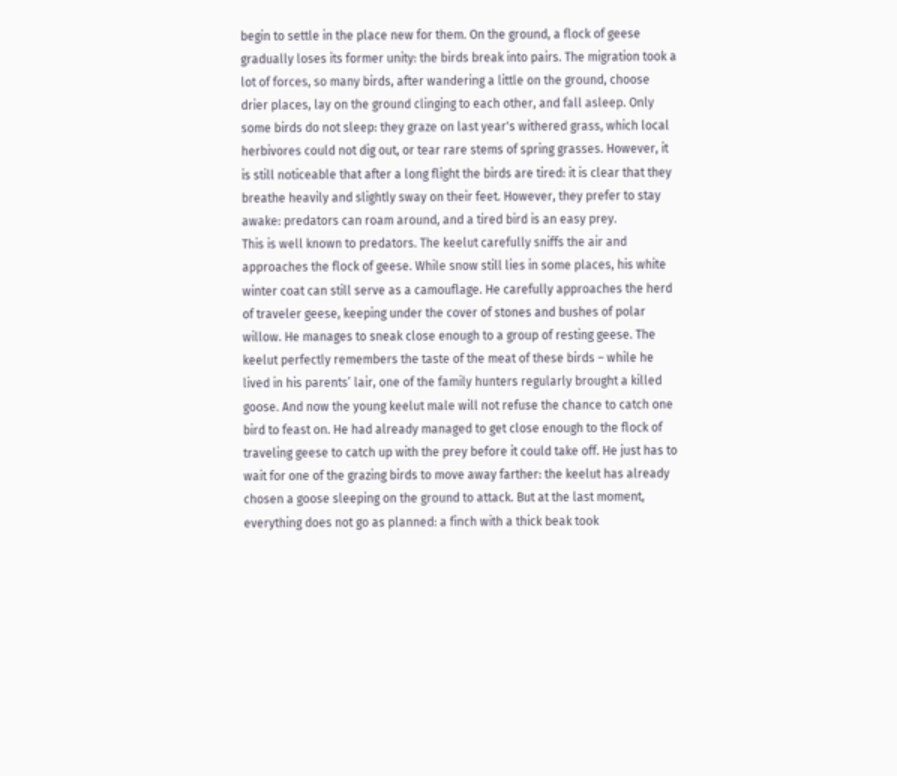begin to settle in the place new for them. On the ground, a flock of geese gradually loses its former unity: the birds break into pairs. The migration took a lot of forces, so many birds, after wandering a little on the ground, choose drier places, lay on the ground clinging to each other, and fall asleep. Only some birds do not sleep: they graze on last year's withered grass, which local herbivores could not dig out, or tear rare stems of spring grasses. However, it is still noticeable that after a long flight the birds are tired: it is clear that they breathe heavily and slightly sway on their feet. However, they prefer to stay awake: predators can roam around, and a tired bird is an easy prey.
This is well known to predators. The keelut carefully sniffs the air and approaches the flock of geese. While snow still lies in some places, his white winter coat can still serve as a camouflage. He carefully approaches the herd of traveler geese, keeping under the cover of stones and bushes of polar willow. He manages to sneak close enough to a group of resting geese. The keelut perfectly remembers the taste of the meat of these birds – while he lived in his parents’ lair, one of the family hunters regularly brought a killed goose. And now the young keelut male will not refuse the chance to catch one bird to feast on. He had already managed to get close enough to the flock of traveling geese to catch up with the prey before it could take off. He just has to wait for one of the grazing birds to move away farther: the keelut has already chosen a goose sleeping on the ground to attack. But at the last moment, everything does not go as planned: a finch with a thick beak took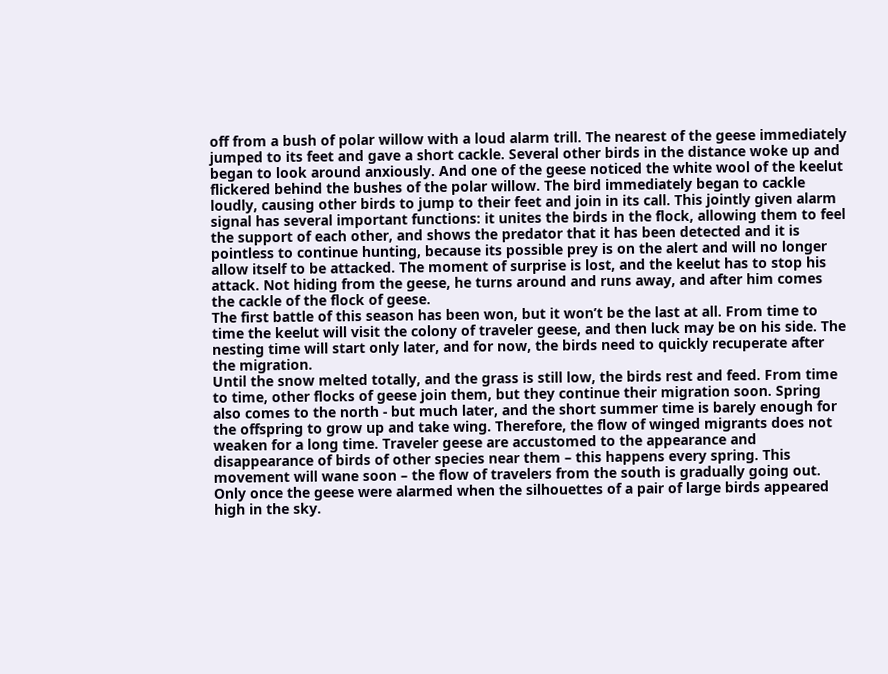off from a bush of polar willow with a loud alarm trill. The nearest of the geese immediately jumped to its feet and gave a short cackle. Several other birds in the distance woke up and began to look around anxiously. And one of the geese noticed the white wool of the keelut flickered behind the bushes of the polar willow. The bird immediately began to cackle loudly, causing other birds to jump to their feet and join in its call. This jointly given alarm signal has several important functions: it unites the birds in the flock, allowing them to feel the support of each other, and shows the predator that it has been detected and it is pointless to continue hunting, because its possible prey is on the alert and will no longer allow itself to be attacked. The moment of surprise is lost, and the keelut has to stop his attack. Not hiding from the geese, he turns around and runs away, and after him comes the cackle of the flock of geese.
The first battle of this season has been won, but it won’t be the last at all. From time to time the keelut will visit the colony of traveler geese, and then luck may be on his side. The nesting time will start only later, and for now, the birds need to quickly recuperate after the migration.
Until the snow melted totally, and the grass is still low, the birds rest and feed. From time to time, other flocks of geese join them, but they continue their migration soon. Spring also comes to the north - but much later, and the short summer time is barely enough for the offspring to grow up and take wing. Therefore, the flow of winged migrants does not weaken for a long time. Traveler geese are accustomed to the appearance and disappearance of birds of other species near them – this happens every spring. This movement will wane soon – the flow of travelers from the south is gradually going out. Only once the geese were alarmed when the silhouettes of a pair of large birds appeared high in the sky.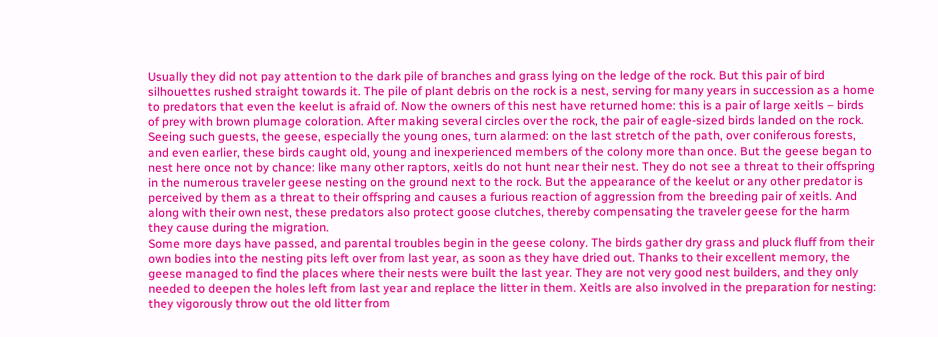Usually they did not pay attention to the dark pile of branches and grass lying on the ledge of the rock. But this pair of bird silhouettes rushed straight towards it. The pile of plant debris on the rock is a nest, serving for many years in succession as a home to predators that even the keelut is afraid of. Now the owners of this nest have returned home: this is a pair of large xeitls – birds of prey with brown plumage coloration. After making several circles over the rock, the pair of eagle-sized birds landed on the rock. Seeing such guests, the geese, especially the young ones, turn alarmed: on the last stretch of the path, over coniferous forests, and even earlier, these birds caught old, young and inexperienced members of the colony more than once. But the geese began to nest here once not by chance: like many other raptors, xeitls do not hunt near their nest. They do not see a threat to their offspring in the numerous traveler geese nesting on the ground next to the rock. But the appearance of the keelut or any other predator is perceived by them as a threat to their offspring and causes a furious reaction of aggression from the breeding pair of xeitls. And along with their own nest, these predators also protect goose clutches, thereby compensating the traveler geese for the harm they cause during the migration.
Some more days have passed, and parental troubles begin in the geese colony. The birds gather dry grass and pluck fluff from their own bodies into the nesting pits left over from last year, as soon as they have dried out. Thanks to their excellent memory, the geese managed to find the places where their nests were built the last year. They are not very good nest builders, and they only needed to deepen the holes left from last year and replace the litter in them. Xeitls are also involved in the preparation for nesting: they vigorously throw out the old litter from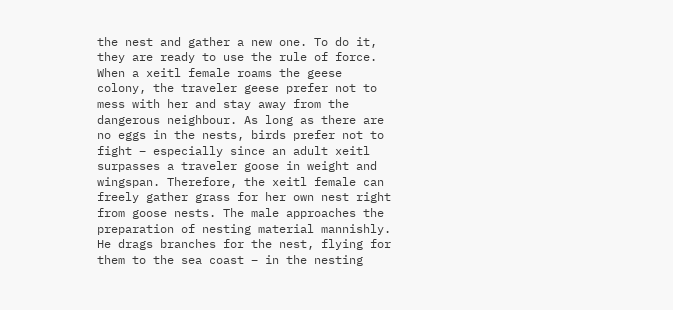the nest and gather a new one. To do it, they are ready to use the rule of force. When a xeitl female roams the geese colony, the traveler geese prefer not to mess with her and stay away from the dangerous neighbour. As long as there are no eggs in the nests, birds prefer not to fight – especially since an adult xeitl surpasses a traveler goose in weight and wingspan. Therefore, the xeitl female can freely gather grass for her own nest right from goose nests. The male approaches the preparation of nesting material mannishly. He drags branches for the nest, flying for them to the sea coast – in the nesting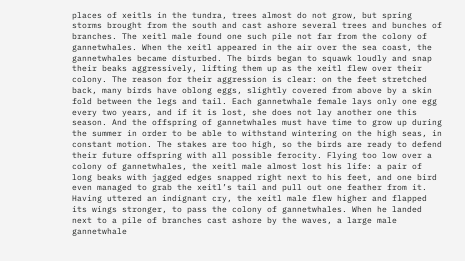places of xeitls in the tundra, trees almost do not grow, but spring storms brought from the south and cast ashore several trees and bunches of branches. The xeitl male found one such pile not far from the colony of gannetwhales. When the xeitl appeared in the air over the sea coast, the gannetwhales became disturbed. The birds began to squawk loudly and snap their beaks aggressively, lifting them up as the xeitl flew over their colony. The reason for their aggression is clear: on the feet stretched back, many birds have oblong eggs, slightly covered from above by a skin fold between the legs and tail. Each gannetwhale female lays only one egg every two years, and if it is lost, she does not lay another one this season. And the offspring of gannetwhales must have time to grow up during the summer in order to be able to withstand wintering on the high seas, in constant motion. The stakes are too high, so the birds are ready to defend their future offspring with all possible ferocity. Flying too low over a colony of gannetwhales, the xeitl male almost lost his life: a pair of long beaks with jagged edges snapped right next to his feet, and one bird even managed to grab the xeitl’s tail and pull out one feather from it. Having uttered an indignant cry, the xeitl male flew higher and flapped its wings stronger, to pass the colony of gannetwhales. When he landed next to a pile of branches cast ashore by the waves, a large male gannetwhale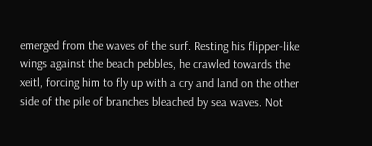emerged from the waves of the surf. Resting his flipper-like wings against the beach pebbles, he crawled towards the xeitl, forcing him to fly up with a cry and land on the other side of the pile of branches bleached by sea waves. Not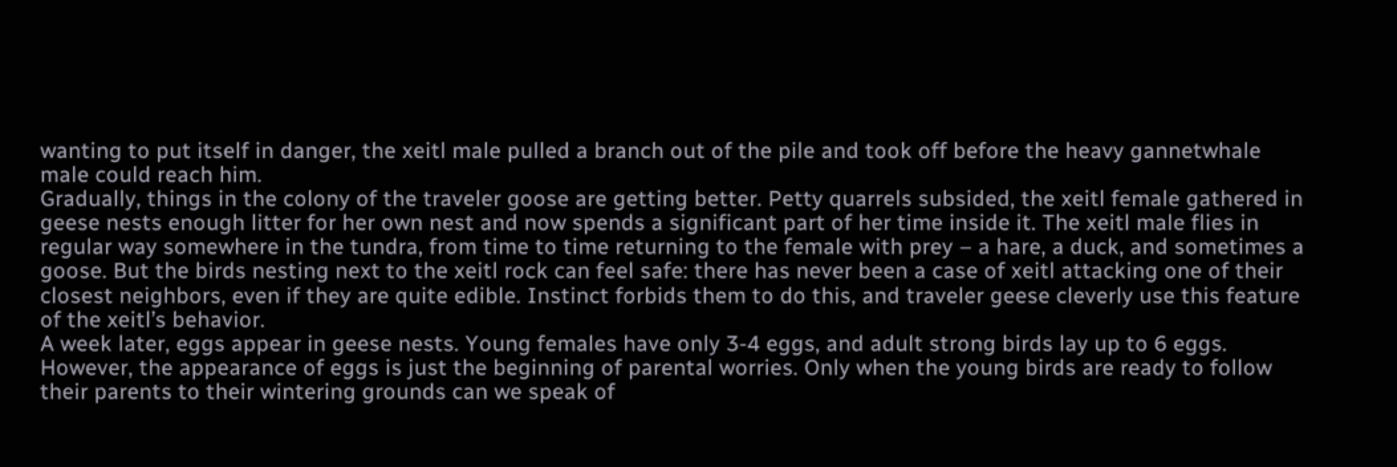wanting to put itself in danger, the xeitl male pulled a branch out of the pile and took off before the heavy gannetwhale male could reach him.
Gradually, things in the colony of the traveler goose are getting better. Petty quarrels subsided, the xeitl female gathered in geese nests enough litter for her own nest and now spends a significant part of her time inside it. The xeitl male flies in regular way somewhere in the tundra, from time to time returning to the female with prey – a hare, a duck, and sometimes a goose. But the birds nesting next to the xeitl rock can feel safe: there has never been a case of xeitl attacking one of their closest neighbors, even if they are quite edible. Instinct forbids them to do this, and traveler geese cleverly use this feature of the xeitl’s behavior.
A week later, eggs appear in geese nests. Young females have only 3-4 eggs, and adult strong birds lay up to 6 eggs. However, the appearance of eggs is just the beginning of parental worries. Only when the young birds are ready to follow their parents to their wintering grounds can we speak of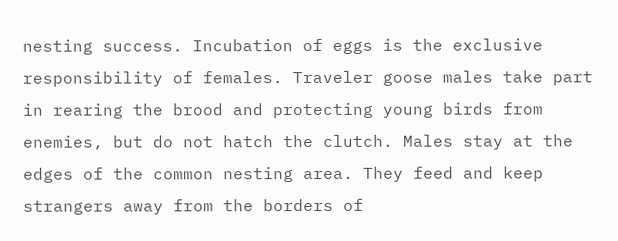nesting success. Incubation of eggs is the exclusive responsibility of females. Traveler goose males take part in rearing the brood and protecting young birds from enemies, but do not hatch the clutch. Males stay at the edges of the common nesting area. They feed and keep strangers away from the borders of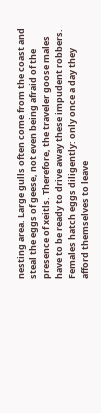nesting area. Large gulls often come from the coast and steal the eggs of geese, not even being afraid of the presence of xeitls. Therefore, the traveler goose males have to be ready to drive away these impudent robbers. Females hatch eggs diligently: only once a day they afford themselves to leave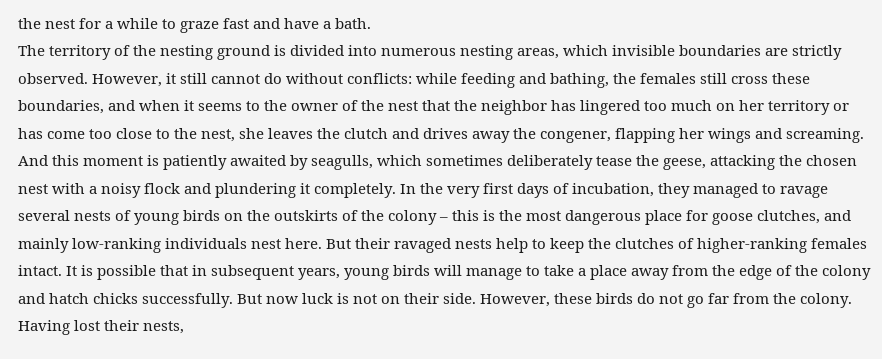the nest for a while to graze fast and have a bath.
The territory of the nesting ground is divided into numerous nesting areas, which invisible boundaries are strictly observed. However, it still cannot do without conflicts: while feeding and bathing, the females still cross these boundaries, and when it seems to the owner of the nest that the neighbor has lingered too much on her territory or has come too close to the nest, she leaves the clutch and drives away the congener, flapping her wings and screaming. And this moment is patiently awaited by seagulls, which sometimes deliberately tease the geese, attacking the chosen nest with a noisy flock and plundering it completely. In the very first days of incubation, they managed to ravage several nests of young birds on the outskirts of the colony – this is the most dangerous place for goose clutches, and mainly low-ranking individuals nest here. But their ravaged nests help to keep the clutches of higher-ranking females intact. It is possible that in subsequent years, young birds will manage to take a place away from the edge of the colony and hatch chicks successfully. But now luck is not on their side. However, these birds do not go far from the colony. Having lost their nests,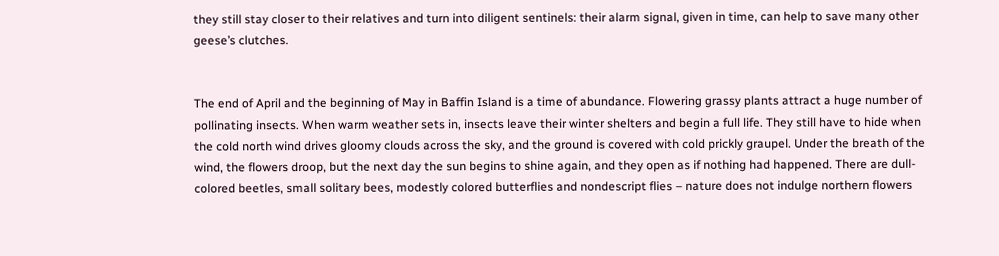they still stay closer to their relatives and turn into diligent sentinels: their alarm signal, given in time, can help to save many other geese’s clutches.


The end of April and the beginning of May in Baffin Island is a time of abundance. Flowering grassy plants attract a huge number of pollinating insects. When warm weather sets in, insects leave their winter shelters and begin a full life. They still have to hide when the cold north wind drives gloomy clouds across the sky, and the ground is covered with cold prickly graupel. Under the breath of the wind, the flowers droop, but the next day the sun begins to shine again, and they open as if nothing had happened. There are dull-colored beetles, small solitary bees, modestly colored butterflies and nondescript flies – nature does not indulge northern flowers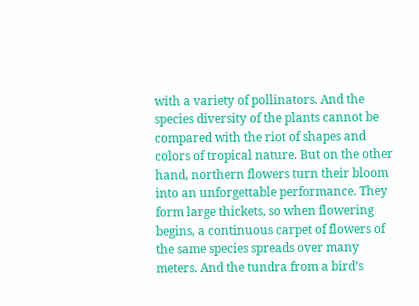with a variety of pollinators. And the species diversity of the plants cannot be compared with the riot of shapes and colors of tropical nature. But on the other hand, northern flowers turn their bloom into an unforgettable performance. They form large thickets, so when flowering begins, a continuous carpet of flowers of the same species spreads over many meters. And the tundra from a bird’s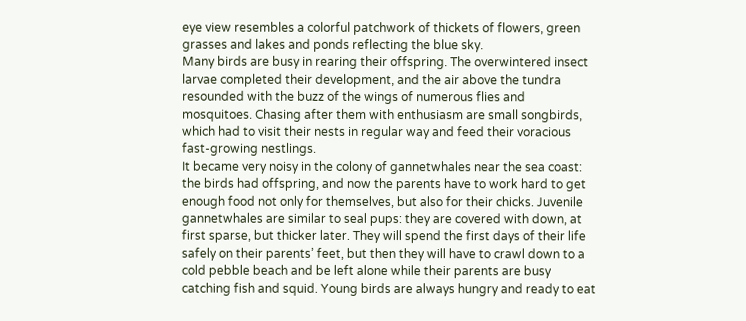eye view resembles a colorful patchwork of thickets of flowers, green grasses and lakes and ponds reflecting the blue sky.
Many birds are busy in rearing their offspring. The overwintered insect larvae completed their development, and the air above the tundra resounded with the buzz of the wings of numerous flies and mosquitoes. Chasing after them with enthusiasm are small songbirds, which had to visit their nests in regular way and feed their voracious fast-growing nestlings.
It became very noisy in the colony of gannetwhales near the sea coast: the birds had offspring, and now the parents have to work hard to get enough food not only for themselves, but also for their chicks. Juvenile gannetwhales are similar to seal pups: they are covered with down, at first sparse, but thicker later. They will spend the first days of their life safely on their parents’ feet, but then they will have to crawl down to a cold pebble beach and be left alone while their parents are busy catching fish and squid. Young birds are always hungry and ready to eat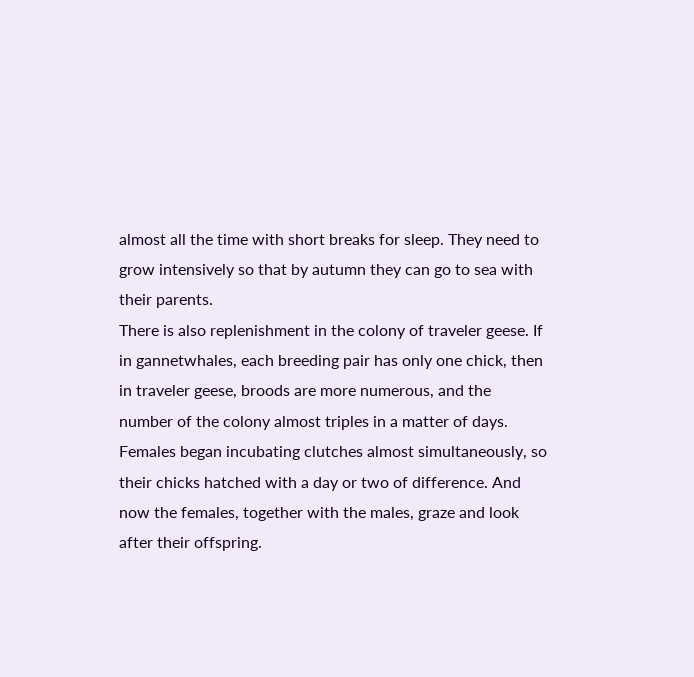almost all the time with short breaks for sleep. They need to grow intensively so that by autumn they can go to sea with their parents.
There is also replenishment in the colony of traveler geese. If in gannetwhales, each breeding pair has only one chick, then in traveler geese, broods are more numerous, and the number of the colony almost triples in a matter of days. Females began incubating clutches almost simultaneously, so their chicks hatched with a day or two of difference. And now the females, together with the males, graze and look after their offspring.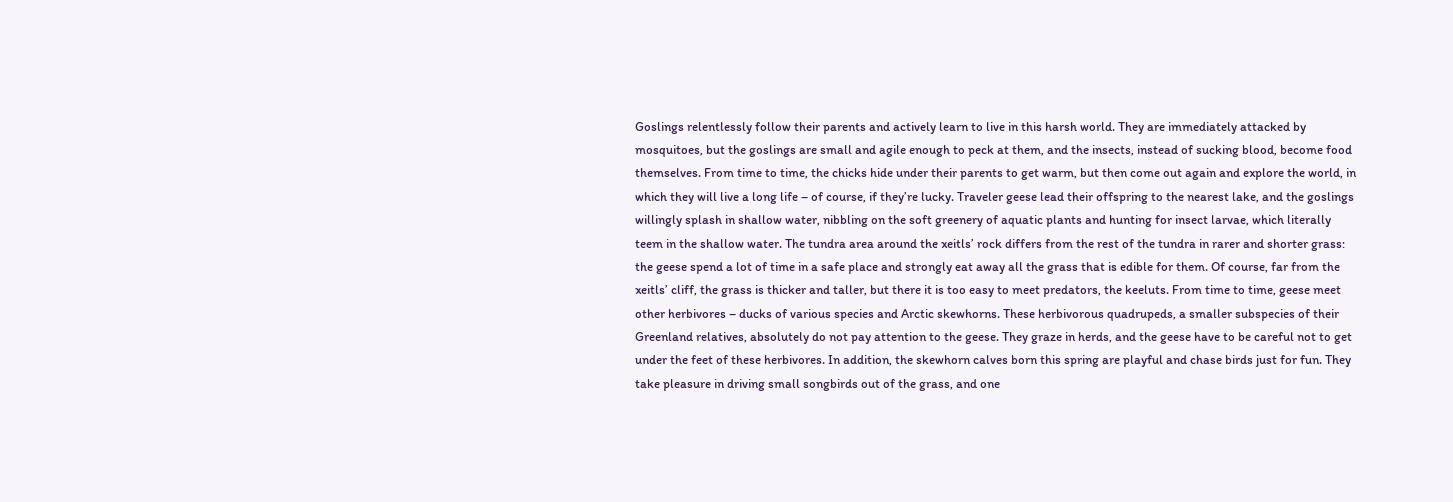Goslings relentlessly follow their parents and actively learn to live in this harsh world. They are immediately attacked by mosquitoes, but the goslings are small and agile enough to peck at them, and the insects, instead of sucking blood, become food themselves. From time to time, the chicks hide under their parents to get warm, but then come out again and explore the world, in which they will live a long life – of course, if they’re lucky. Traveler geese lead their offspring to the nearest lake, and the goslings willingly splash in shallow water, nibbling on the soft greenery of aquatic plants and hunting for insect larvae, which literally teem in the shallow water. The tundra area around the xeitls’ rock differs from the rest of the tundra in rarer and shorter grass: the geese spend a lot of time in a safe place and strongly eat away all the grass that is edible for them. Of course, far from the xeitls’ cliff, the grass is thicker and taller, but there it is too easy to meet predators, the keeluts. From time to time, geese meet other herbivores – ducks of various species and Arctic skewhorns. These herbivorous quadrupeds, a smaller subspecies of their Greenland relatives, absolutely do not pay attention to the geese. They graze in herds, and the geese have to be careful not to get under the feet of these herbivores. In addition, the skewhorn calves born this spring are playful and chase birds just for fun. They take pleasure in driving small songbirds out of the grass, and one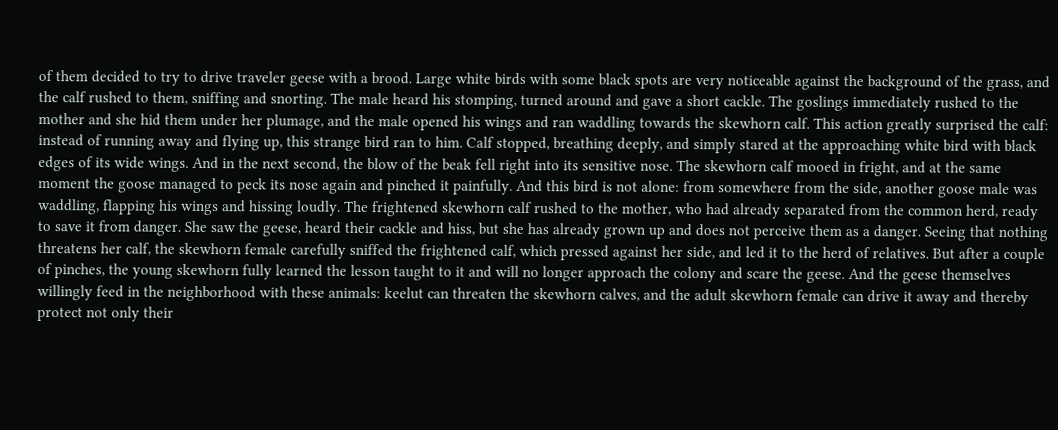of them decided to try to drive traveler geese with a brood. Large white birds with some black spots are very noticeable against the background of the grass, and the calf rushed to them, sniffing and snorting. The male heard his stomping, turned around and gave a short cackle. The goslings immediately rushed to the mother and she hid them under her plumage, and the male opened his wings and ran waddling towards the skewhorn calf. This action greatly surprised the calf: instead of running away and flying up, this strange bird ran to him. Calf stopped, breathing deeply, and simply stared at the approaching white bird with black edges of its wide wings. And in the next second, the blow of the beak fell right into its sensitive nose. The skewhorn calf mooed in fright, and at the same moment the goose managed to peck its nose again and pinched it painfully. And this bird is not alone: from somewhere from the side, another goose male was waddling, flapping his wings and hissing loudly. The frightened skewhorn calf rushed to the mother, who had already separated from the common herd, ready to save it from danger. She saw the geese, heard their cackle and hiss, but she has already grown up and does not perceive them as a danger. Seeing that nothing threatens her calf, the skewhorn female carefully sniffed the frightened calf, which pressed against her side, and led it to the herd of relatives. But after a couple of pinches, the young skewhorn fully learned the lesson taught to it and will no longer approach the colony and scare the geese. And the geese themselves willingly feed in the neighborhood with these animals: keelut can threaten the skewhorn calves, and the adult skewhorn female can drive it away and thereby protect not only their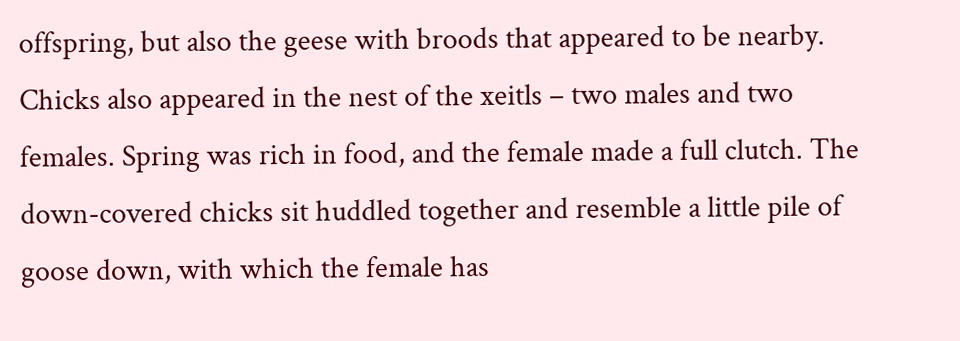offspring, but also the geese with broods that appeared to be nearby.
Chicks also appeared in the nest of the xeitls – two males and two females. Spring was rich in food, and the female made a full clutch. The down-covered chicks sit huddled together and resemble a little pile of goose down, with which the female has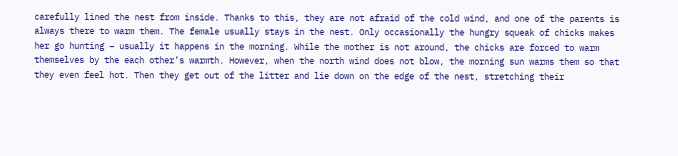carefully lined the nest from inside. Thanks to this, they are not afraid of the cold wind, and one of the parents is always there to warm them. The female usually stays in the nest. Only occasionally the hungry squeak of chicks makes her go hunting – usually it happens in the morning. While the mother is not around, the chicks are forced to warm themselves by the each other’s warmth. However, when the north wind does not blow, the morning sun warms them so that they even feel hot. Then they get out of the litter and lie down on the edge of the nest, stretching their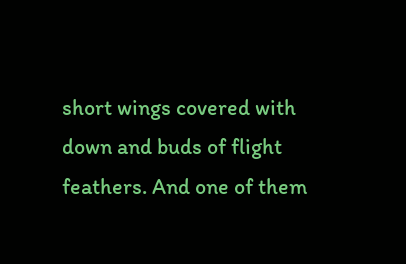short wings covered with down and buds of flight feathers. And one of them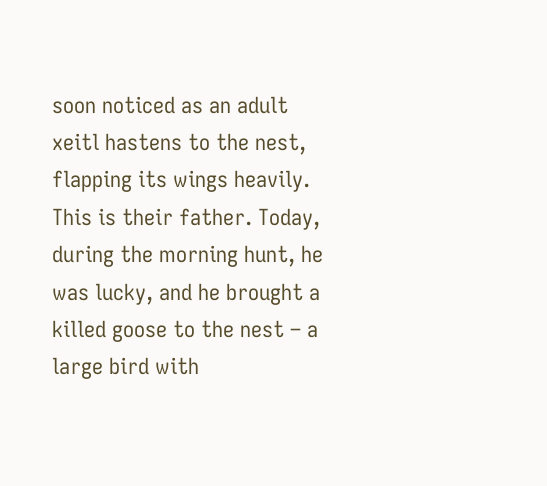soon noticed as an adult xeitl hastens to the nest, flapping its wings heavily. This is their father. Today, during the morning hunt, he was lucky, and he brought a killed goose to the nest – a large bird with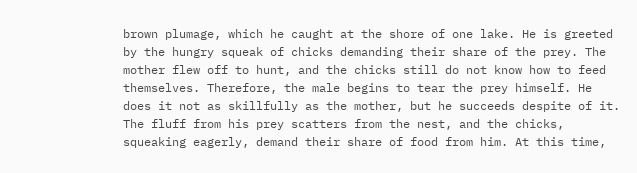brown plumage, which he caught at the shore of one lake. He is greeted by the hungry squeak of chicks demanding their share of the prey. The mother flew off to hunt, and the chicks still do not know how to feed themselves. Therefore, the male begins to tear the prey himself. He does it not as skillfully as the mother, but he succeeds despite of it. The fluff from his prey scatters from the nest, and the chicks, squeaking eagerly, demand their share of food from him. At this time,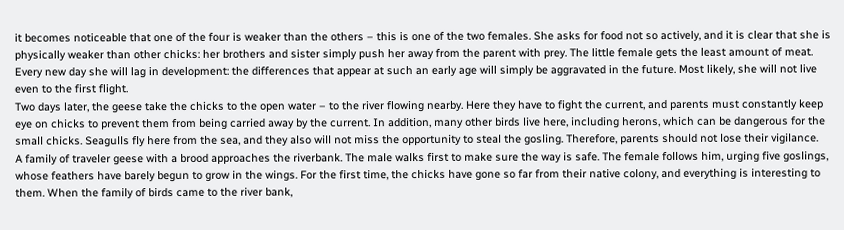it becomes noticeable that one of the four is weaker than the others – this is one of the two females. She asks for food not so actively, and it is clear that she is physically weaker than other chicks: her brothers and sister simply push her away from the parent with prey. The little female gets the least amount of meat. Every new day she will lag in development: the differences that appear at such an early age will simply be aggravated in the future. Most likely, she will not live even to the first flight.
Two days later, the geese take the chicks to the open water – to the river flowing nearby. Here they have to fight the current, and parents must constantly keep eye on chicks to prevent them from being carried away by the current. In addition, many other birds live here, including herons, which can be dangerous for the small chicks. Seagulls fly here from the sea, and they also will not miss the opportunity to steal the gosling. Therefore, parents should not lose their vigilance.
A family of traveler geese with a brood approaches the riverbank. The male walks first to make sure the way is safe. The female follows him, urging five goslings, whose feathers have barely begun to grow in the wings. For the first time, the chicks have gone so far from their native colony, and everything is interesting to them. When the family of birds came to the river bank,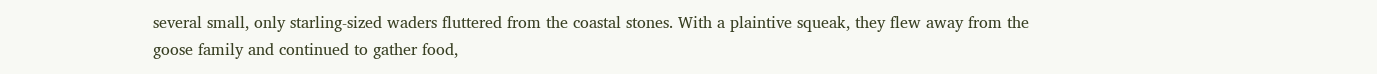several small, only starling-sized waders fluttered from the coastal stones. With a plaintive squeak, they flew away from the goose family and continued to gather food,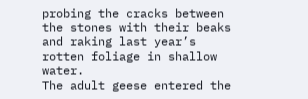probing the cracks between the stones with their beaks and raking last year’s rotten foliage in shallow water.
The adult geese entered the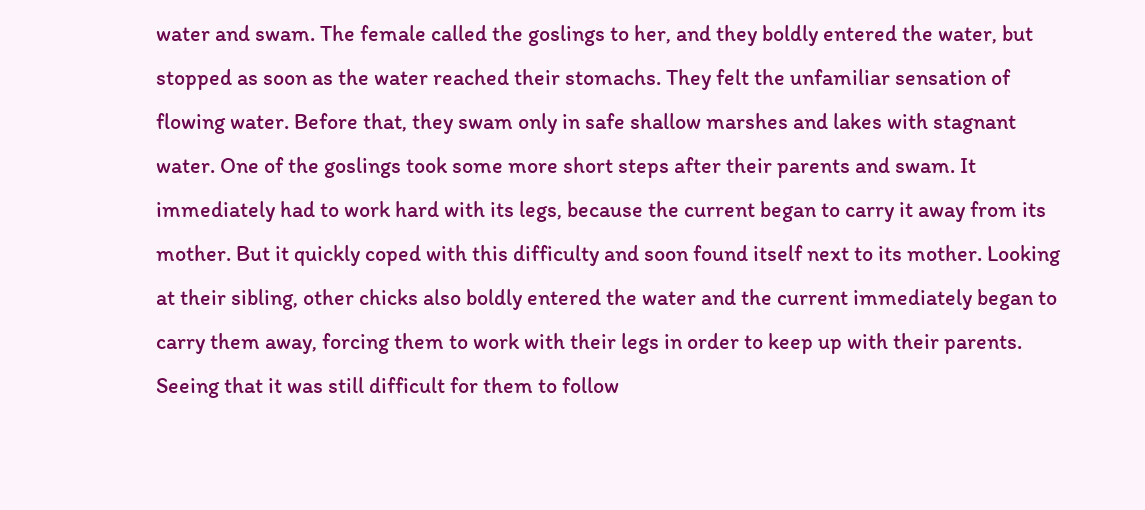water and swam. The female called the goslings to her, and they boldly entered the water, but stopped as soon as the water reached their stomachs. They felt the unfamiliar sensation of flowing water. Before that, they swam only in safe shallow marshes and lakes with stagnant water. One of the goslings took some more short steps after their parents and swam. It immediately had to work hard with its legs, because the current began to carry it away from its mother. But it quickly coped with this difficulty and soon found itself next to its mother. Looking at their sibling, other chicks also boldly entered the water and the current immediately began to carry them away, forcing them to work with their legs in order to keep up with their parents. Seeing that it was still difficult for them to follow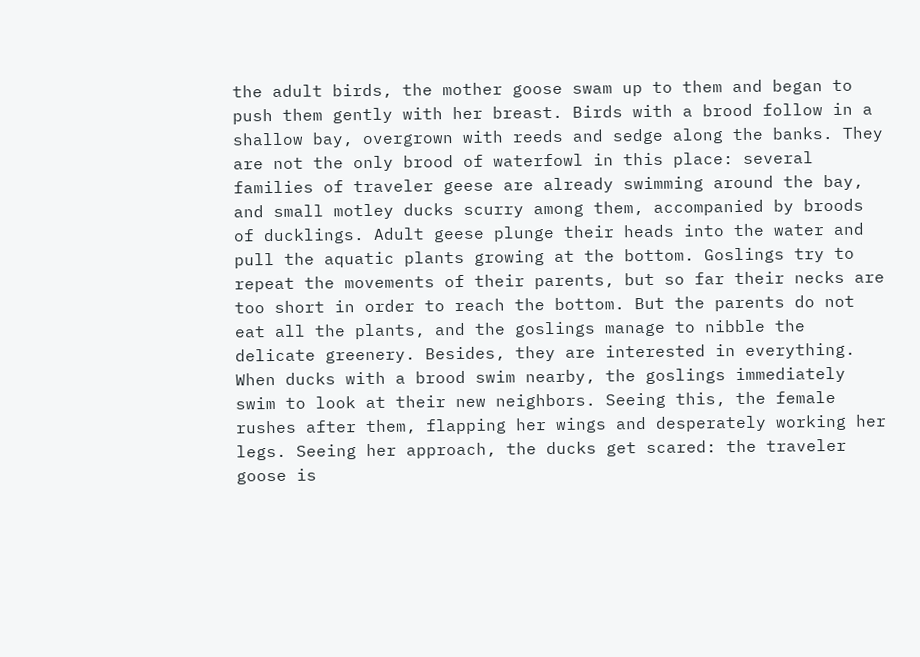the adult birds, the mother goose swam up to them and began to push them gently with her breast. Birds with a brood follow in a shallow bay, overgrown with reeds and sedge along the banks. They are not the only brood of waterfowl in this place: several families of traveler geese are already swimming around the bay, and small motley ducks scurry among them, accompanied by broods of ducklings. Adult geese plunge their heads into the water and pull the aquatic plants growing at the bottom. Goslings try to repeat the movements of their parents, but so far their necks are too short in order to reach the bottom. But the parents do not eat all the plants, and the goslings manage to nibble the delicate greenery. Besides, they are interested in everything. When ducks with a brood swim nearby, the goslings immediately swim to look at their new neighbors. Seeing this, the female rushes after them, flapping her wings and desperately working her legs. Seeing her approach, the ducks get scared: the traveler goose is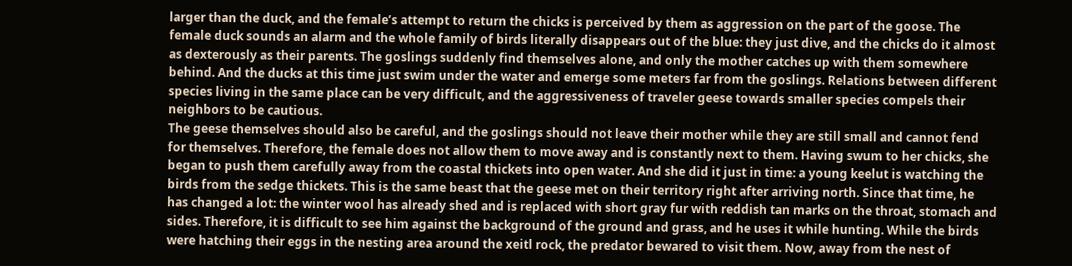larger than the duck, and the female’s attempt to return the chicks is perceived by them as aggression on the part of the goose. The female duck sounds an alarm and the whole family of birds literally disappears out of the blue: they just dive, and the chicks do it almost as dexterously as their parents. The goslings suddenly find themselves alone, and only the mother catches up with them somewhere behind. And the ducks at this time just swim under the water and emerge some meters far from the goslings. Relations between different species living in the same place can be very difficult, and the aggressiveness of traveler geese towards smaller species compels their neighbors to be cautious.
The geese themselves should also be careful, and the goslings should not leave their mother while they are still small and cannot fend for themselves. Therefore, the female does not allow them to move away and is constantly next to them. Having swum to her chicks, she began to push them carefully away from the coastal thickets into open water. And she did it just in time: a young keelut is watching the birds from the sedge thickets. This is the same beast that the geese met on their territory right after arriving north. Since that time, he has changed a lot: the winter wool has already shed and is replaced with short gray fur with reddish tan marks on the throat, stomach and sides. Therefore, it is difficult to see him against the background of the ground and grass, and he uses it while hunting. While the birds were hatching their eggs in the nesting area around the xeitl rock, the predator bewared to visit them. Now, away from the nest of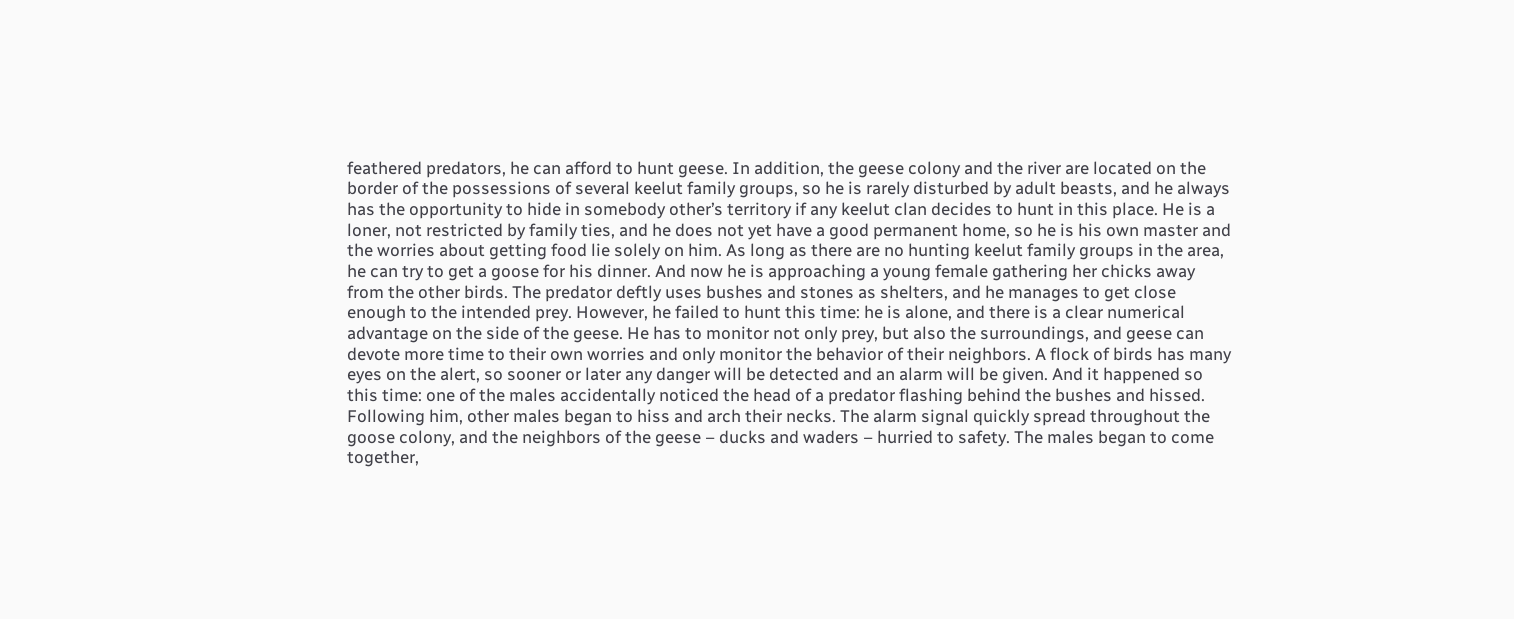feathered predators, he can afford to hunt geese. In addition, the geese colony and the river are located on the border of the possessions of several keelut family groups, so he is rarely disturbed by adult beasts, and he always has the opportunity to hide in somebody other’s territory if any keelut clan decides to hunt in this place. He is a loner, not restricted by family ties, and he does not yet have a good permanent home, so he is his own master and the worries about getting food lie solely on him. As long as there are no hunting keelut family groups in the area, he can try to get a goose for his dinner. And now he is approaching a young female gathering her chicks away from the other birds. The predator deftly uses bushes and stones as shelters, and he manages to get close enough to the intended prey. However, he failed to hunt this time: he is alone, and there is a clear numerical advantage on the side of the geese. He has to monitor not only prey, but also the surroundings, and geese can devote more time to their own worries and only monitor the behavior of their neighbors. A flock of birds has many eyes on the alert, so sooner or later any danger will be detected and an alarm will be given. And it happened so this time: one of the males accidentally noticed the head of a predator flashing behind the bushes and hissed. Following him, other males began to hiss and arch their necks. The alarm signal quickly spread throughout the goose colony, and the neighbors of the geese – ducks and waders – hurried to safety. The males began to come together,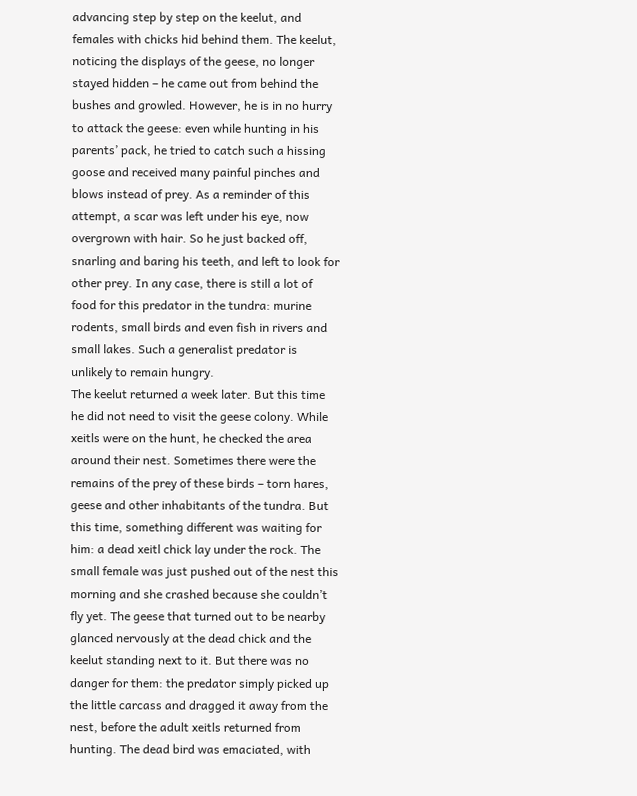advancing step by step on the keelut, and females with chicks hid behind them. The keelut, noticing the displays of the geese, no longer stayed hidden – he came out from behind the bushes and growled. However, he is in no hurry to attack the geese: even while hunting in his parents’ pack, he tried to catch such a hissing goose and received many painful pinches and blows instead of prey. As a reminder of this attempt, a scar was left under his eye, now overgrown with hair. So he just backed off, snarling and baring his teeth, and left to look for other prey. In any case, there is still a lot of food for this predator in the tundra: murine rodents, small birds and even fish in rivers and small lakes. Such a generalist predator is unlikely to remain hungry.
The keelut returned a week later. But this time he did not need to visit the geese colony. While xeitls were on the hunt, he checked the area around their nest. Sometimes there were the remains of the prey of these birds – torn hares, geese and other inhabitants of the tundra. But this time, something different was waiting for him: a dead xeitl chick lay under the rock. The small female was just pushed out of the nest this morning and she crashed because she couldn’t fly yet. The geese that turned out to be nearby glanced nervously at the dead chick and the keelut standing next to it. But there was no danger for them: the predator simply picked up the little carcass and dragged it away from the nest, before the adult xeitls returned from hunting. The dead bird was emaciated, with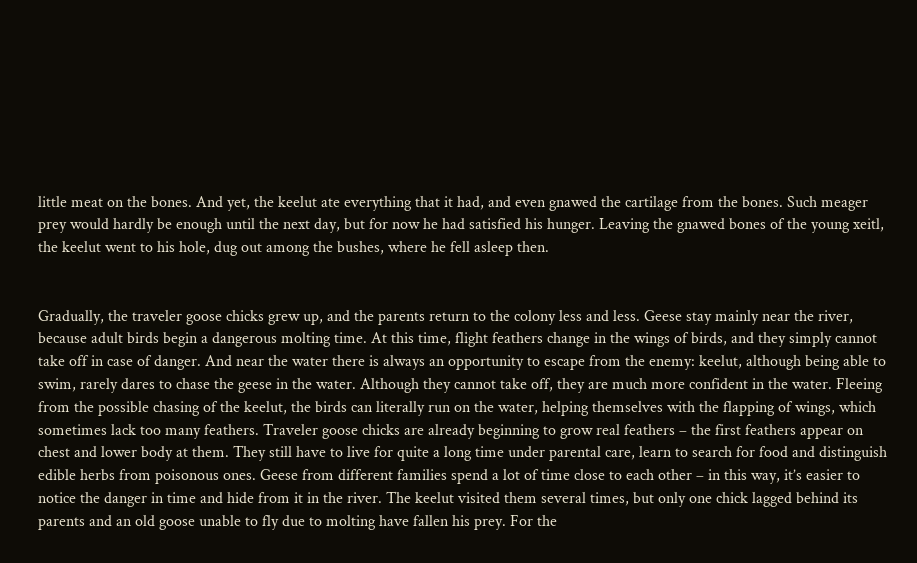little meat on the bones. And yet, the keelut ate everything that it had, and even gnawed the cartilage from the bones. Such meager prey would hardly be enough until the next day, but for now he had satisfied his hunger. Leaving the gnawed bones of the young xeitl, the keelut went to his hole, dug out among the bushes, where he fell asleep then.


Gradually, the traveler goose chicks grew up, and the parents return to the colony less and less. Geese stay mainly near the river, because adult birds begin a dangerous molting time. At this time, flight feathers change in the wings of birds, and they simply cannot take off in case of danger. And near the water there is always an opportunity to escape from the enemy: keelut, although being able to swim, rarely dares to chase the geese in the water. Although they cannot take off, they are much more confident in the water. Fleeing from the possible chasing of the keelut, the birds can literally run on the water, helping themselves with the flapping of wings, which sometimes lack too many feathers. Traveler goose chicks are already beginning to grow real feathers – the first feathers appear on chest and lower body at them. They still have to live for quite a long time under parental care, learn to search for food and distinguish edible herbs from poisonous ones. Geese from different families spend a lot of time close to each other – in this way, it’s easier to notice the danger in time and hide from it in the river. The keelut visited them several times, but only one chick lagged behind its parents and an old goose unable to fly due to molting have fallen his prey. For the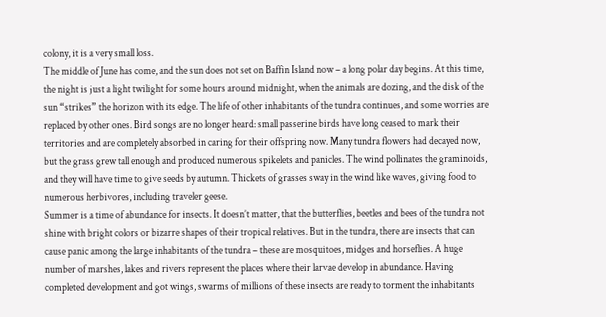colony, it is a very small loss.
The middle of June has come, and the sun does not set on Baffin Island now – a long polar day begins. At this time, the night is just a light twilight for some hours around midnight, when the animals are dozing, and the disk of the sun “strikes” the horizon with its edge. The life of other inhabitants of the tundra continues, and some worries are replaced by other ones. Bird songs are no longer heard: small passerine birds have long ceased to mark their territories and are completely absorbed in caring for their offspring now. Many tundra flowers had decayed now, but the grass grew tall enough and produced numerous spikelets and panicles. The wind pollinates the graminoids, and they will have time to give seeds by autumn. Thickets of grasses sway in the wind like waves, giving food to numerous herbivores, including traveler geese.
Summer is a time of abundance for insects. It doesn’t matter, that the butterflies, beetles and bees of the tundra not shine with bright colors or bizarre shapes of their tropical relatives. But in the tundra, there are insects that can cause panic among the large inhabitants of the tundra – these are mosquitoes, midges and horseflies. A huge number of marshes, lakes and rivers represent the places where their larvae develop in abundance. Having completed development and got wings, swarms of millions of these insects are ready to torment the inhabitants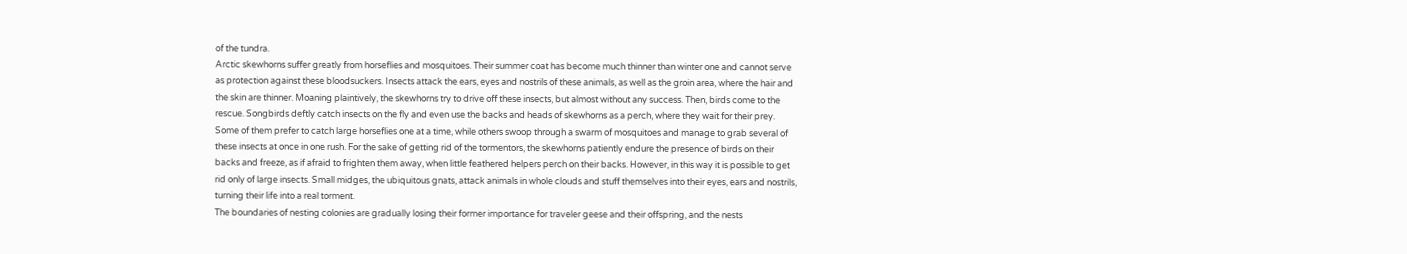of the tundra.
Arctic skewhorns suffer greatly from horseflies and mosquitoes. Their summer coat has become much thinner than winter one and cannot serve as protection against these bloodsuckers. Insects attack the ears, eyes and nostrils of these animals, as well as the groin area, where the hair and the skin are thinner. Moaning plaintively, the skewhorns try to drive off these insects, but almost without any success. Then, birds come to the rescue. Songbirds deftly catch insects on the fly and even use the backs and heads of skewhorns as a perch, where they wait for their prey. Some of them prefer to catch large horseflies one at a time, while others swoop through a swarm of mosquitoes and manage to grab several of these insects at once in one rush. For the sake of getting rid of the tormentors, the skewhorns patiently endure the presence of birds on their backs and freeze, as if afraid to frighten them away, when little feathered helpers perch on their backs. However, in this way it is possible to get rid only of large insects. Small midges, the ubiquitous gnats, attack animals in whole clouds and stuff themselves into their eyes, ears and nostrils, turning their life into a real torment.
The boundaries of nesting colonies are gradually losing their former importance for traveler geese and their offspring, and the nests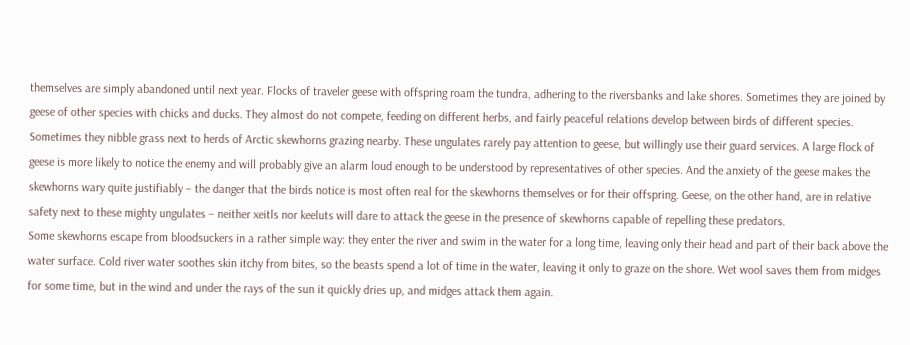themselves are simply abandoned until next year. Flocks of traveler geese with offspring roam the tundra, adhering to the riversbanks and lake shores. Sometimes they are joined by geese of other species with chicks and ducks. They almost do not compete, feeding on different herbs, and fairly peaceful relations develop between birds of different species. Sometimes they nibble grass next to herds of Arctic skewhorns grazing nearby. These ungulates rarely pay attention to geese, but willingly use their guard services. A large flock of geese is more likely to notice the enemy and will probably give an alarm loud enough to be understood by representatives of other species. And the anxiety of the geese makes the skewhorns wary quite justifiably – the danger that the birds notice is most often real for the skewhorns themselves or for their offspring. Geese, on the other hand, are in relative safety next to these mighty ungulates – neither xeitls nor keeluts will dare to attack the geese in the presence of skewhorns capable of repelling these predators.
Some skewhorns escape from bloodsuckers in a rather simple way: they enter the river and swim in the water for a long time, leaving only their head and part of their back above the water surface. Cold river water soothes skin itchy from bites, so the beasts spend a lot of time in the water, leaving it only to graze on the shore. Wet wool saves them from midges for some time, but in the wind and under the rays of the sun it quickly dries up, and midges attack them again.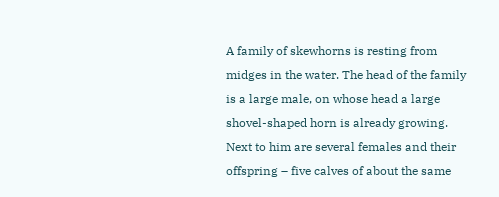A family of skewhorns is resting from midges in the water. The head of the family is a large male, on whose head a large shovel-shaped horn is already growing. Next to him are several females and their offspring – five calves of about the same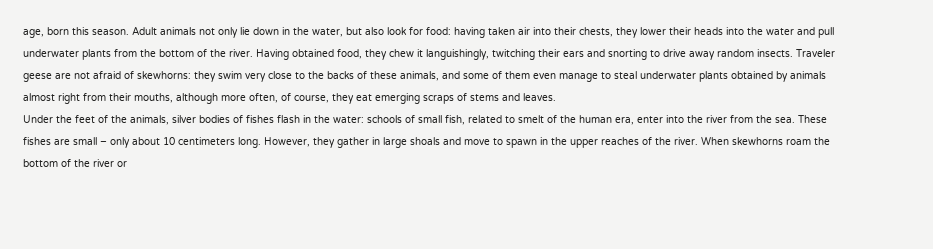age, born this season. Adult animals not only lie down in the water, but also look for food: having taken air into their chests, they lower their heads into the water and pull underwater plants from the bottom of the river. Having obtained food, they chew it languishingly, twitching their ears and snorting to drive away random insects. Traveler geese are not afraid of skewhorns: they swim very close to the backs of these animals, and some of them even manage to steal underwater plants obtained by animals almost right from their mouths, although more often, of course, they eat emerging scraps of stems and leaves.
Under the feet of the animals, silver bodies of fishes flash in the water: schools of small fish, related to smelt of the human era, enter into the river from the sea. These fishes are small – only about 10 centimeters long. However, they gather in large shoals and move to spawn in the upper reaches of the river. When skewhorns roam the bottom of the river or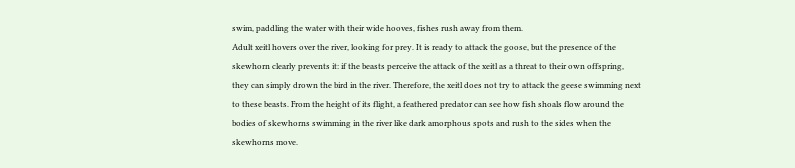swim, paddling the water with their wide hooves, fishes rush away from them.
Adult xeitl hovers over the river, looking for prey. It is ready to attack the goose, but the presence of the skewhorn clearly prevents it: if the beasts perceive the attack of the xeitl as a threat to their own offspring, they can simply drown the bird in the river. Therefore, the xeitl does not try to attack the geese swimming next to these beasts. From the height of its flight, a feathered predator can see how fish shoals flow around the bodies of skewhorns swimming in the river like dark amorphous spots and rush to the sides when the skewhorns move.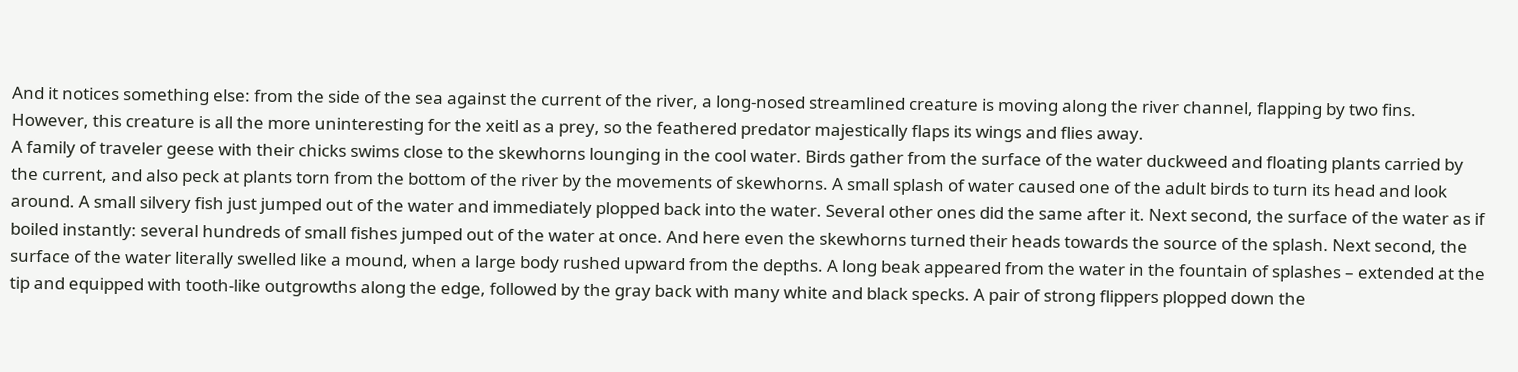And it notices something else: from the side of the sea against the current of the river, a long-nosed streamlined creature is moving along the river channel, flapping by two fins. However, this creature is all the more uninteresting for the xeitl as a prey, so the feathered predator majestically flaps its wings and flies away.
A family of traveler geese with their chicks swims close to the skewhorns lounging in the cool water. Birds gather from the surface of the water duckweed and floating plants carried by the current, and also peck at plants torn from the bottom of the river by the movements of skewhorns. A small splash of water caused one of the adult birds to turn its head and look around. A small silvery fish just jumped out of the water and immediately plopped back into the water. Several other ones did the same after it. Next second, the surface of the water as if boiled instantly: several hundreds of small fishes jumped out of the water at once. And here even the skewhorns turned their heads towards the source of the splash. Next second, the surface of the water literally swelled like a mound, when a large body rushed upward from the depths. A long beak appeared from the water in the fountain of splashes – extended at the tip and equipped with tooth-like outgrowths along the edge, followed by the gray back with many white and black specks. A pair of strong flippers plopped down the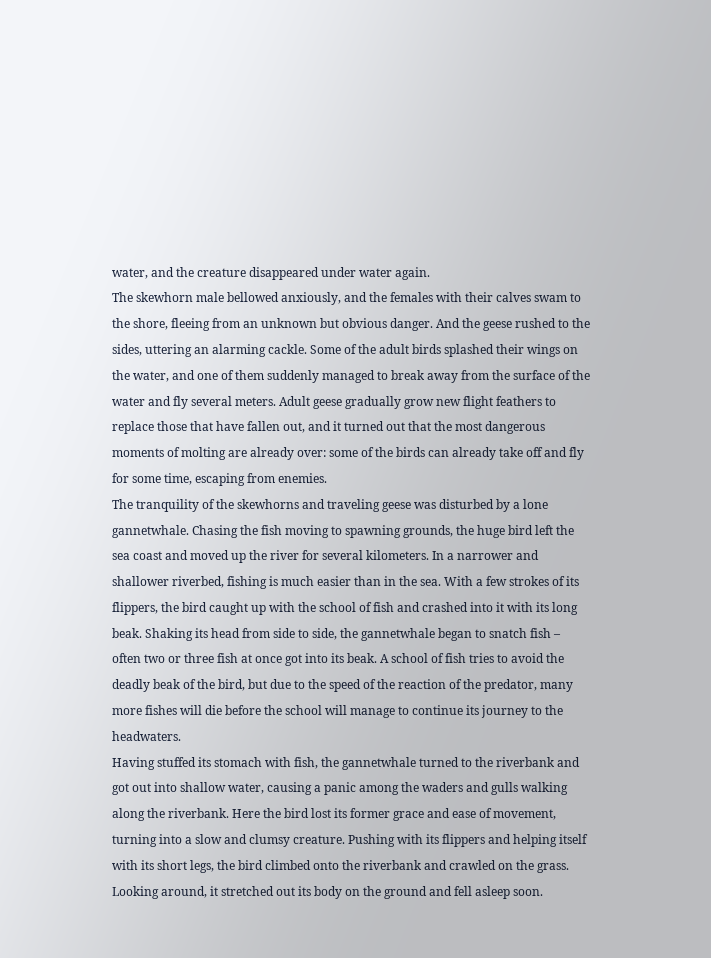water, and the creature disappeared under water again.
The skewhorn male bellowed anxiously, and the females with their calves swam to the shore, fleeing from an unknown but obvious danger. And the geese rushed to the sides, uttering an alarming cackle. Some of the adult birds splashed their wings on the water, and one of them suddenly managed to break away from the surface of the water and fly several meters. Adult geese gradually grow new flight feathers to replace those that have fallen out, and it turned out that the most dangerous moments of molting are already over: some of the birds can already take off and fly for some time, escaping from enemies.
The tranquility of the skewhorns and traveling geese was disturbed by a lone gannetwhale. Chasing the fish moving to spawning grounds, the huge bird left the sea coast and moved up the river for several kilometers. In a narrower and shallower riverbed, fishing is much easier than in the sea. With a few strokes of its flippers, the bird caught up with the school of fish and crashed into it with its long beak. Shaking its head from side to side, the gannetwhale began to snatch fish – often two or three fish at once got into its beak. A school of fish tries to avoid the deadly beak of the bird, but due to the speed of the reaction of the predator, many more fishes will die before the school will manage to continue its journey to the headwaters.
Having stuffed its stomach with fish, the gannetwhale turned to the riverbank and got out into shallow water, causing a panic among the waders and gulls walking along the riverbank. Here the bird lost its former grace and ease of movement, turning into a slow and clumsy creature. Pushing with its flippers and helping itself with its short legs, the bird climbed onto the riverbank and crawled on the grass. Looking around, it stretched out its body on the ground and fell asleep soon.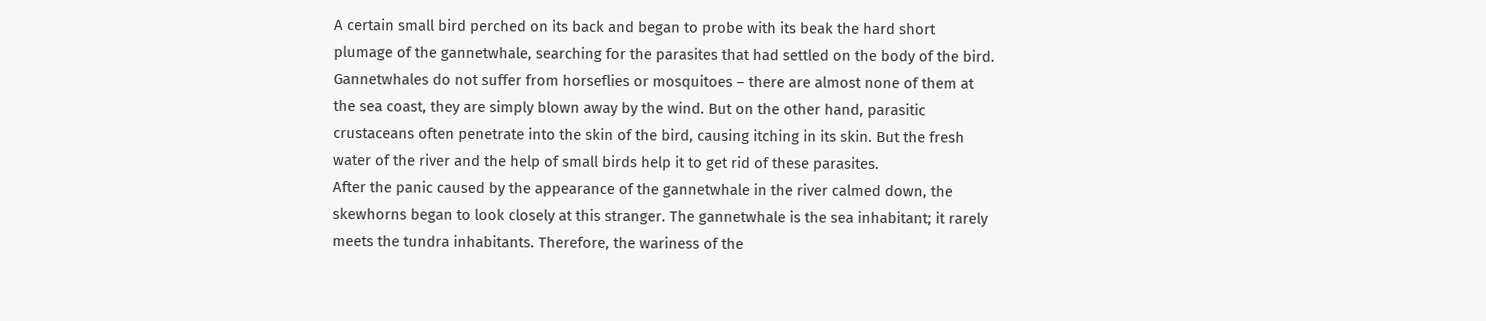A certain small bird perched on its back and began to probe with its beak the hard short plumage of the gannetwhale, searching for the parasites that had settled on the body of the bird. Gannetwhales do not suffer from horseflies or mosquitoes – there are almost none of them at the sea coast, they are simply blown away by the wind. But on the other hand, parasitic crustaceans often penetrate into the skin of the bird, causing itching in its skin. But the fresh water of the river and the help of small birds help it to get rid of these parasites.
After the panic caused by the appearance of the gannetwhale in the river calmed down, the skewhorns began to look closely at this stranger. The gannetwhale is the sea inhabitant; it rarely meets the tundra inhabitants. Therefore, the wariness of the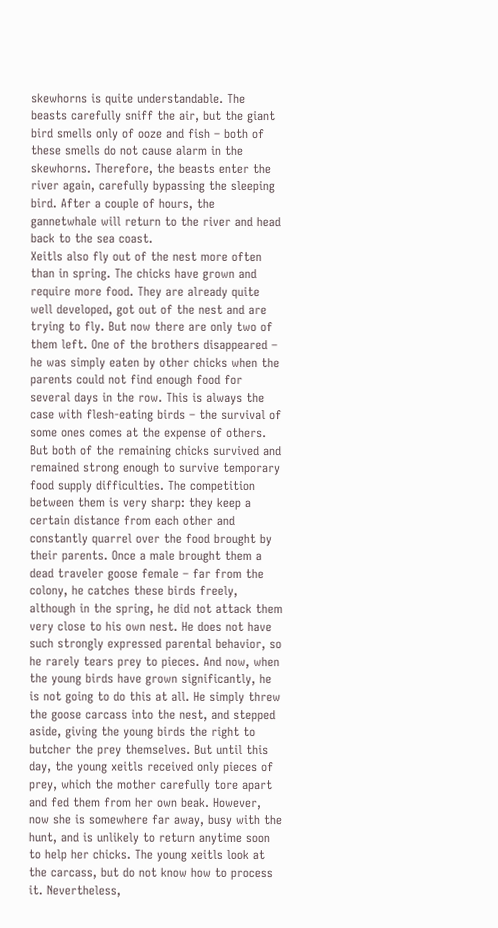skewhorns is quite understandable. The beasts carefully sniff the air, but the giant bird smells only of ooze and fish – both of these smells do not cause alarm in the skewhorns. Therefore, the beasts enter the river again, carefully bypassing the sleeping bird. After a couple of hours, the gannetwhale will return to the river and head back to the sea coast.
Xeitls also fly out of the nest more often than in spring. The chicks have grown and require more food. They are already quite well developed, got out of the nest and are trying to fly. But now there are only two of them left. One of the brothers disappeared – he was simply eaten by other chicks when the parents could not find enough food for several days in the row. This is always the case with flesh-eating birds – the survival of some ones comes at the expense of others. But both of the remaining chicks survived and remained strong enough to survive temporary food supply difficulties. The competition between them is very sharp: they keep a certain distance from each other and constantly quarrel over the food brought by their parents. Once a male brought them a dead traveler goose female – far from the colony, he catches these birds freely, although in the spring, he did not attack them very close to his own nest. He does not have such strongly expressed parental behavior, so he rarely tears prey to pieces. And now, when the young birds have grown significantly, he is not going to do this at all. He simply threw the goose carcass into the nest, and stepped aside, giving the young birds the right to butcher the prey themselves. But until this day, the young xeitls received only pieces of prey, which the mother carefully tore apart and fed them from her own beak. However, now she is somewhere far away, busy with the hunt, and is unlikely to return anytime soon to help her chicks. The young xeitls look at the carcass, but do not know how to process it. Nevertheless,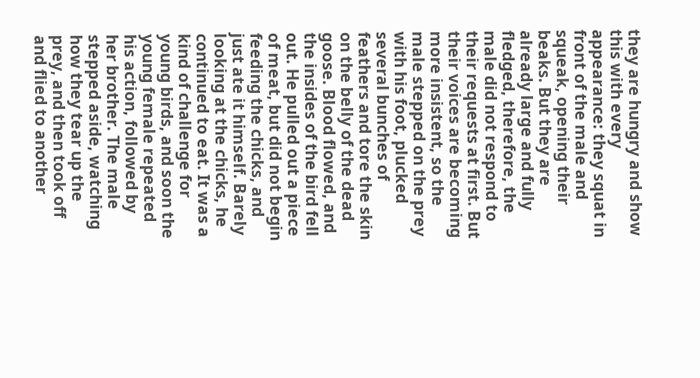they are hungry and show this with every appearance: they squat in front of the male and squeak, opening their beaks. But they are already large and fully fledged, therefore, the male did not respond to their requests at first. But their voices are becoming more insistent, so the male stepped on the prey with his foot, plucked several bunches of feathers and tore the skin on the belly of the dead goose. Blood flowed, and the insides of the bird fell out. He pulled out a piece of meat, but did not begin feeding the chicks, and just ate it himself. Barely looking at the chicks, he continued to eat. It was a kind of challenge for young birds, and soon the young female repeated his action, followed by her brother. The male stepped aside, watching how they tear up the prey, and then took off and flied to another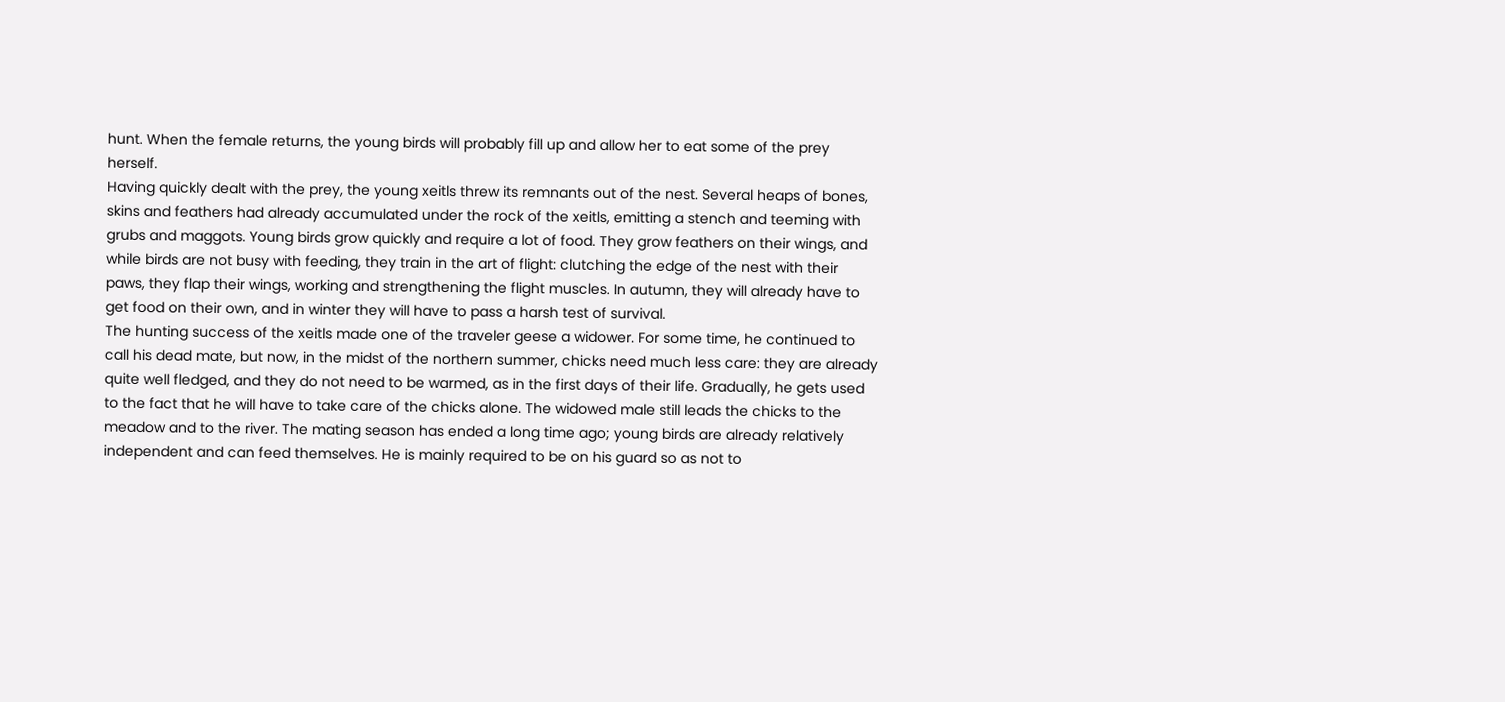hunt. When the female returns, the young birds will probably fill up and allow her to eat some of the prey herself.
Having quickly dealt with the prey, the young xeitls threw its remnants out of the nest. Several heaps of bones, skins and feathers had already accumulated under the rock of the xeitls, emitting a stench and teeming with grubs and maggots. Young birds grow quickly and require a lot of food. They grow feathers on their wings, and while birds are not busy with feeding, they train in the art of flight: clutching the edge of the nest with their paws, they flap their wings, working and strengthening the flight muscles. In autumn, they will already have to get food on their own, and in winter they will have to pass a harsh test of survival.
The hunting success of the xeitls made one of the traveler geese a widower. For some time, he continued to call his dead mate, but now, in the midst of the northern summer, chicks need much less care: they are already quite well fledged, and they do not need to be warmed, as in the first days of their life. Gradually, he gets used to the fact that he will have to take care of the chicks alone. The widowed male still leads the chicks to the meadow and to the river. The mating season has ended a long time ago; young birds are already relatively independent and can feed themselves. He is mainly required to be on his guard so as not to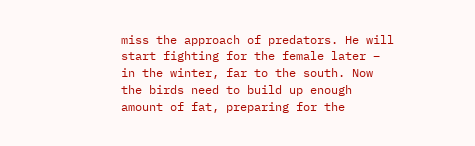miss the approach of predators. He will start fighting for the female later – in the winter, far to the south. Now the birds need to build up enough amount of fat, preparing for the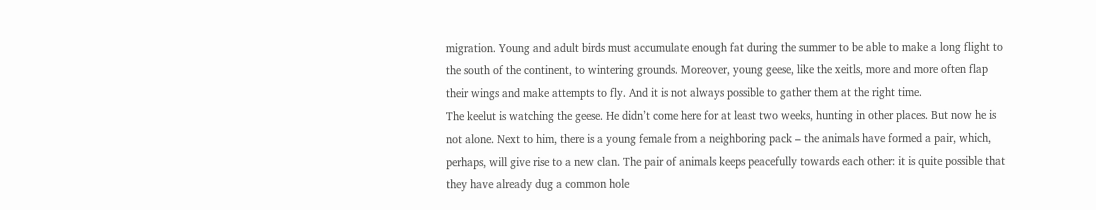migration. Young and adult birds must accumulate enough fat during the summer to be able to make a long flight to the south of the continent, to wintering grounds. Moreover, young geese, like the xeitls, more and more often flap their wings and make attempts to fly. And it is not always possible to gather them at the right time.
The keelut is watching the geese. He didn’t come here for at least two weeks, hunting in other places. But now he is not alone. Next to him, there is a young female from a neighboring pack – the animals have formed a pair, which, perhaps, will give rise to a new clan. The pair of animals keeps peacefully towards each other: it is quite possible that they have already dug a common hole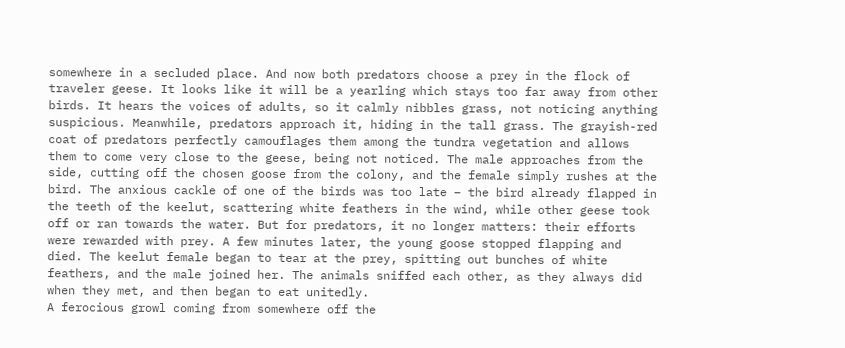somewhere in a secluded place. And now both predators choose a prey in the flock of traveler geese. It looks like it will be a yearling which stays too far away from other birds. It hears the voices of adults, so it calmly nibbles grass, not noticing anything suspicious. Meanwhile, predators approach it, hiding in the tall grass. The grayish-red coat of predators perfectly camouflages them among the tundra vegetation and allows them to come very close to the geese, being not noticed. The male approaches from the side, cutting off the chosen goose from the colony, and the female simply rushes at the bird. The anxious cackle of one of the birds was too late – the bird already flapped in the teeth of the keelut, scattering white feathers in the wind, while other geese took off or ran towards the water. But for predators, it no longer matters: their efforts were rewarded with prey. A few minutes later, the young goose stopped flapping and died. The keelut female began to tear at the prey, spitting out bunches of white feathers, and the male joined her. The animals sniffed each other, as they always did when they met, and then began to eat unitedly.
A ferocious growl coming from somewhere off the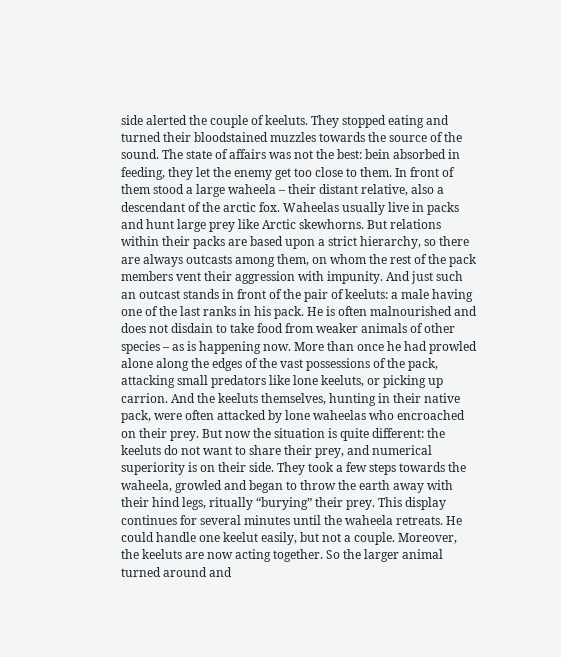side alerted the couple of keeluts. They stopped eating and turned their bloodstained muzzles towards the source of the sound. The state of affairs was not the best: bein absorbed in feeding, they let the enemy get too close to them. In front of them stood a large waheela – their distant relative, also a descendant of the arctic fox. Waheelas usually live in packs and hunt large prey like Arctic skewhorns. But relations within their packs are based upon a strict hierarchy, so there are always outcasts among them, on whom the rest of the pack members vent their aggression with impunity. And just such an outcast stands in front of the pair of keeluts: a male having one of the last ranks in his pack. He is often malnourished and does not disdain to take food from weaker animals of other species – as is happening now. More than once he had prowled alone along the edges of the vast possessions of the pack, attacking small predators like lone keeluts, or picking up carrion. And the keeluts themselves, hunting in their native pack, were often attacked by lone waheelas who encroached on their prey. But now the situation is quite different: the keeluts do not want to share their prey, and numerical superiority is on their side. They took a few steps towards the waheela, growled and began to throw the earth away with their hind legs, ritually “burying” their prey. This display continues for several minutes until the waheela retreats. He could handle one keelut easily, but not a couple. Moreover, the keeluts are now acting together. So the larger animal turned around and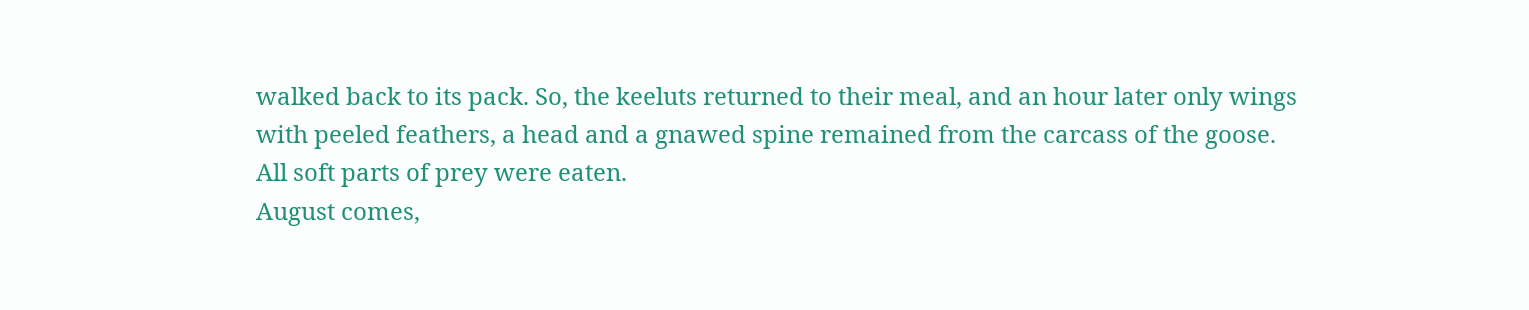walked back to its pack. So, the keeluts returned to their meal, and an hour later only wings with peeled feathers, a head and a gnawed spine remained from the carcass of the goose. All soft parts of prey were eaten.
August comes,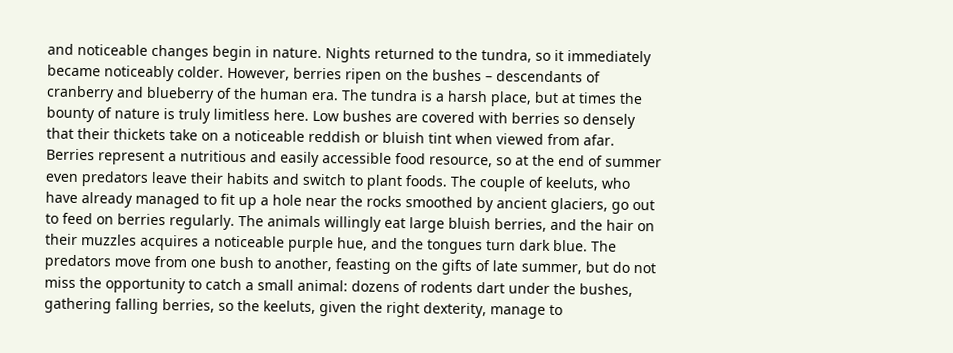and noticeable changes begin in nature. Nights returned to the tundra, so it immediately became noticeably colder. However, berries ripen on the bushes – descendants of cranberry and blueberry of the human era. The tundra is a harsh place, but at times the bounty of nature is truly limitless here. Low bushes are covered with berries so densely that their thickets take on a noticeable reddish or bluish tint when viewed from afar. Berries represent a nutritious and easily accessible food resource, so at the end of summer even predators leave their habits and switch to plant foods. The couple of keeluts, who have already managed to fit up a hole near the rocks smoothed by ancient glaciers, go out to feed on berries regularly. The animals willingly eat large bluish berries, and the hair on their muzzles acquires a noticeable purple hue, and the tongues turn dark blue. The predators move from one bush to another, feasting on the gifts of late summer, but do not miss the opportunity to catch a small animal: dozens of rodents dart under the bushes, gathering falling berries, so the keeluts, given the right dexterity, manage to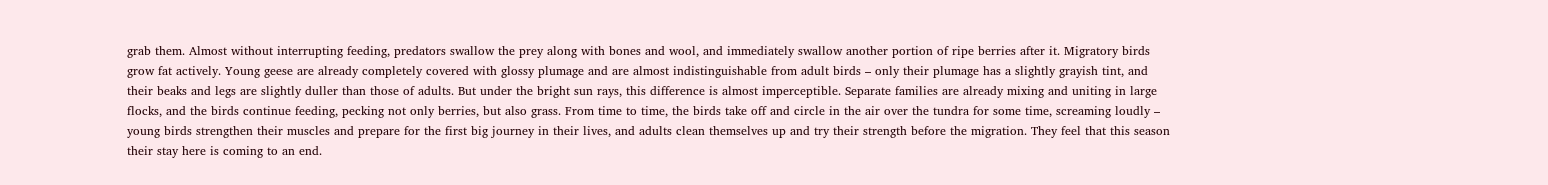grab them. Almost without interrupting feeding, predators swallow the prey along with bones and wool, and immediately swallow another portion of ripe berries after it. Migratory birds grow fat actively. Young geese are already completely covered with glossy plumage and are almost indistinguishable from adult birds – only their plumage has a slightly grayish tint, and their beaks and legs are slightly duller than those of adults. But under the bright sun rays, this difference is almost imperceptible. Separate families are already mixing and uniting in large flocks, and the birds continue feeding, pecking not only berries, but also grass. From time to time, the birds take off and circle in the air over the tundra for some time, screaming loudly – young birds strengthen their muscles and prepare for the first big journey in their lives, and adults clean themselves up and try their strength before the migration. They feel that this season their stay here is coming to an end.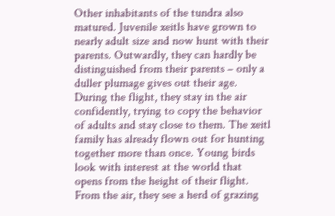Other inhabitants of the tundra also matured. Juvenile xeitls have grown to nearly adult size and now hunt with their parents. Outwardly, they can hardly be distinguished from their parents – only a duller plumage gives out their age. During the flight, they stay in the air confidently, trying to copy the behavior of adults and stay close to them. The xeitl family has already flown out for hunting together more than once. Young birds look with interest at the world that opens from the height of their flight. From the air, they see a herd of grazing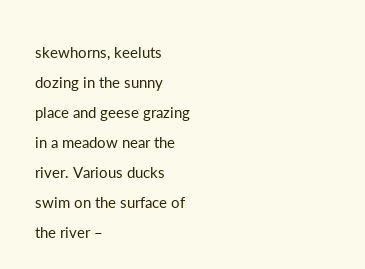skewhorns, keeluts dozing in the sunny place and geese grazing in a meadow near the river. Various ducks swim on the surface of the river –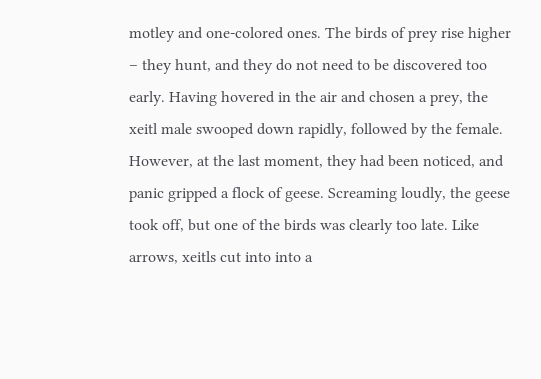motley and one-colored ones. The birds of prey rise higher – they hunt, and they do not need to be discovered too early. Having hovered in the air and chosen a prey, the xeitl male swooped down rapidly, followed by the female. However, at the last moment, they had been noticed, and panic gripped a flock of geese. Screaming loudly, the geese took off, but one of the birds was clearly too late. Like arrows, xeitls cut into into a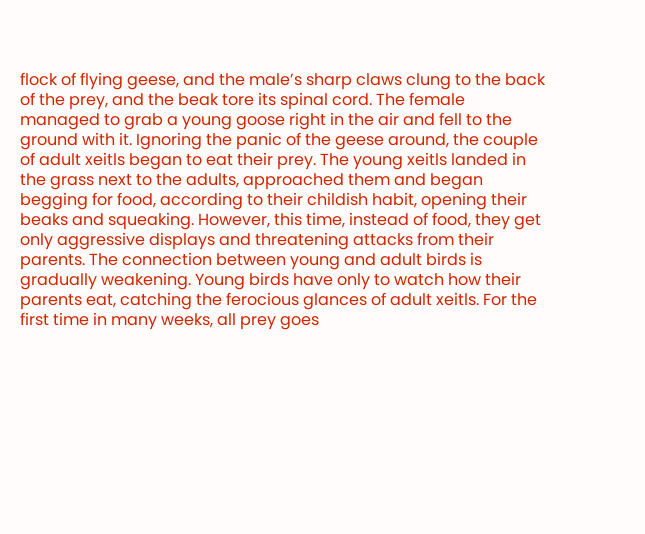flock of flying geese, and the male’s sharp claws clung to the back of the prey, and the beak tore its spinal cord. The female managed to grab a young goose right in the air and fell to the ground with it. Ignoring the panic of the geese around, the couple of adult xeitls began to eat their prey. The young xeitls landed in the grass next to the adults, approached them and began begging for food, according to their childish habit, opening their beaks and squeaking. However, this time, instead of food, they get only aggressive displays and threatening attacks from their parents. The connection between young and adult birds is gradually weakening. Young birds have only to watch how their parents eat, catching the ferocious glances of adult xeitls. For the first time in many weeks, all prey goes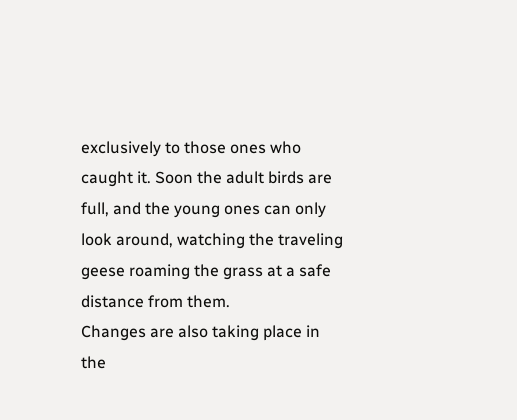exclusively to those ones who caught it. Soon the adult birds are full, and the young ones can only look around, watching the traveling geese roaming the grass at a safe distance from them.
Changes are also taking place in the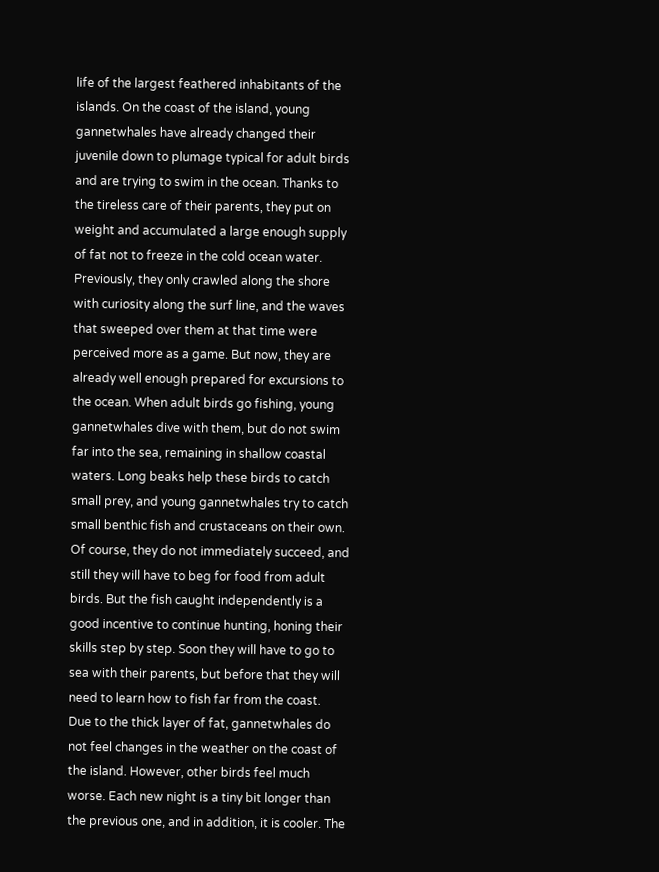life of the largest feathered inhabitants of the islands. On the coast of the island, young gannetwhales have already changed their juvenile down to plumage typical for adult birds and are trying to swim in the ocean. Thanks to the tireless care of their parents, they put on weight and accumulated a large enough supply of fat not to freeze in the cold ocean water. Previously, they only crawled along the shore with curiosity along the surf line, and the waves that sweeped over them at that time were perceived more as a game. But now, they are already well enough prepared for excursions to the ocean. When adult birds go fishing, young gannetwhales dive with them, but do not swim far into the sea, remaining in shallow coastal waters. Long beaks help these birds to catch small prey, and young gannetwhales try to catch small benthic fish and crustaceans on their own. Of course, they do not immediately succeed, and still they will have to beg for food from adult birds. But the fish caught independently is a good incentive to continue hunting, honing their skills step by step. Soon they will have to go to sea with their parents, but before that they will need to learn how to fish far from the coast.
Due to the thick layer of fat, gannetwhales do not feel changes in the weather on the coast of the island. However, other birds feel much worse. Each new night is a tiny bit longer than the previous one, and in addition, it is cooler. The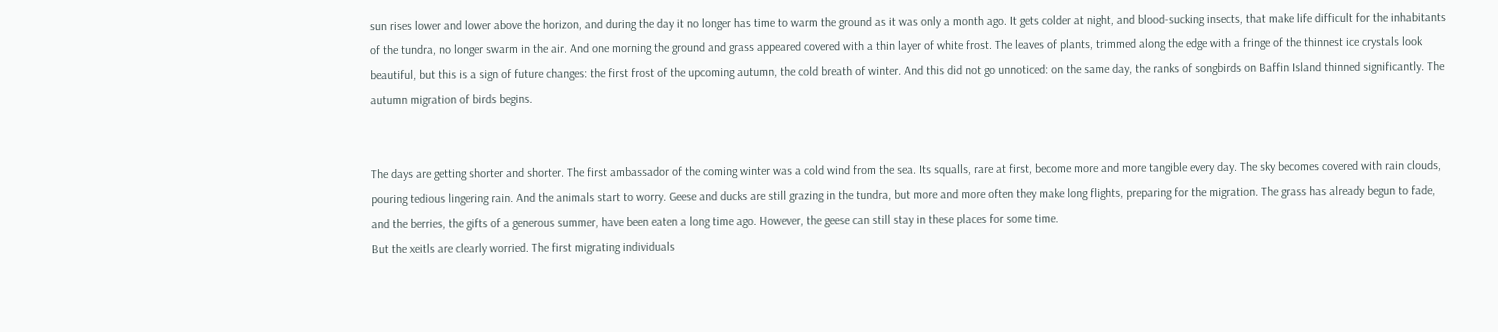sun rises lower and lower above the horizon, and during the day it no longer has time to warm the ground as it was only a month ago. It gets colder at night, and blood-sucking insects, that make life difficult for the inhabitants of the tundra, no longer swarm in the air. And one morning the ground and grass appeared covered with a thin layer of white frost. The leaves of plants, trimmed along the edge with a fringe of the thinnest ice crystals look beautiful, but this is a sign of future changes: the first frost of the upcoming autumn, the cold breath of winter. And this did not go unnoticed: on the same day, the ranks of songbirds on Baffin Island thinned significantly. The autumn migration of birds begins.


The days are getting shorter and shorter. The first ambassador of the coming winter was a cold wind from the sea. Its squalls, rare at first, become more and more tangible every day. The sky becomes covered with rain clouds, pouring tedious lingering rain. And the animals start to worry. Geese and ducks are still grazing in the tundra, but more and more often they make long flights, preparing for the migration. The grass has already begun to fade, and the berries, the gifts of a generous summer, have been eaten a long time ago. However, the geese can still stay in these places for some time.
But the xeitls are clearly worried. The first migrating individuals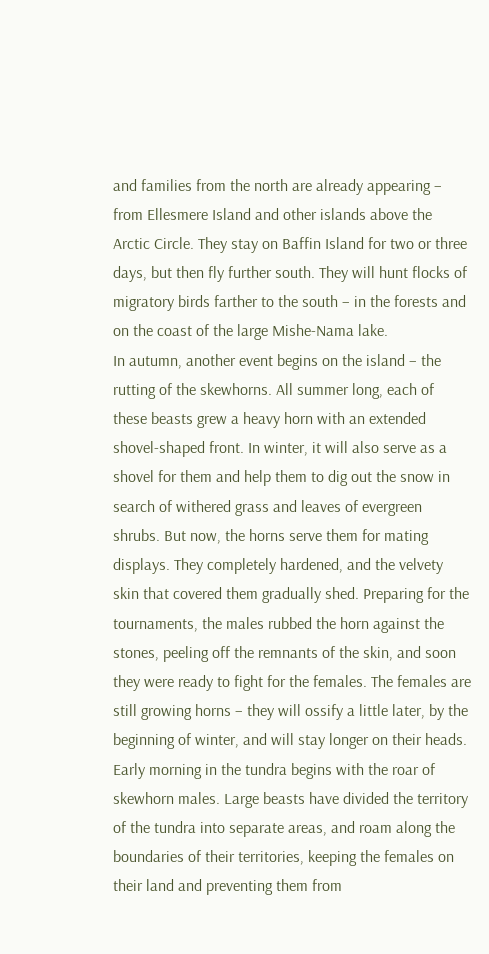and families from the north are already appearing – from Ellesmere Island and other islands above the Arctic Circle. They stay on Baffin Island for two or three days, but then fly further south. They will hunt flocks of migratory birds farther to the south – in the forests and on the coast of the large Mishe-Nama lake.
In autumn, another event begins on the island – the rutting of the skewhorns. All summer long, each of these beasts grew a heavy horn with an extended shovel-shaped front. In winter, it will also serve as a shovel for them and help them to dig out the snow in search of withered grass and leaves of evergreen shrubs. But now, the horns serve them for mating displays. They completely hardened, and the velvety skin that covered them gradually shed. Preparing for the tournaments, the males rubbed the horn against the stones, peeling off the remnants of the skin, and soon they were ready to fight for the females. The females are still growing horns – they will ossify a little later, by the beginning of winter, and will stay longer on their heads.
Early morning in the tundra begins with the roar of skewhorn males. Large beasts have divided the territory of the tundra into separate areas, and roam along the boundaries of their territories, keeping the females on their land and preventing them from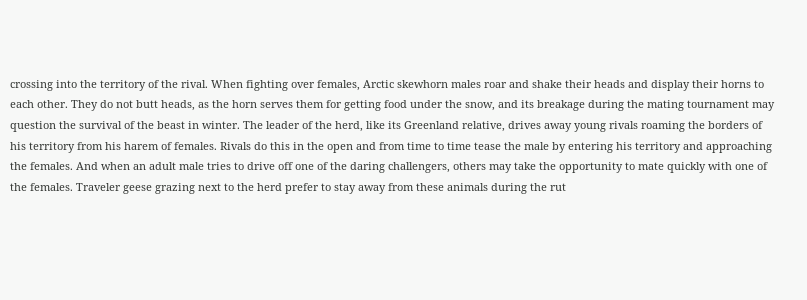crossing into the territory of the rival. When fighting over females, Arctic skewhorn males roar and shake their heads and display their horns to each other. They do not butt heads, as the horn serves them for getting food under the snow, and its breakage during the mating tournament may question the survival of the beast in winter. The leader of the herd, like its Greenland relative, drives away young rivals roaming the borders of his territory from his harem of females. Rivals do this in the open and from time to time tease the male by entering his territory and approaching the females. And when an adult male tries to drive off one of the daring challengers, others may take the opportunity to mate quickly with one of the females. Traveler geese grazing next to the herd prefer to stay away from these animals during the rut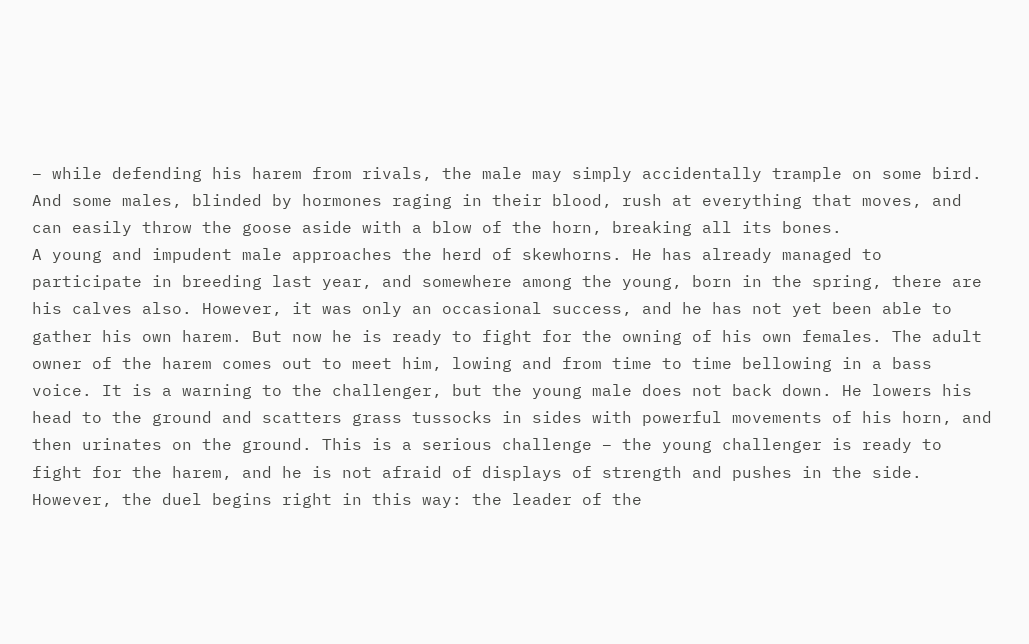– while defending his harem from rivals, the male may simply accidentally trample on some bird. And some males, blinded by hormones raging in their blood, rush at everything that moves, and can easily throw the goose aside with a blow of the horn, breaking all its bones.
A young and impudent male approaches the herd of skewhorns. He has already managed to participate in breeding last year, and somewhere among the young, born in the spring, there are his calves also. However, it was only an occasional success, and he has not yet been able to gather his own harem. But now he is ready to fight for the owning of his own females. The adult owner of the harem comes out to meet him, lowing and from time to time bellowing in a bass voice. It is a warning to the challenger, but the young male does not back down. He lowers his head to the ground and scatters grass tussocks in sides with powerful movements of his horn, and then urinates on the ground. This is a serious challenge – the young challenger is ready to fight for the harem, and he is not afraid of displays of strength and pushes in the side. However, the duel begins right in this way: the leader of the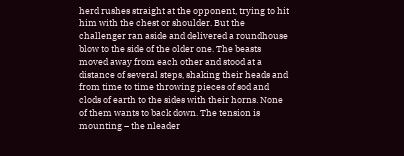herd rushes straight at the opponent, trying to hit him with the chest or shoulder. But the challenger ran aside and delivered a roundhouse blow to the side of the older one. The beasts moved away from each other and stood at a distance of several steps, shaking their heads and from time to time throwing pieces of sod and clods of earth to the sides with their horns. None of them wants to back down. The tension is mounting – the nleader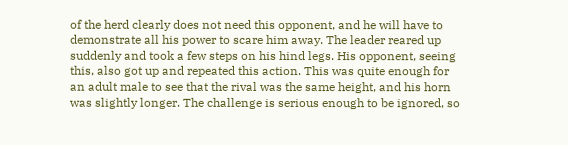of the herd clearly does not need this opponent, and he will have to demonstrate all his power to scare him away. The leader reared up suddenly and took a few steps on his hind legs. His opponent, seeing this, also got up and repeated this action. This was quite enough for an adult male to see that the rival was the same height, and his horn was slightly longer. The challenge is serious enough to be ignored, so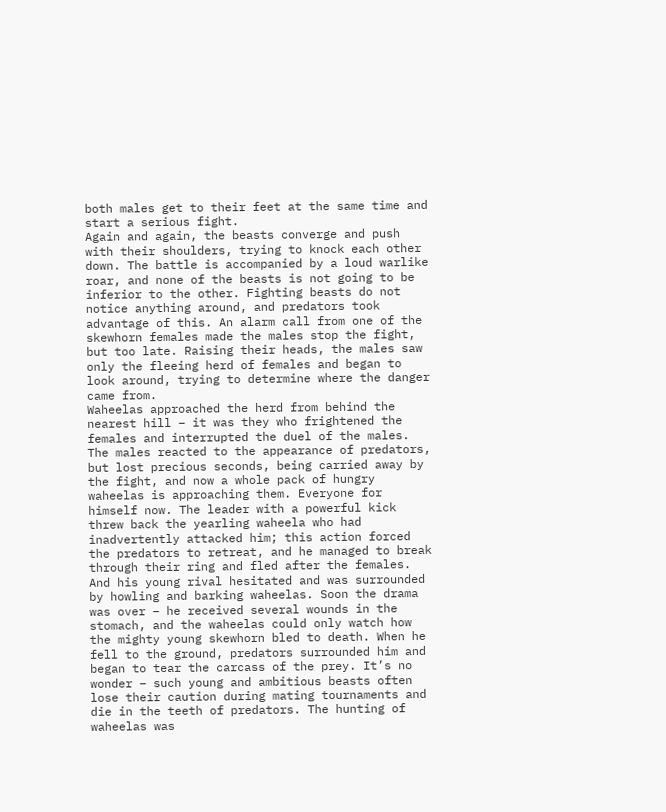both males get to their feet at the same time and start a serious fight.
Again and again, the beasts converge and push with their shoulders, trying to knock each other down. The battle is accompanied by a loud warlike roar, and none of the beasts is not going to be inferior to the other. Fighting beasts do not notice anything around, and predators took advantage of this. An alarm call from one of the skewhorn females made the males stop the fight, but too late. Raising their heads, the males saw only the fleeing herd of females and began to look around, trying to determine where the danger came from.
Waheelas approached the herd from behind the nearest hill – it was they who frightened the females and interrupted the duel of the males. The males reacted to the appearance of predators, but lost precious seconds, being carried away by the fight, and now a whole pack of hungry waheelas is approaching them. Everyone for himself now. The leader with a powerful kick threw back the yearling waheela who had inadvertently attacked him; this action forced the predators to retreat, and he managed to break through their ring and fled after the females. And his young rival hesitated and was surrounded by howling and barking waheelas. Soon the drama was over – he received several wounds in the stomach, and the waheelas could only watch how the mighty young skewhorn bled to death. When he fell to the ground, predators surrounded him and began to tear the carcass of the prey. It’s no wonder – such young and ambitious beasts often lose their caution during mating tournaments and die in the teeth of predators. The hunting of waheelas was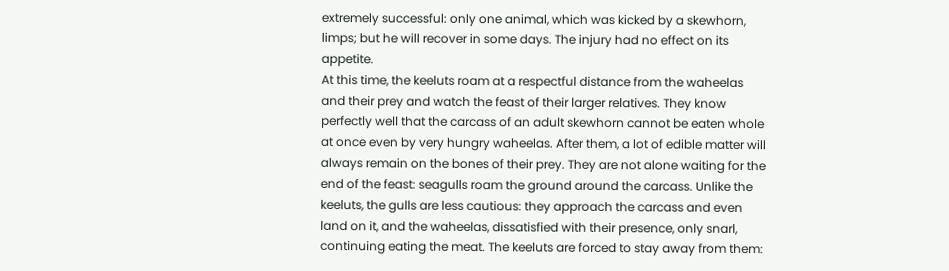extremely successful: only one animal, which was kicked by a skewhorn, limps; but he will recover in some days. The injury had no effect on its appetite.
At this time, the keeluts roam at a respectful distance from the waheelas and their prey and watch the feast of their larger relatives. They know perfectly well that the carcass of an adult skewhorn cannot be eaten whole at once even by very hungry waheelas. After them, a lot of edible matter will always remain on the bones of their prey. They are not alone waiting for the end of the feast: seagulls roam the ground around the carcass. Unlike the keeluts, the gulls are less cautious: they approach the carcass and even land on it, and the waheelas, dissatisfied with their presence, only snarl, continuing eating the meat. The keeluts are forced to stay away from them: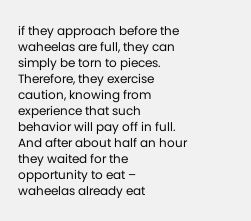if they approach before the waheelas are full, they can simply be torn to pieces. Therefore, they exercise caution, knowing from experience that such behavior will pay off in full. And after about half an hour they waited for the opportunity to eat – waheelas already eat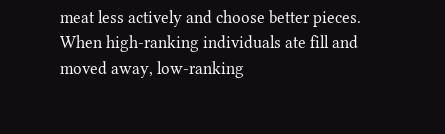meat less actively and choose better pieces. When high-ranking individuals ate fill and moved away, low-ranking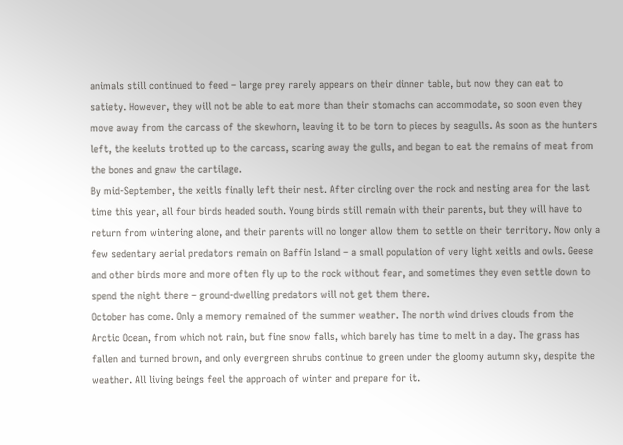animals still continued to feed – large prey rarely appears on their dinner table, but now they can eat to satiety. However, they will not be able to eat more than their stomachs can accommodate, so soon even they move away from the carcass of the skewhorn, leaving it to be torn to pieces by seagulls. As soon as the hunters left, the keeluts trotted up to the carcass, scaring away the gulls, and began to eat the remains of meat from the bones and gnaw the cartilage.
By mid-September, the xeitls finally left their nest. After circling over the rock and nesting area for the last time this year, all four birds headed south. Young birds still remain with their parents, but they will have to return from wintering alone, and their parents will no longer allow them to settle on their territory. Now only a few sedentary aerial predators remain on Baffin Island – a small population of very light xeitls and owls. Geese and other birds more and more often fly up to the rock without fear, and sometimes they even settle down to spend the night there – ground-dwelling predators will not get them there.
October has come. Only a memory remained of the summer weather. The north wind drives clouds from the Arctic Ocean, from which not rain, but fine snow falls, which barely has time to melt in a day. The grass has fallen and turned brown, and only evergreen shrubs continue to green under the gloomy autumn sky, despite the weather. All living beings feel the approach of winter and prepare for it.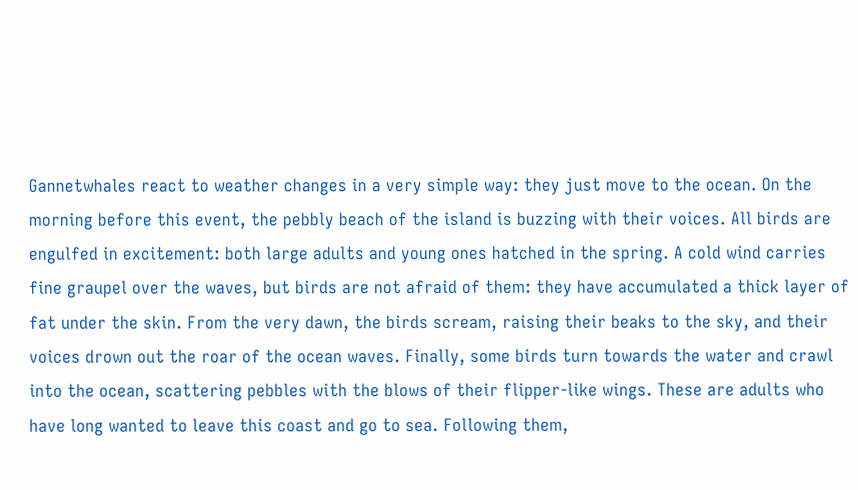Gannetwhales react to weather changes in a very simple way: they just move to the ocean. On the morning before this event, the pebbly beach of the island is buzzing with their voices. All birds are engulfed in excitement: both large adults and young ones hatched in the spring. A cold wind carries fine graupel over the waves, but birds are not afraid of them: they have accumulated a thick layer of fat under the skin. From the very dawn, the birds scream, raising their beaks to the sky, and their voices drown out the roar of the ocean waves. Finally, some birds turn towards the water and crawl into the ocean, scattering pebbles with the blows of their flipper-like wings. These are adults who have long wanted to leave this coast and go to sea. Following them,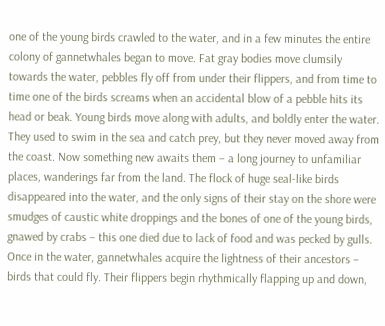one of the young birds crawled to the water, and in a few minutes the entire colony of gannetwhales began to move. Fat gray bodies move clumsily towards the water, pebbles fly off from under their flippers, and from time to time one of the birds screams when an accidental blow of a pebble hits its head or beak. Young birds move along with adults, and boldly enter the water. They used to swim in the sea and catch prey, but they never moved away from the coast. Now something new awaits them – a long journey to unfamiliar places, wanderings far from the land. The flock of huge seal-like birds disappeared into the water, and the only signs of their stay on the shore were smudges of caustic white droppings and the bones of one of the young birds, gnawed by crabs – this one died due to lack of food and was pecked by gulls.
Once in the water, gannetwhales acquire the lightness of their ancestors – birds that could fly. Their flippers begin rhythmically flapping up and down,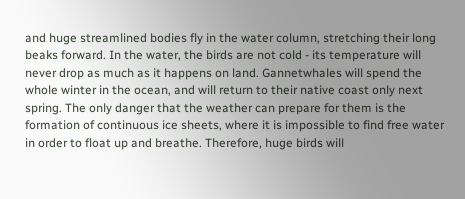and huge streamlined bodies fly in the water column, stretching their long beaks forward. In the water, the birds are not cold - its temperature will never drop as much as it happens on land. Gannetwhales will spend the whole winter in the ocean, and will return to their native coast only next spring. The only danger that the weather can prepare for them is the formation of continuous ice sheets, where it is impossible to find free water in order to float up and breathe. Therefore, huge birds will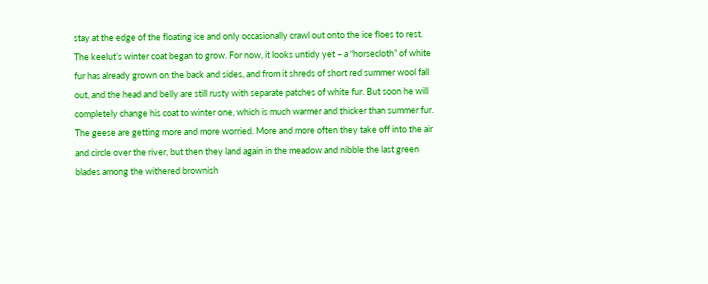stay at the edge of the floating ice and only occasionally crawl out onto the ice floes to rest.
The keelut’s winter coat began to grow. For now, it looks untidy yet – a “horsecloth” of white fur has already grown on the back and sides, and from it shreds of short red summer wool fall out, and the head and belly are still rusty with separate patches of white fur. But soon he will completely change his coat to winter one, which is much warmer and thicker than summer fur.
The geese are getting more and more worried. More and more often they take off into the air and circle over the river, but then they land again in the meadow and nibble the last green blades among the withered brownish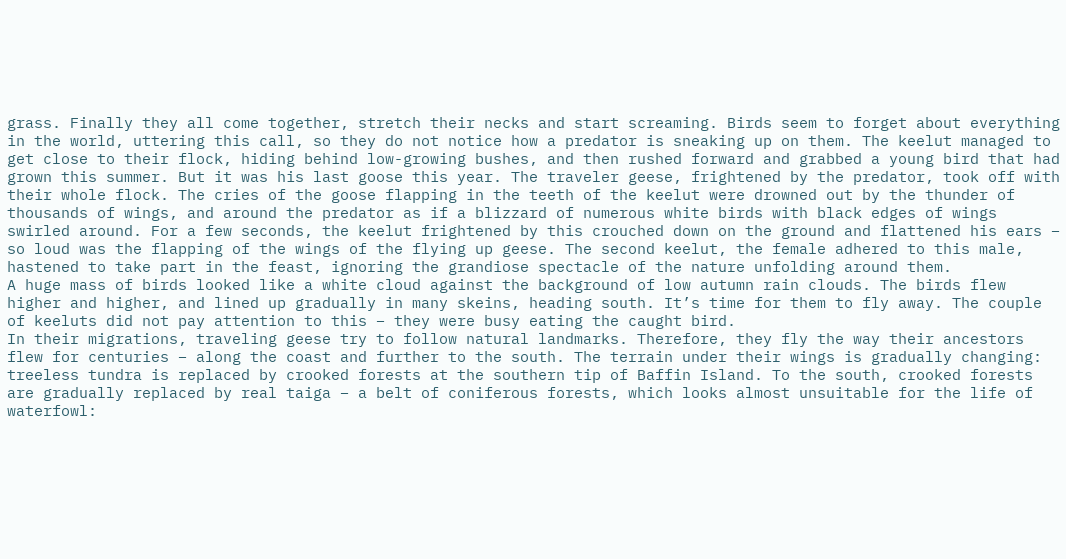grass. Finally they all come together, stretch their necks and start screaming. Birds seem to forget about everything in the world, uttering this call, so they do not notice how a predator is sneaking up on them. The keelut managed to get close to their flock, hiding behind low-growing bushes, and then rushed forward and grabbed a young bird that had grown this summer. But it was his last goose this year. The traveler geese, frightened by the predator, took off with their whole flock. The cries of the goose flapping in the teeth of the keelut were drowned out by the thunder of thousands of wings, and around the predator as if a blizzard of numerous white birds with black edges of wings swirled around. For a few seconds, the keelut frightened by this crouched down on the ground and flattened his ears – so loud was the flapping of the wings of the flying up geese. The second keelut, the female adhered to this male, hastened to take part in the feast, ignoring the grandiose spectacle of the nature unfolding around them.
A huge mass of birds looked like a white cloud against the background of low autumn rain clouds. The birds flew higher and higher, and lined up gradually in many skeins, heading south. It’s time for them to fly away. The couple of keeluts did not pay attention to this – they were busy eating the caught bird.
In their migrations, traveling geese try to follow natural landmarks. Therefore, they fly the way their ancestors flew for centuries – along the coast and further to the south. The terrain under their wings is gradually changing: treeless tundra is replaced by crooked forests at the southern tip of Baffin Island. To the south, crooked forests are gradually replaced by real taiga – a belt of coniferous forests, which looks almost unsuitable for the life of waterfowl: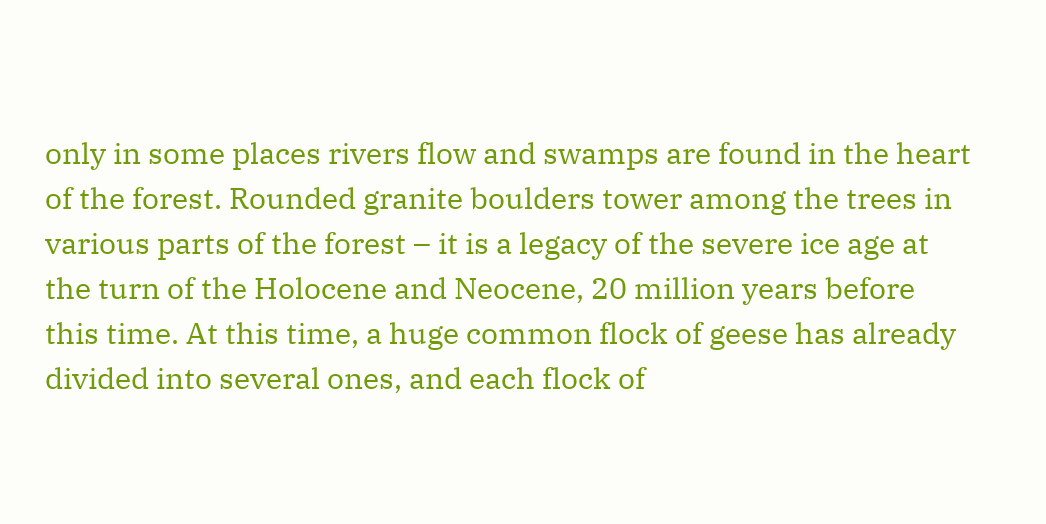only in some places rivers flow and swamps are found in the heart of the forest. Rounded granite boulders tower among the trees in various parts of the forest – it is a legacy of the severe ice age at the turn of the Holocene and Neocene, 20 million years before this time. At this time, a huge common flock of geese has already divided into several ones, and each flock of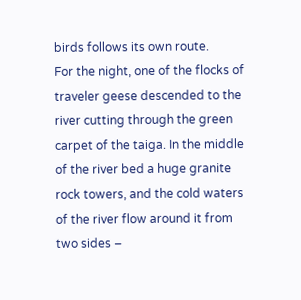birds follows its own route.
For the night, one of the flocks of traveler geese descended to the river cutting through the green carpet of the taiga. In the middle of the river bed a huge granite rock towers, and the cold waters of the river flow around it from two sides –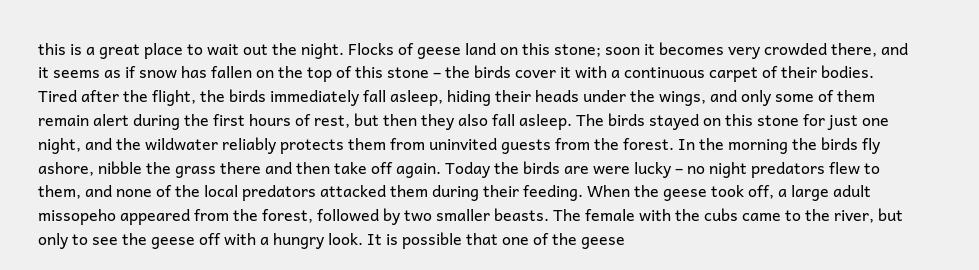this is a great place to wait out the night. Flocks of geese land on this stone; soon it becomes very crowded there, and it seems as if snow has fallen on the top of this stone – the birds cover it with a continuous carpet of their bodies. Tired after the flight, the birds immediately fall asleep, hiding their heads under the wings, and only some of them remain alert during the first hours of rest, but then they also fall asleep. The birds stayed on this stone for just one night, and the wildwater reliably protects them from uninvited guests from the forest. In the morning the birds fly ashore, nibble the grass there and then take off again. Today the birds are were lucky – no night predators flew to them, and none of the local predators attacked them during their feeding. When the geese took off, a large adult missopeho appeared from the forest, followed by two smaller beasts. The female with the cubs came to the river, but only to see the geese off with a hungry look. It is possible that one of the geese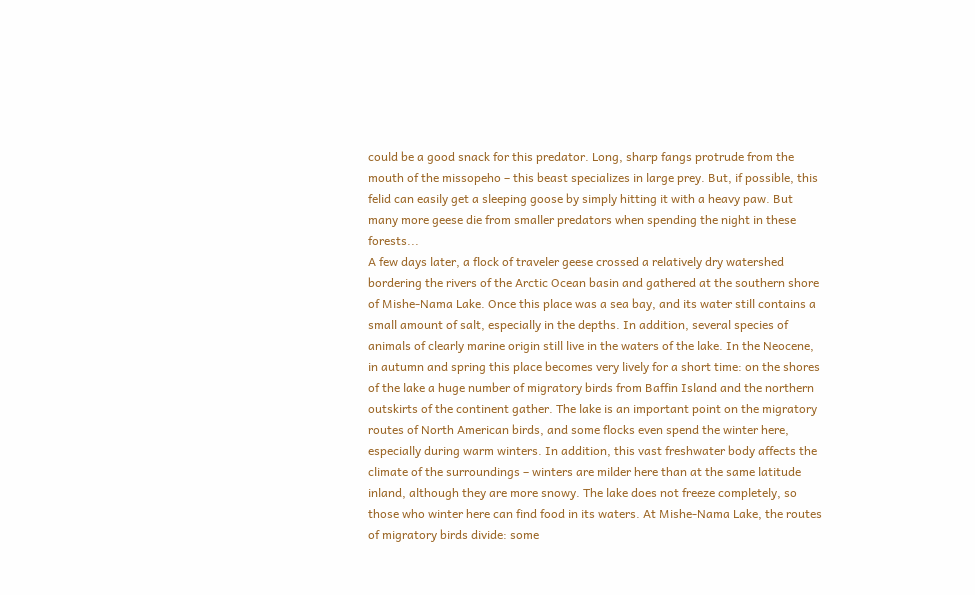could be a good snack for this predator. Long, sharp fangs protrude from the mouth of the missopeho – this beast specializes in large prey. But, if possible, this felid can easily get a sleeping goose by simply hitting it with a heavy paw. But many more geese die from smaller predators when spending the night in these forests...
A few days later, a flock of traveler geese crossed a relatively dry watershed bordering the rivers of the Arctic Ocean basin and gathered at the southern shore of Mishe-Nama Lake. Once this place was a sea bay, and its water still contains a small amount of salt, especially in the depths. In addition, several species of animals of clearly marine origin still live in the waters of the lake. In the Neocene, in autumn and spring this place becomes very lively for a short time: on the shores of the lake a huge number of migratory birds from Baffin Island and the northern outskirts of the continent gather. The lake is an important point on the migratory routes of North American birds, and some flocks even spend the winter here, especially during warm winters. In addition, this vast freshwater body affects the climate of the surroundings – winters are milder here than at the same latitude inland, although they are more snowy. The lake does not freeze completely, so those who winter here can find food in its waters. At Mishe-Nama Lake, the routes of migratory birds divide: some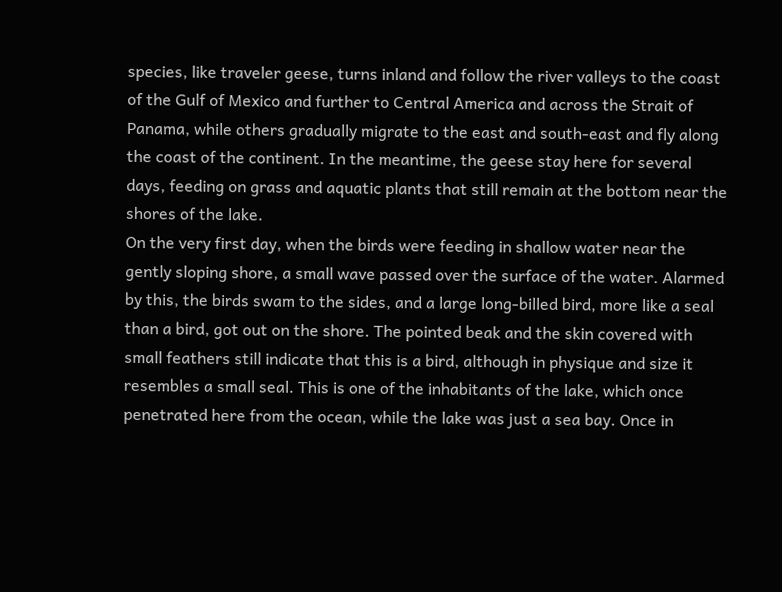species, like traveler geese, turns inland and follow the river valleys to the coast of the Gulf of Mexico and further to Central America and across the Strait of Panama, while others gradually migrate to the east and south-east and fly along the coast of the continent. In the meantime, the geese stay here for several days, feeding on grass and aquatic plants that still remain at the bottom near the shores of the lake.
On the very first day, when the birds were feeding in shallow water near the gently sloping shore, a small wave passed over the surface of the water. Alarmed by this, the birds swam to the sides, and a large long-billed bird, more like a seal than a bird, got out on the shore. The pointed beak and the skin covered with small feathers still indicate that this is a bird, although in physique and size it resembles a small seal. This is one of the inhabitants of the lake, which once penetrated here from the ocean, while the lake was just a sea bay. Once in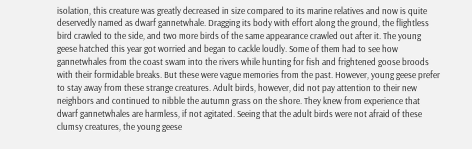isolation, this creature was greatly decreased in size compared to its marine relatives and now is quite deservedly named as dwarf gannetwhale. Dragging its body with effort along the ground, the flightless bird crawled to the side, and two more birds of the same appearance crawled out after it. The young geese hatched this year got worried and began to cackle loudly. Some of them had to see how gannetwhales from the coast swam into the rivers while hunting for fish and frightened goose broods with their formidable breaks. But these were vague memories from the past. However, young geese prefer to stay away from these strange creatures. Adult birds, however, did not pay attention to their new neighbors and continued to nibble the autumn grass on the shore. They knew from experience that dwarf gannetwhales are harmless, if not agitated. Seeing that the adult birds were not afraid of these clumsy creatures, the young geese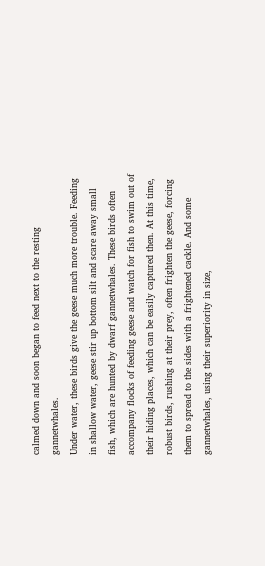calmed down and soon began to feed next to the resting gannetwhales.
Under water, these birds give the geese much more trouble. Feeding in shallow water, geese stir up bottom silt and scare away small fish, which are hunted by dwarf gannetwhales. These birds often accompany flocks of feeding geese and watch for fish to swim out of their hiding places, which can be easily captured then. At this time, robust birds, rushing at their prey, often frighten the geese, forcing them to spread to the sides with a frightened cackle. And some gannetwhales, using their superiority in size,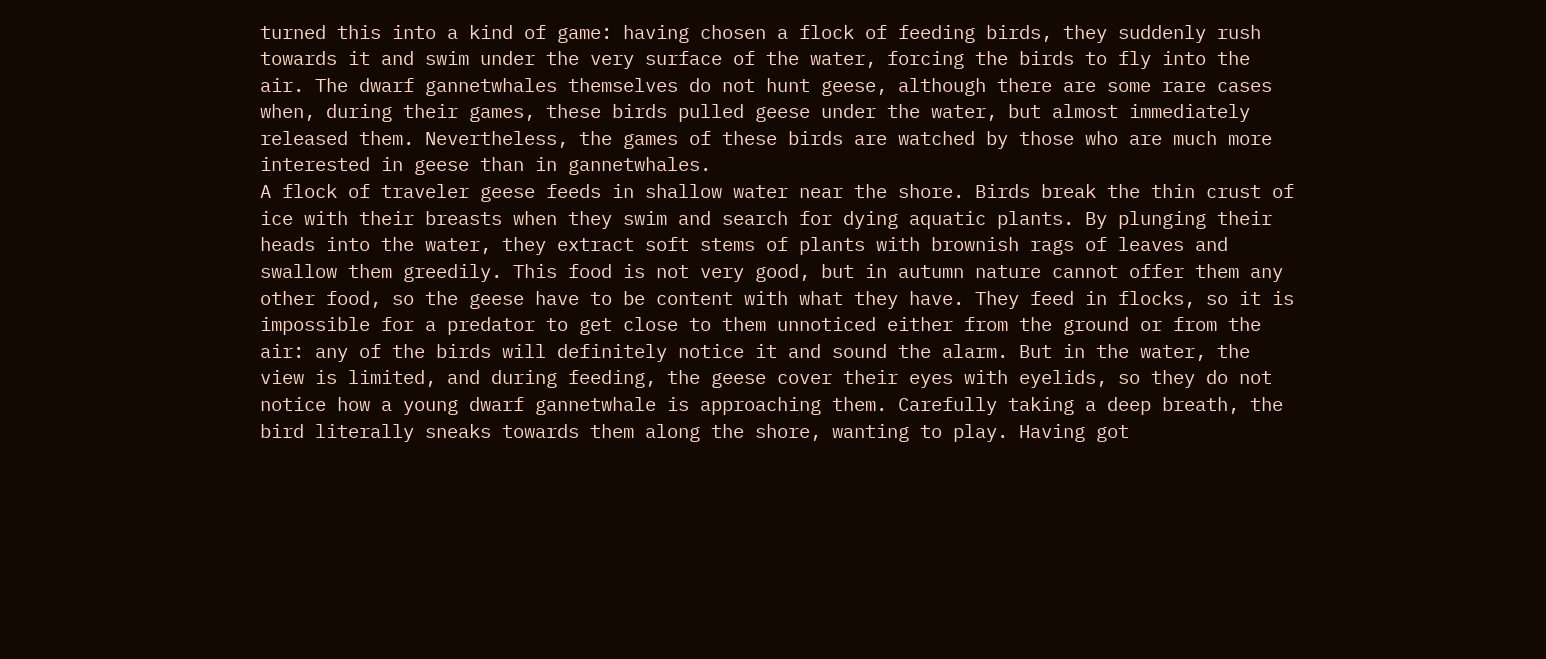turned this into a kind of game: having chosen a flock of feeding birds, they suddenly rush towards it and swim under the very surface of the water, forcing the birds to fly into the air. The dwarf gannetwhales themselves do not hunt geese, although there are some rare cases when, during their games, these birds pulled geese under the water, but almost immediately released them. Nevertheless, the games of these birds are watched by those who are much more interested in geese than in gannetwhales.
A flock of traveler geese feeds in shallow water near the shore. Birds break the thin crust of ice with their breasts when they swim and search for dying aquatic plants. By plunging their heads into the water, they extract soft stems of plants with brownish rags of leaves and swallow them greedily. This food is not very good, but in autumn nature cannot offer them any other food, so the geese have to be content with what they have. They feed in flocks, so it is impossible for a predator to get close to them unnoticed either from the ground or from the air: any of the birds will definitely notice it and sound the alarm. But in the water, the view is limited, and during feeding, the geese cover their eyes with eyelids, so they do not notice how a young dwarf gannetwhale is approaching them. Carefully taking a deep breath, the bird literally sneaks towards them along the shore, wanting to play. Having got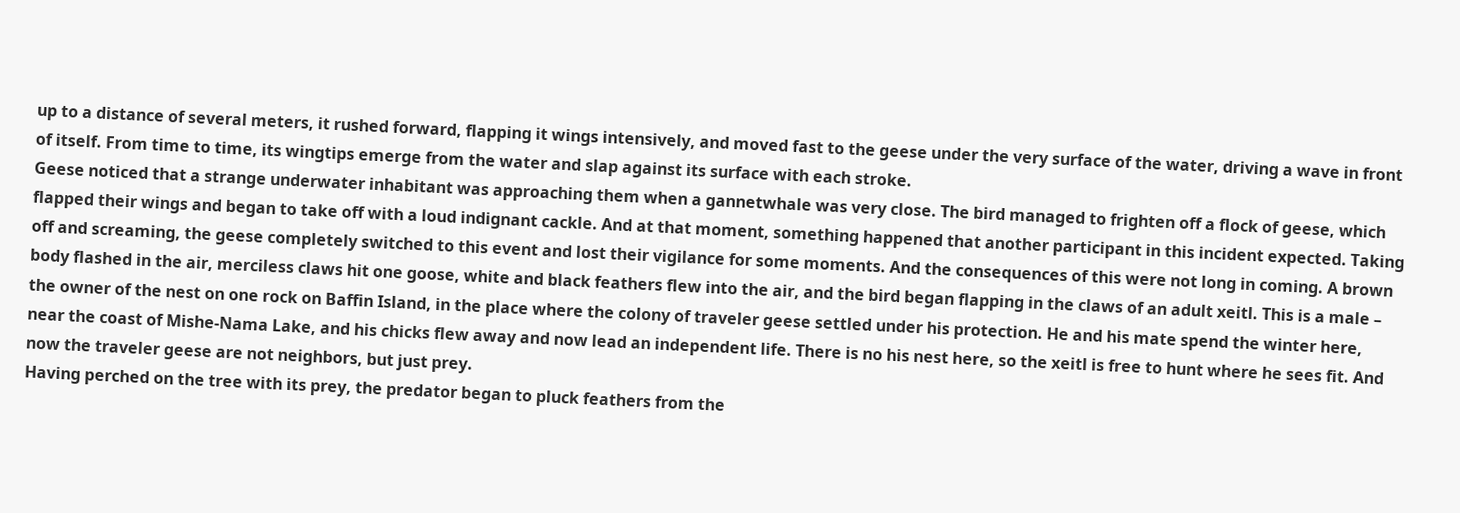up to a distance of several meters, it rushed forward, flapping it wings intensively, and moved fast to the geese under the very surface of the water, driving a wave in front of itself. From time to time, its wingtips emerge from the water and slap against its surface with each stroke.
Geese noticed that a strange underwater inhabitant was approaching them when a gannetwhale was very close. The bird managed to frighten off a flock of geese, which flapped their wings and began to take off with a loud indignant cackle. And at that moment, something happened that another participant in this incident expected. Taking off and screaming, the geese completely switched to this event and lost their vigilance for some moments. And the consequences of this were not long in coming. A brown body flashed in the air, merciless claws hit one goose, white and black feathers flew into the air, and the bird began flapping in the claws of an adult xeitl. This is a male – the owner of the nest on one rock on Baffin Island, in the place where the colony of traveler geese settled under his protection. He and his mate spend the winter here, near the coast of Mishe-Nama Lake, and his chicks flew away and now lead an independent life. There is no his nest here, so the xeitl is free to hunt where he sees fit. And now the traveler geese are not neighbors, but just prey.
Having perched on the tree with its prey, the predator began to pluck feathers from the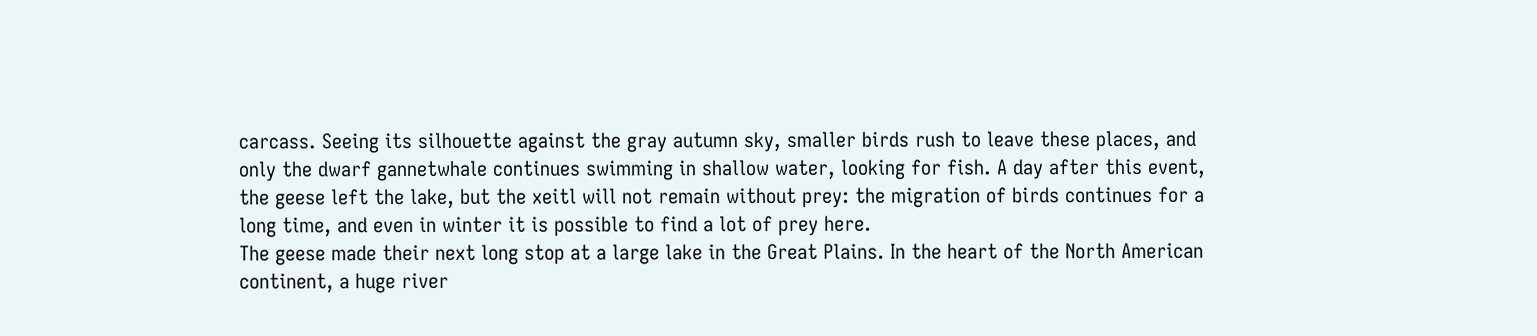carcass. Seeing its silhouette against the gray autumn sky, smaller birds rush to leave these places, and only the dwarf gannetwhale continues swimming in shallow water, looking for fish. A day after this event, the geese left the lake, but the xeitl will not remain without prey: the migration of birds continues for a long time, and even in winter it is possible to find a lot of prey here.
The geese made their next long stop at a large lake in the Great Plains. In the heart of the North American continent, a huge river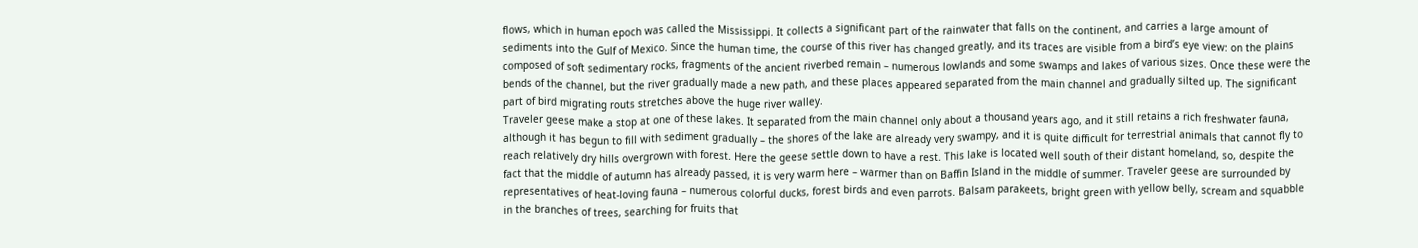flows, which in human epoch was called the Mississippi. It collects a significant part of the rainwater that falls on the continent, and carries a large amount of sediments into the Gulf of Mexico. Since the human time, the course of this river has changed greatly, and its traces are visible from a bird’s eye view: on the plains composed of soft sedimentary rocks, fragments of the ancient riverbed remain – numerous lowlands and some swamps and lakes of various sizes. Once these were the bends of the channel, but the river gradually made a new path, and these places appeared separated from the main channel and gradually silted up. The significant part of bird migrating routs stretches above the huge river walley.
Traveler geese make a stop at one of these lakes. It separated from the main channel only about a thousand years ago, and it still retains a rich freshwater fauna, although it has begun to fill with sediment gradually – the shores of the lake are already very swampy, and it is quite difficult for terrestrial animals that cannot fly to reach relatively dry hills overgrown with forest. Here the geese settle down to have a rest. This lake is located well south of their distant homeland, so, despite the fact that the middle of autumn has already passed, it is very warm here – warmer than on Baffin Island in the middle of summer. Traveler geese are surrounded by representatives of heat-loving fauna – numerous colorful ducks, forest birds and even parrots. Balsam parakeets, bright green with yellow belly, scream and squabble in the branches of trees, searching for fruits that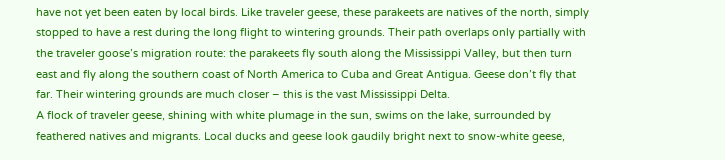have not yet been eaten by local birds. Like traveler geese, these parakeets are natives of the north, simply stopped to have a rest during the long flight to wintering grounds. Their path overlaps only partially with the traveler goose’s migration route: the parakeets fly south along the Mississippi Valley, but then turn east and fly along the southern coast of North America to Cuba and Great Antigua. Geese don’t fly that far. Their wintering grounds are much closer – this is the vast Mississippi Delta.
A flock of traveler geese, shining with white plumage in the sun, swims on the lake, surrounded by feathered natives and migrants. Local ducks and geese look gaudily bright next to snow-white geese,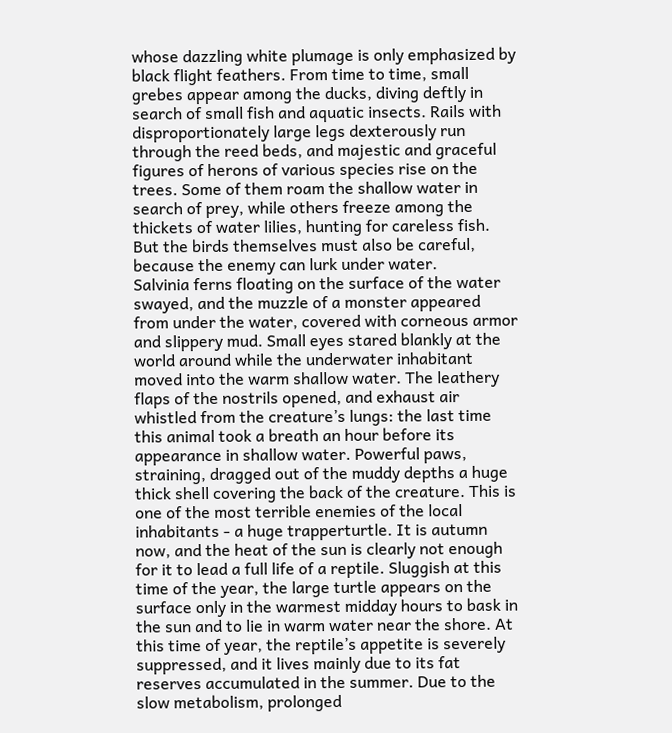whose dazzling white plumage is only emphasized by black flight feathers. From time to time, small grebes appear among the ducks, diving deftly in search of small fish and aquatic insects. Rails with disproportionately large legs dexterously run through the reed beds, and majestic and graceful figures of herons of various species rise on the trees. Some of them roam the shallow water in search of prey, while others freeze among the thickets of water lilies, hunting for careless fish. But the birds themselves must also be careful, because the enemy can lurk under water.
Salvinia ferns floating on the surface of the water swayed, and the muzzle of a monster appeared from under the water, covered with corneous armor and slippery mud. Small eyes stared blankly at the world around while the underwater inhabitant moved into the warm shallow water. The leathery flaps of the nostrils opened, and exhaust air whistled from the creature’s lungs: the last time this animal took a breath an hour before its appearance in shallow water. Powerful paws, straining, dragged out of the muddy depths a huge thick shell covering the back of the creature. This is one of the most terrible enemies of the local inhabitants - a huge trapperturtle. It is autumn now, and the heat of the sun is clearly not enough for it to lead a full life of a reptile. Sluggish at this time of the year, the large turtle appears on the surface only in the warmest midday hours to bask in the sun and to lie in warm water near the shore. At this time of year, the reptile’s appetite is severely suppressed, and it lives mainly due to its fat reserves accumulated in the summer. Due to the slow metabolism, prolonged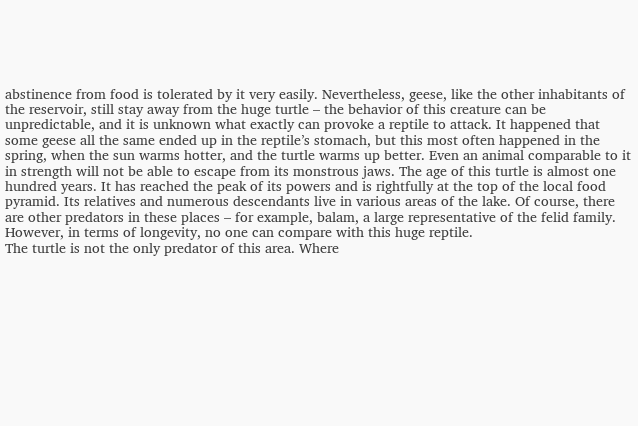abstinence from food is tolerated by it very easily. Nevertheless, geese, like the other inhabitants of the reservoir, still stay away from the huge turtle – the behavior of this creature can be unpredictable, and it is unknown what exactly can provoke a reptile to attack. It happened that some geese all the same ended up in the reptile’s stomach, but this most often happened in the spring, when the sun warms hotter, and the turtle warms up better. Even an animal comparable to it in strength will not be able to escape from its monstrous jaws. The age of this turtle is almost one hundred years. It has reached the peak of its powers and is rightfully at the top of the local food pyramid. Its relatives and numerous descendants live in various areas of the lake. Of course, there are other predators in these places – for example, balam, a large representative of the felid family. However, in terms of longevity, no one can compare with this huge reptile.
The turtle is not the only predator of this area. Where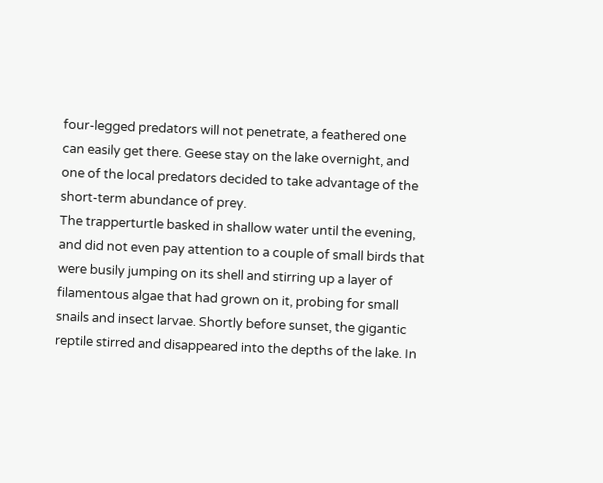four-legged predators will not penetrate, a feathered one can easily get there. Geese stay on the lake overnight, and one of the local predators decided to take advantage of the short-term abundance of prey.
The trapperturtle basked in shallow water until the evening, and did not even pay attention to a couple of small birds that were busily jumping on its shell and stirring up a layer of filamentous algae that had grown on it, probing for small snails and insect larvae. Shortly before sunset, the gigantic reptile stirred and disappeared into the depths of the lake. In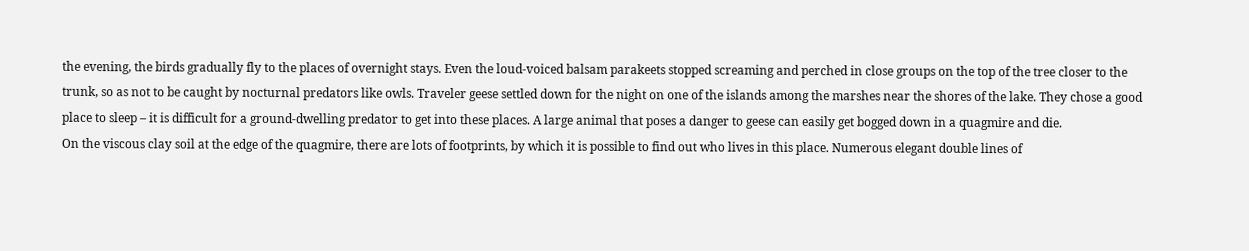the evening, the birds gradually fly to the places of overnight stays. Even the loud-voiced balsam parakeets stopped screaming and perched in close groups on the top of the tree closer to the trunk, so as not to be caught by nocturnal predators like owls. Traveler geese settled down for the night on one of the islands among the marshes near the shores of the lake. They chose a good place to sleep – it is difficult for a ground-dwelling predator to get into these places. A large animal that poses a danger to geese can easily get bogged down in a quagmire and die.
On the viscous clay soil at the edge of the quagmire, there are lots of footprints, by which it is possible to find out who lives in this place. Numerous elegant double lines of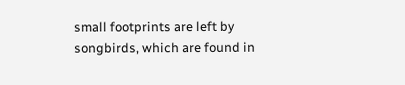small footprints are left by songbirds, which are found in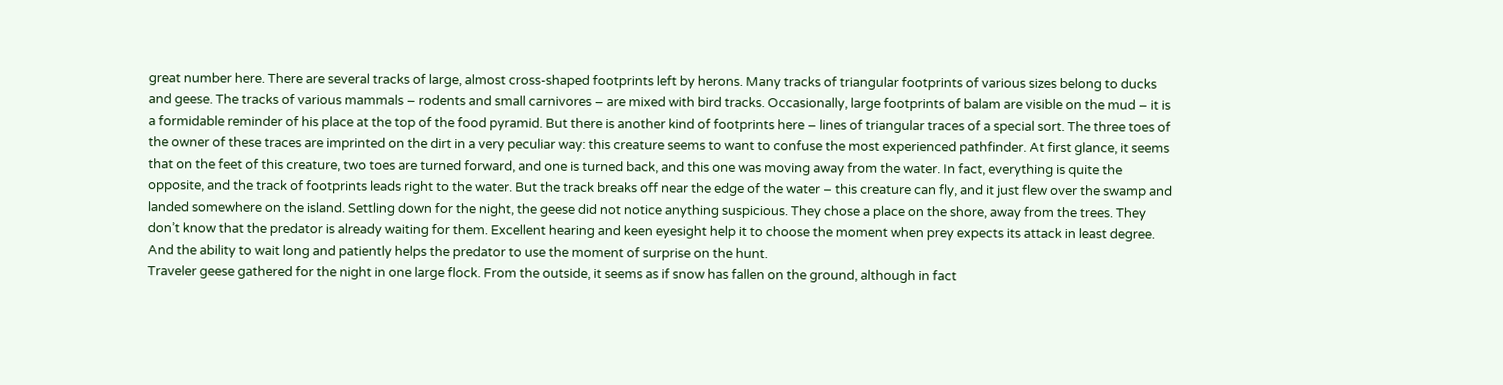great number here. There are several tracks of large, almost cross-shaped footprints left by herons. Many tracks of triangular footprints of various sizes belong to ducks and geese. The tracks of various mammals – rodents and small carnivores – are mixed with bird tracks. Occasionally, large footprints of balam are visible on the mud – it is a formidable reminder of his place at the top of the food pyramid. But there is another kind of footprints here – lines of triangular traces of a special sort. The three toes of the owner of these traces are imprinted on the dirt in a very peculiar way: this creature seems to want to confuse the most experienced pathfinder. At first glance, it seems that on the feet of this creature, two toes are turned forward, and one is turned back, and this one was moving away from the water. In fact, everything is quite the opposite, and the track of footprints leads right to the water. But the track breaks off near the edge of the water – this creature can fly, and it just flew over the swamp and landed somewhere on the island. Settling down for the night, the geese did not notice anything suspicious. They chose a place on the shore, away from the trees. They don’t know that the predator is already waiting for them. Excellent hearing and keen eyesight help it to choose the moment when prey expects its attack in least degree. And the ability to wait long and patiently helps the predator to use the moment of surprise on the hunt.
Traveler geese gathered for the night in one large flock. From the outside, it seems as if snow has fallen on the ground, although in fact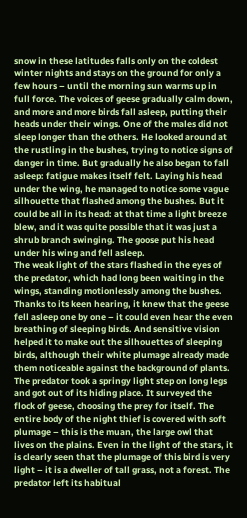snow in these latitudes falls only on the coldest winter nights and stays on the ground for only a few hours – until the morning sun warms up in full force. The voices of geese gradually calm down, and more and more birds fall asleep, putting their heads under their wings. One of the males did not sleep longer than the others. He looked around at the rustling in the bushes, trying to notice signs of danger in time. But gradually he also began to fall asleep: fatigue makes itself felt. Laying his head under the wing, he managed to notice some vague silhouette that flashed among the bushes. But it could be all in its head: at that time a light breeze blew, and it was quite possible that it was just a shrub branch swinging. The goose put his head under his wing and fell asleep.
The weak light of the stars flashed in the eyes of the predator, which had long been waiting in the wings, standing motionlessly among the bushes. Thanks to its keen hearing, it knew that the geese fell asleep one by one – it could even hear the even breathing of sleeping birds. And sensitive vision helped it to make out the silhouettes of sleeping birds, although their white plumage already made them noticeable against the background of plants. The predator took a springy light step on long legs and got out of its hiding place. It surveyed the flock of geese, choosing the prey for itself. The entire body of the night thief is covered with soft plumage – this is the muan, the large owl that lives on the plains. Even in the light of the stars, it is clearly seen that the plumage of this bird is very light – it is a dweller of tall grass, not a forest. The predator left its habitual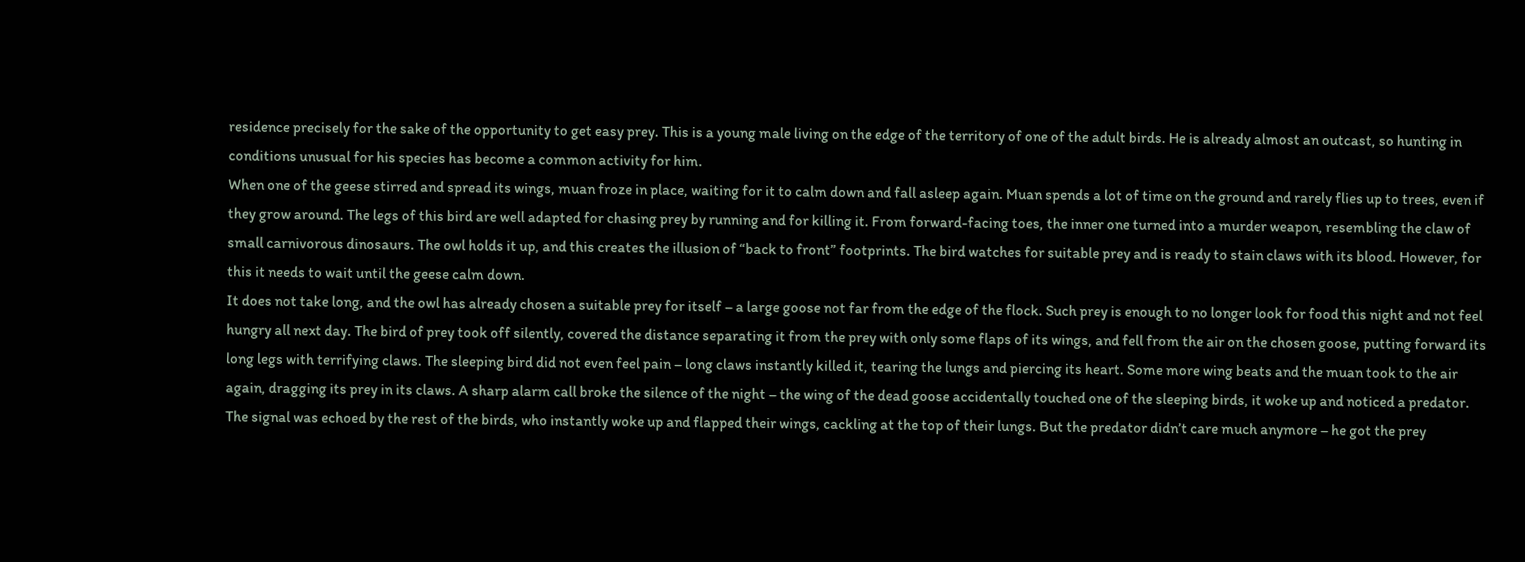residence precisely for the sake of the opportunity to get easy prey. This is a young male living on the edge of the territory of one of the adult birds. He is already almost an outcast, so hunting in conditions unusual for his species has become a common activity for him.
When one of the geese stirred and spread its wings, muan froze in place, waiting for it to calm down and fall asleep again. Muan spends a lot of time on the ground and rarely flies up to trees, even if they grow around. The legs of this bird are well adapted for chasing prey by running and for killing it. From forward-facing toes, the inner one turned into a murder weapon, resembling the claw of small carnivorous dinosaurs. The owl holds it up, and this creates the illusion of “back to front” footprints. The bird watches for suitable prey and is ready to stain claws with its blood. However, for this it needs to wait until the geese calm down.
It does not take long, and the owl has already chosen a suitable prey for itself – a large goose not far from the edge of the flock. Such prey is enough to no longer look for food this night and not feel hungry all next day. The bird of prey took off silently, covered the distance separating it from the prey with only some flaps of its wings, and fell from the air on the chosen goose, putting forward its long legs with terrifying claws. The sleeping bird did not even feel pain – long claws instantly killed it, tearing the lungs and piercing its heart. Some more wing beats and the muan took to the air again, dragging its prey in its claws. A sharp alarm call broke the silence of the night – the wing of the dead goose accidentally touched one of the sleeping birds, it woke up and noticed a predator. The signal was echoed by the rest of the birds, who instantly woke up and flapped their wings, cackling at the top of their lungs. But the predator didn’t care much anymore – he got the prey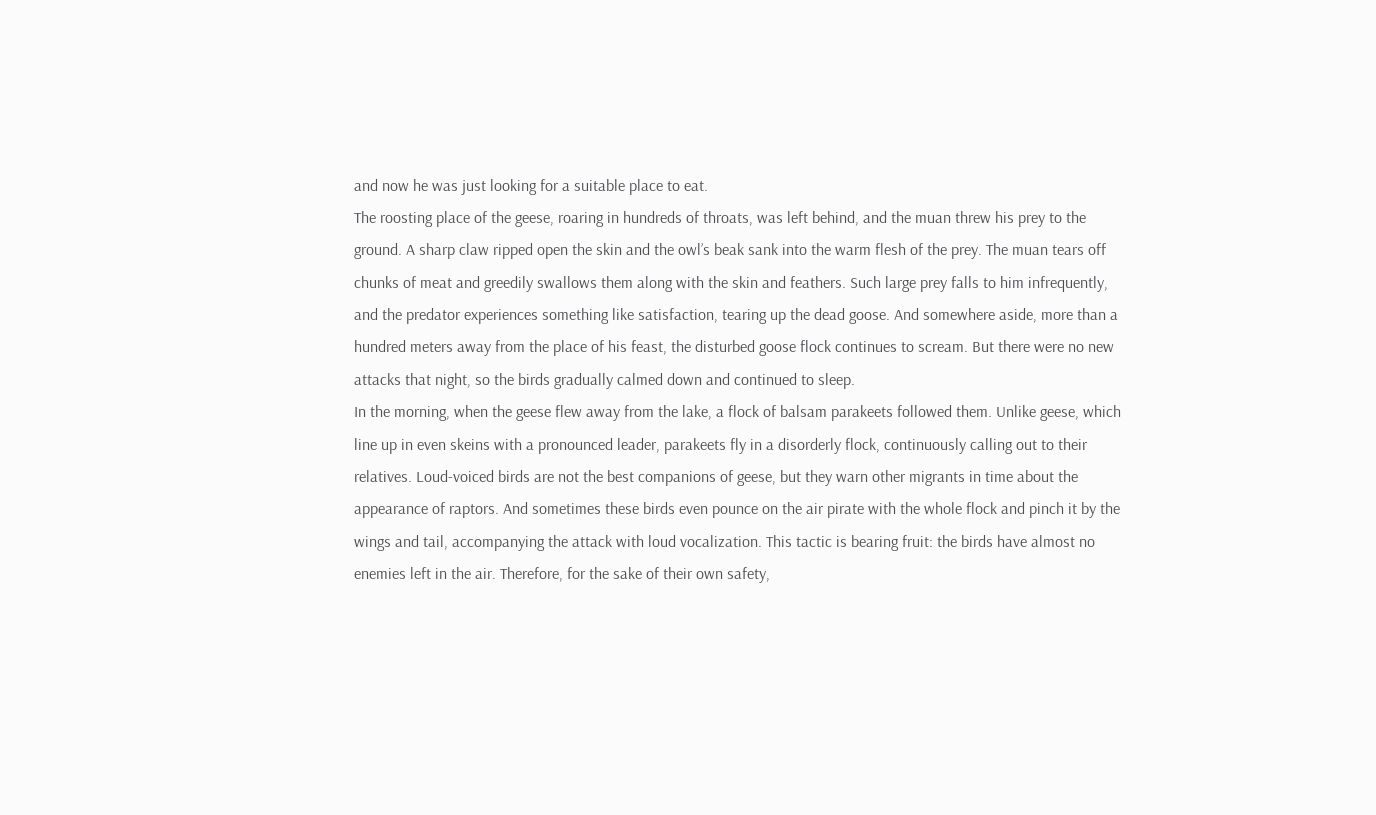and now he was just looking for a suitable place to eat.
The roosting place of the geese, roaring in hundreds of throats, was left behind, and the muan threw his prey to the ground. A sharp claw ripped open the skin and the owl’s beak sank into the warm flesh of the prey. The muan tears off chunks of meat and greedily swallows them along with the skin and feathers. Such large prey falls to him infrequently, and the predator experiences something like satisfaction, tearing up the dead goose. And somewhere aside, more than a hundred meters away from the place of his feast, the disturbed goose flock continues to scream. But there were no new attacks that night, so the birds gradually calmed down and continued to sleep.
In the morning, when the geese flew away from the lake, a flock of balsam parakeets followed them. Unlike geese, which line up in even skeins with a pronounced leader, parakeets fly in a disorderly flock, continuously calling out to their relatives. Loud-voiced birds are not the best companions of geese, but they warn other migrants in time about the appearance of raptors. And sometimes these birds even pounce on the air pirate with the whole flock and pinch it by the wings and tail, accompanying the attack with loud vocalization. This tactic is bearing fruit: the birds have almost no enemies left in the air. Therefore, for the sake of their own safety,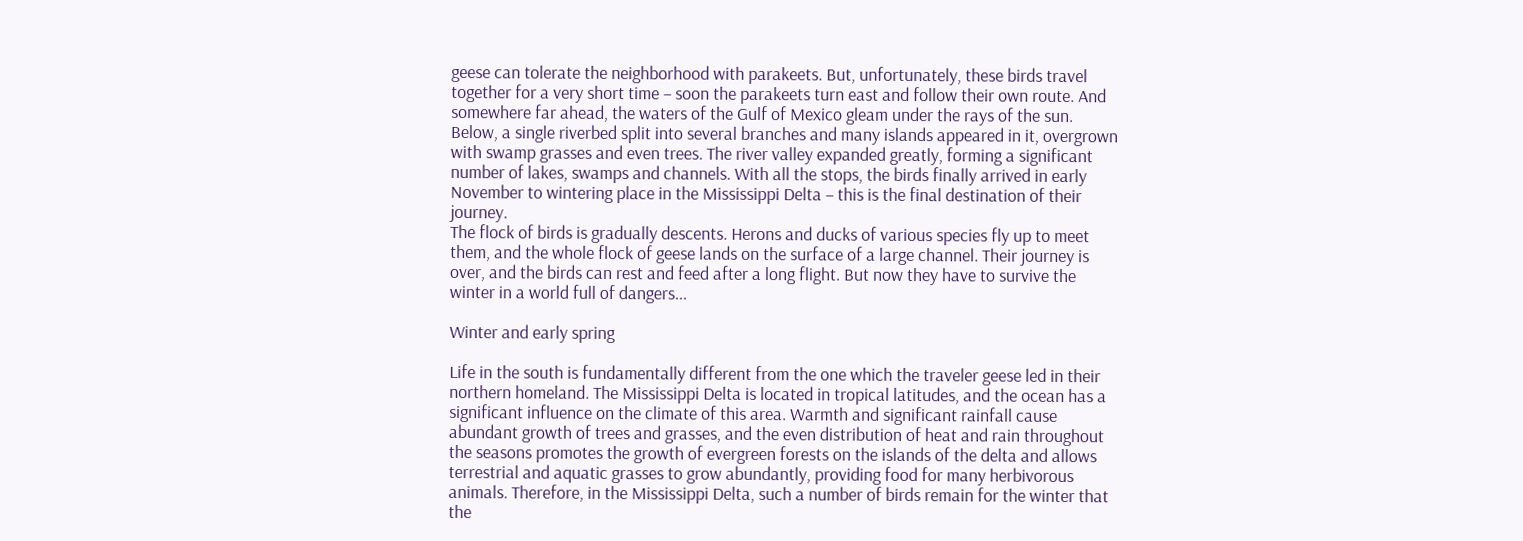geese can tolerate the neighborhood with parakeets. But, unfortunately, these birds travel together for a very short time – soon the parakeets turn east and follow their own route. And somewhere far ahead, the waters of the Gulf of Mexico gleam under the rays of the sun. Below, a single riverbed split into several branches and many islands appeared in it, overgrown with swamp grasses and even trees. The river valley expanded greatly, forming a significant number of lakes, swamps and channels. With all the stops, the birds finally arrived in early November to wintering place in the Mississippi Delta – this is the final destination of their journey.
The flock of birds is gradually descents. Herons and ducks of various species fly up to meet them, and the whole flock of geese lands on the surface of a large channel. Their journey is over, and the birds can rest and feed after a long flight. But now they have to survive the winter in a world full of dangers...

Winter and early spring

Life in the south is fundamentally different from the one which the traveler geese led in their northern homeland. The Mississippi Delta is located in tropical latitudes, and the ocean has a significant influence on the climate of this area. Warmth and significant rainfall cause abundant growth of trees and grasses, and the even distribution of heat and rain throughout the seasons promotes the growth of evergreen forests on the islands of the delta and allows terrestrial and aquatic grasses to grow abundantly, providing food for many herbivorous animals. Therefore, in the Mississippi Delta, such a number of birds remain for the winter that the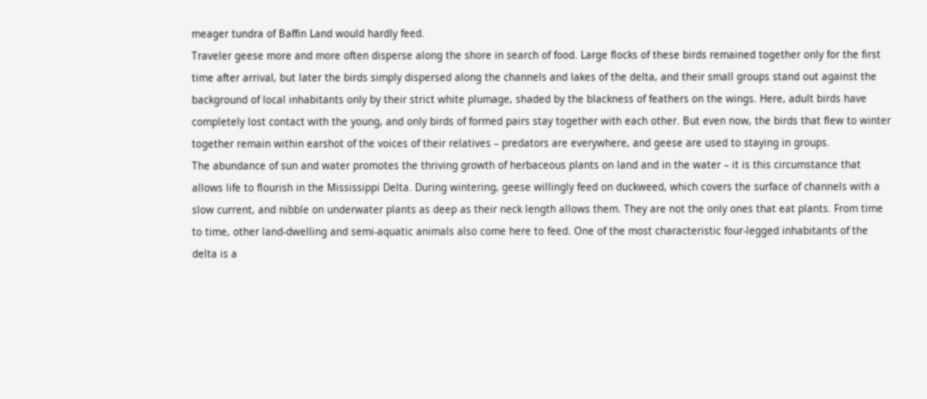meager tundra of Baffin Land would hardly feed.
Traveler geese more and more often disperse along the shore in search of food. Large flocks of these birds remained together only for the first time after arrival, but later the birds simply dispersed along the channels and lakes of the delta, and their small groups stand out against the background of local inhabitants only by their strict white plumage, shaded by the blackness of feathers on the wings. Here, adult birds have completely lost contact with the young, and only birds of formed pairs stay together with each other. But even now, the birds that flew to winter together remain within earshot of the voices of their relatives – predators are everywhere, and geese are used to staying in groups.
The abundance of sun and water promotes the thriving growth of herbaceous plants on land and in the water – it is this circumstance that allows life to flourish in the Mississippi Delta. During wintering, geese willingly feed on duckweed, which covers the surface of channels with a slow current, and nibble on underwater plants as deep as their neck length allows them. They are not the only ones that eat plants. From time to time, other land-dwelling and semi-aquatic animals also come here to feed. One of the most characteristic four-legged inhabitants of the delta is a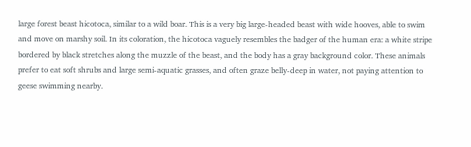large forest beast hicotoca, similar to a wild boar. This is a very big large-headed beast with wide hooves, able to swim and move on marshy soil. In its coloration, the hicotoca vaguely resembles the badger of the human era: a white stripe bordered by black stretches along the muzzle of the beast, and the body has a gray background color. These animals prefer to eat soft shrubs and large semi-aquatic grasses, and often graze belly-deep in water, not paying attention to geese swimming nearby.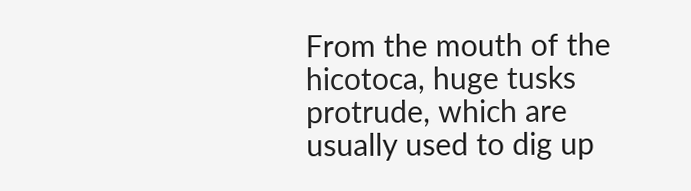From the mouth of the hicotoca, huge tusks protrude, which are usually used to dig up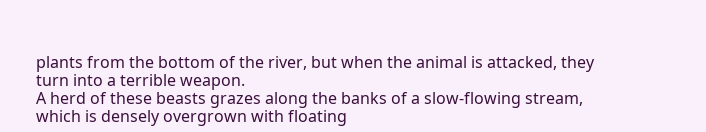plants from the bottom of the river, but when the animal is attacked, they turn into a terrible weapon.
A herd of these beasts grazes along the banks of a slow-flowing stream, which is densely overgrown with floating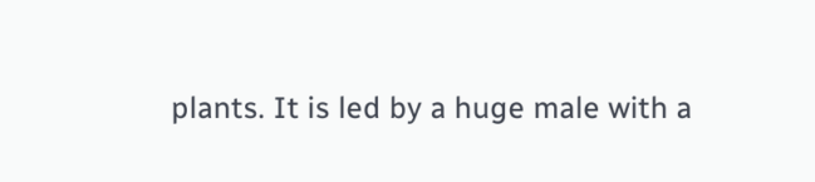plants. It is led by a huge male with a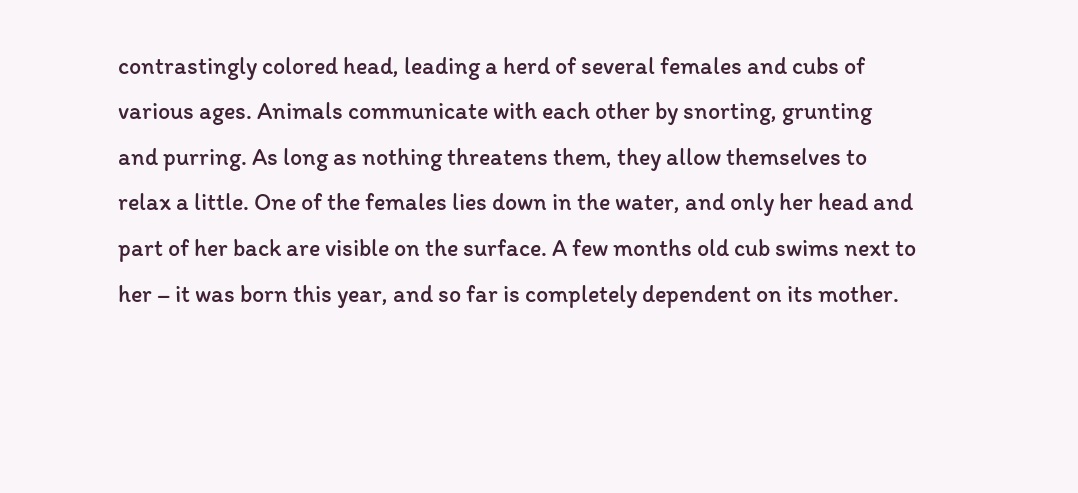contrastingly colored head, leading a herd of several females and cubs of various ages. Animals communicate with each other by snorting, grunting and purring. As long as nothing threatens them, they allow themselves to relax a little. One of the females lies down in the water, and only her head and part of her back are visible on the surface. A few months old cub swims next to her – it was born this year, and so far is completely dependent on its mother.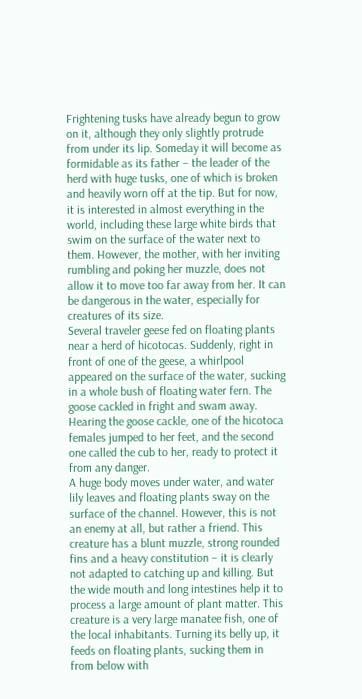Frightening tusks have already begun to grow on it, although they only slightly protrude from under its lip. Someday it will become as formidable as its father – the leader of the herd with huge tusks, one of which is broken and heavily worn off at the tip. But for now, it is interested in almost everything in the world, including these large white birds that swim on the surface of the water next to them. However, the mother, with her inviting rumbling and poking her muzzle, does not allow it to move too far away from her. It can be dangerous in the water, especially for creatures of its size.
Several traveler geese fed on floating plants near a herd of hicotocas. Suddenly, right in front of one of the geese, a whirlpool appeared on the surface of the water, sucking in a whole bush of floating water fern. The goose cackled in fright and swam away. Hearing the goose cackle, one of the hicotoca females jumped to her feet, and the second one called the cub to her, ready to protect it from any danger.
A huge body moves under water, and water lily leaves and floating plants sway on the surface of the channel. However, this is not an enemy at all, but rather a friend. This creature has a blunt muzzle, strong rounded fins and a heavy constitution – it is clearly not adapted to catching up and killing. But the wide mouth and long intestines help it to process a large amount of plant matter. This creature is a very large manatee fish, one of the local inhabitants. Turning its belly up, it feeds on floating plants, sucking them in from below with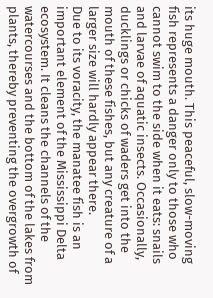its huge mouth. This peaceful, slow-moving fish represents a danger only to those who cannot swim to the side when it eats: snails and larvae of aquatic insects. Occasionally, ducklings or chicks of waders get into the mouth of these fishes, but any creature of a larger size will hardly appear there.
Due to its voracity, the manatee fish is an important element of the Mississippi Delta ecosystem. It cleans the channels of the watercourses and the bottom of the lakes from plants, thereby preventing the overgrowth of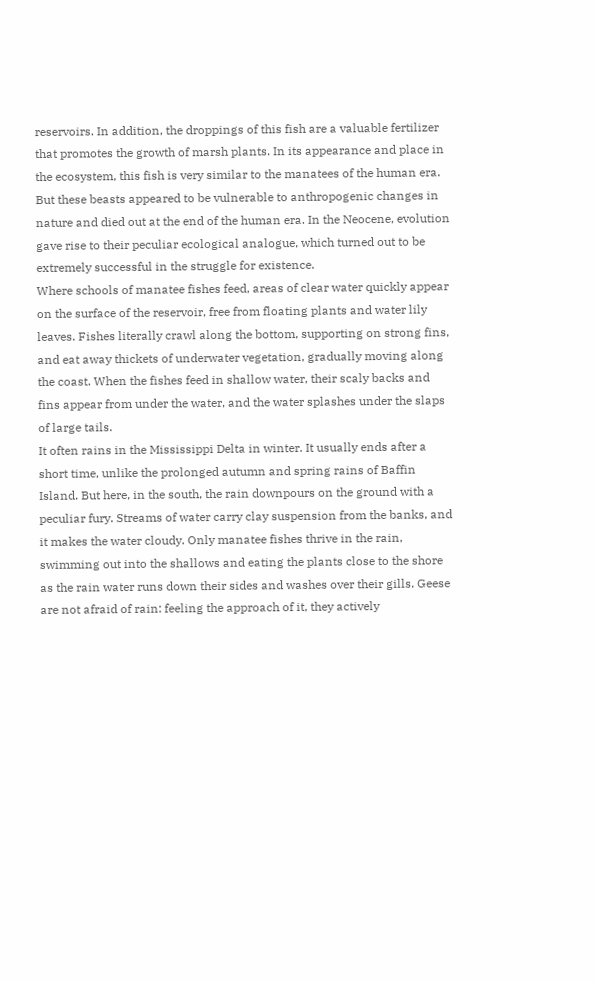reservoirs. In addition, the droppings of this fish are a valuable fertilizer that promotes the growth of marsh plants. In its appearance and place in the ecosystem, this fish is very similar to the manatees of the human era. But these beasts appeared to be vulnerable to anthropogenic changes in nature and died out at the end of the human era. In the Neocene, evolution gave rise to their peculiar ecological analogue, which turned out to be extremely successful in the struggle for existence.
Where schools of manatee fishes feed, areas of clear water quickly appear on the surface of the reservoir, free from floating plants and water lily leaves. Fishes literally crawl along the bottom, supporting on strong fins, and eat away thickets of underwater vegetation, gradually moving along the coast. When the fishes feed in shallow water, their scaly backs and fins appear from under the water, and the water splashes under the slaps of large tails.
It often rains in the Mississippi Delta in winter. It usually ends after a short time, unlike the prolonged autumn and spring rains of Baffin Island. But here, in the south, the rain downpours on the ground with a peculiar fury. Streams of water carry clay suspension from the banks, and it makes the water cloudy. Only manatee fishes thrive in the rain, swimming out into the shallows and eating the plants close to the shore as the rain water runs down their sides and washes over their gills. Geese are not afraid of rain: feeling the approach of it, they actively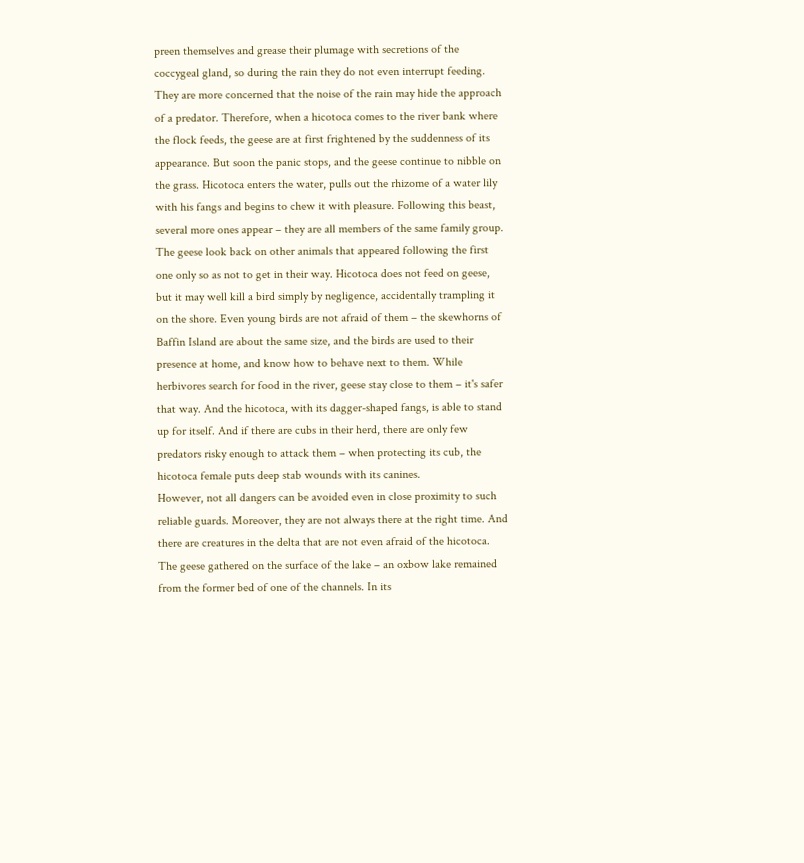preen themselves and grease their plumage with secretions of the coccygeal gland, so during the rain they do not even interrupt feeding. They are more concerned that the noise of the rain may hide the approach of a predator. Therefore, when a hicotoca comes to the river bank where the flock feeds, the geese are at first frightened by the suddenness of its appearance. But soon the panic stops, and the geese continue to nibble on the grass. Hicotoca enters the water, pulls out the rhizome of a water lily with his fangs and begins to chew it with pleasure. Following this beast, several more ones appear – they are all members of the same family group. The geese look back on other animals that appeared following the first one only so as not to get in their way. Hicotoca does not feed on geese, but it may well kill a bird simply by negligence, accidentally trampling it on the shore. Even young birds are not afraid of them – the skewhorns of Baffin Island are about the same size, and the birds are used to their presence at home, and know how to behave next to them. While herbivores search for food in the river, geese stay close to them – it's safer that way. And the hicotoca, with its dagger-shaped fangs, is able to stand up for itself. And if there are cubs in their herd, there are only few predators risky enough to attack them – when protecting its cub, the hicotoca female puts deep stab wounds with its canines.
However, not all dangers can be avoided even in close proximity to such reliable guards. Moreover, they are not always there at the right time. And there are creatures in the delta that are not even afraid of the hicotoca.
The geese gathered on the surface of the lake – an oxbow lake remained from the former bed of one of the channels. In its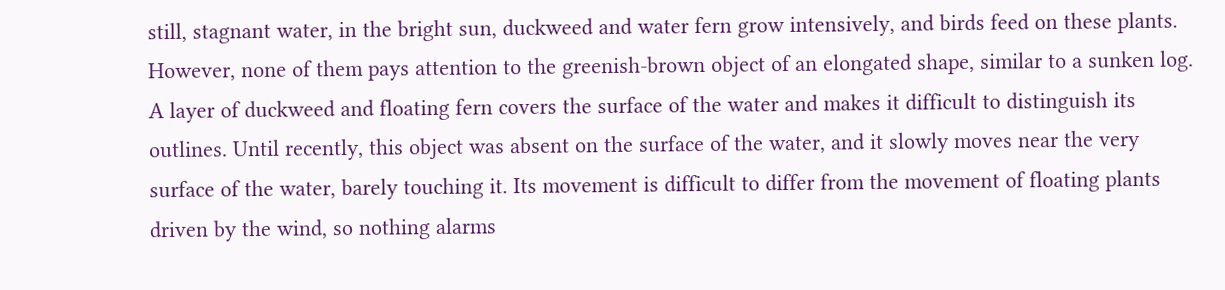still, stagnant water, in the bright sun, duckweed and water fern grow intensively, and birds feed on these plants. However, none of them pays attention to the greenish-brown object of an elongated shape, similar to a sunken log. A layer of duckweed and floating fern covers the surface of the water and makes it difficult to distinguish its outlines. Until recently, this object was absent on the surface of the water, and it slowly moves near the very surface of the water, barely touching it. Its movement is difficult to differ from the movement of floating plants driven by the wind, so nothing alarms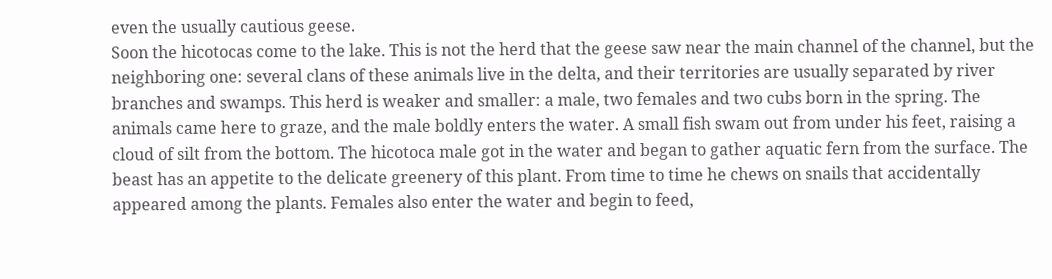even the usually cautious geese.
Soon the hicotocas come to the lake. This is not the herd that the geese saw near the main channel of the channel, but the neighboring one: several clans of these animals live in the delta, and their territories are usually separated by river branches and swamps. This herd is weaker and smaller: a male, two females and two cubs born in the spring. The animals came here to graze, and the male boldly enters the water. A small fish swam out from under his feet, raising a cloud of silt from the bottom. The hicotoca male got in the water and began to gather aquatic fern from the surface. The beast has an appetite to the delicate greenery of this plant. From time to time he chews on snails that accidentally appeared among the plants. Females also enter the water and begin to feed,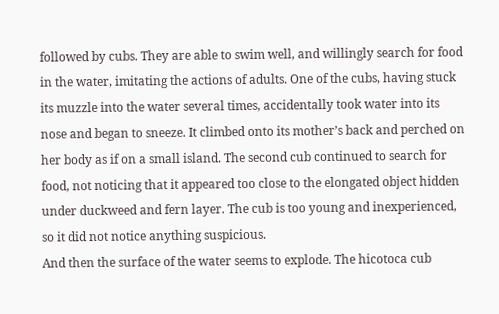followed by cubs. They are able to swim well, and willingly search for food in the water, imitating the actions of adults. One of the cubs, having stuck its muzzle into the water several times, accidentally took water into its nose and began to sneeze. It climbed onto its mother’s back and perched on her body as if on a small island. The second cub continued to search for food, not noticing that it appeared too close to the elongated object hidden under duckweed and fern layer. The cub is too young and inexperienced, so it did not notice anything suspicious.
And then the surface of the water seems to explode. The hicotoca cub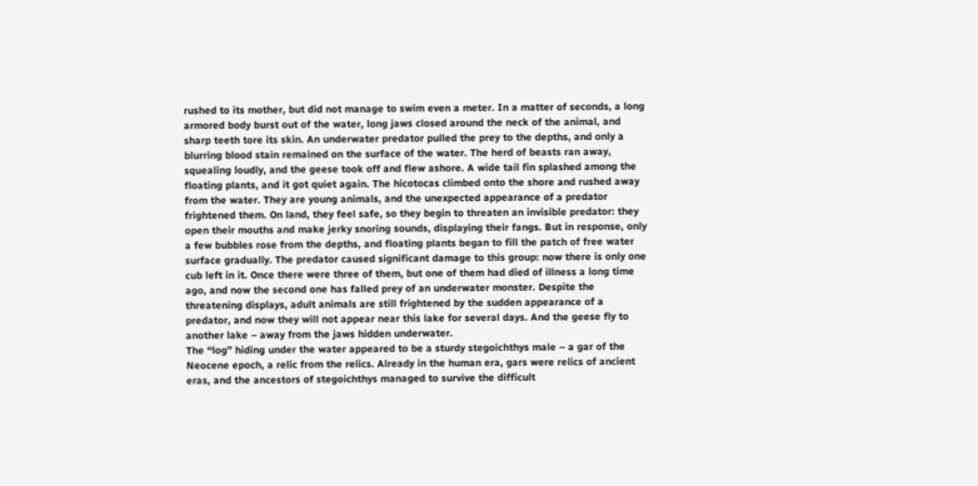rushed to its mother, but did not manage to swim even a meter. In a matter of seconds, a long armored body burst out of the water, long jaws closed around the neck of the animal, and sharp teeth tore its skin. An underwater predator pulled the prey to the depths, and only a blurring blood stain remained on the surface of the water. The herd of beasts ran away, squealing loudly, and the geese took off and flew ashore. A wide tail fin splashed among the floating plants, and it got quiet again. The hicotocas climbed onto the shore and rushed away from the water. They are young animals, and the unexpected appearance of a predator frightened them. On land, they feel safe, so they begin to threaten an invisible predator: they open their mouths and make jerky snoring sounds, displaying their fangs. But in response, only a few bubbles rose from the depths, and floating plants began to fill the patch of free water surface gradually. The predator caused significant damage to this group: now there is only one cub left in it. Once there were three of them, but one of them had died of illness a long time ago, and now the second one has falled prey of an underwater monster. Despite the threatening displays, adult animals are still frightened by the sudden appearance of a predator, and now they will not appear near this lake for several days. And the geese fly to another lake – away from the jaws hidden underwater.
The “log” hiding under the water appeared to be a sturdy stegoichthys male – a gar of the Neocene epoch, a relic from the relics. Already in the human era, gars were relics of ancient eras, and the ancestors of stegoichthys managed to survive the difficult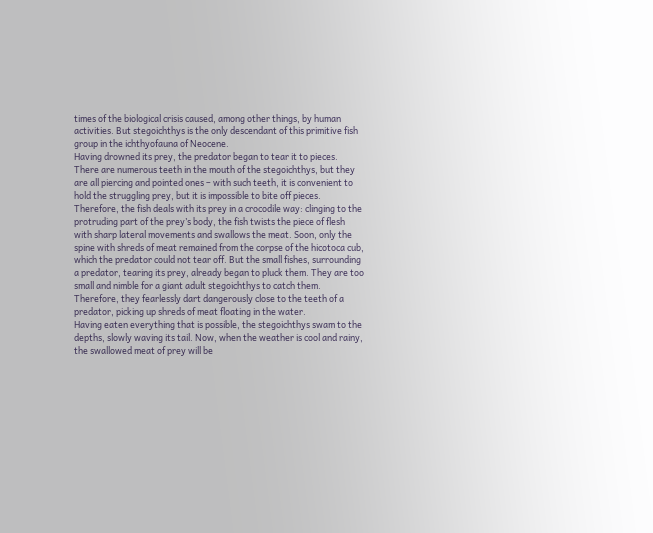times of the biological crisis caused, among other things, by human activities. But stegoichthys is the only descendant of this primitive fish group in the ichthyofauna of Neocene.
Having drowned its prey, the predator began to tear it to pieces. There are numerous teeth in the mouth of the stegoichthys, but they are all piercing and pointed ones – with such teeth, it is convenient to hold the struggling prey, but it is impossible to bite off pieces. Therefore, the fish deals with its prey in a crocodile way: clinging to the protruding part of the prey’s body, the fish twists the piece of flesh with sharp lateral movements and swallows the meat. Soon, only the spine with shreds of meat remained from the corpse of the hicotoca cub, which the predator could not tear off. But the small fishes, surrounding a predator, tearing its prey, already began to pluck them. They are too small and nimble for a giant adult stegoichthys to catch them. Therefore, they fearlessly dart dangerously close to the teeth of a predator, picking up shreds of meat floating in the water.
Having eaten everything that is possible, the stegoichthys swam to the depths, slowly waving its tail. Now, when the weather is cool and rainy, the swallowed meat of prey will be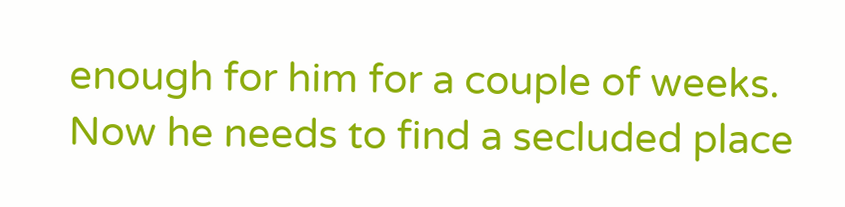enough for him for a couple of weeks. Now he needs to find a secluded place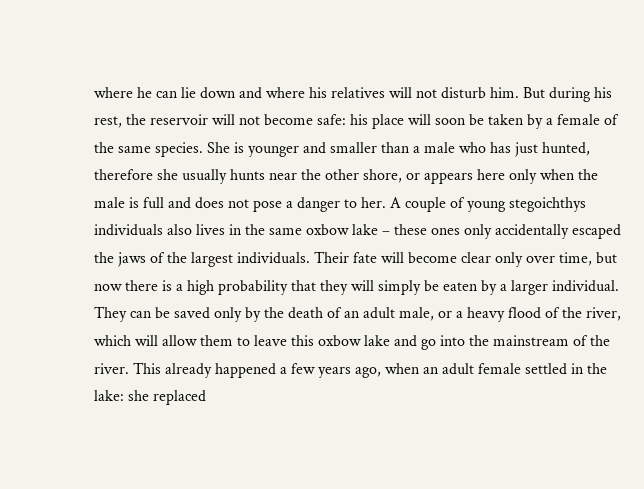where he can lie down and where his relatives will not disturb him. But during his rest, the reservoir will not become safe: his place will soon be taken by a female of the same species. She is younger and smaller than a male who has just hunted, therefore she usually hunts near the other shore, or appears here only when the male is full and does not pose a danger to her. A couple of young stegoichthys individuals also lives in the same oxbow lake – these ones only accidentally escaped the jaws of the largest individuals. Their fate will become clear only over time, but now there is a high probability that they will simply be eaten by a larger individual. They can be saved only by the death of an adult male, or a heavy flood of the river, which will allow them to leave this oxbow lake and go into the mainstream of the river. This already happened a few years ago, when an adult female settled in the lake: she replaced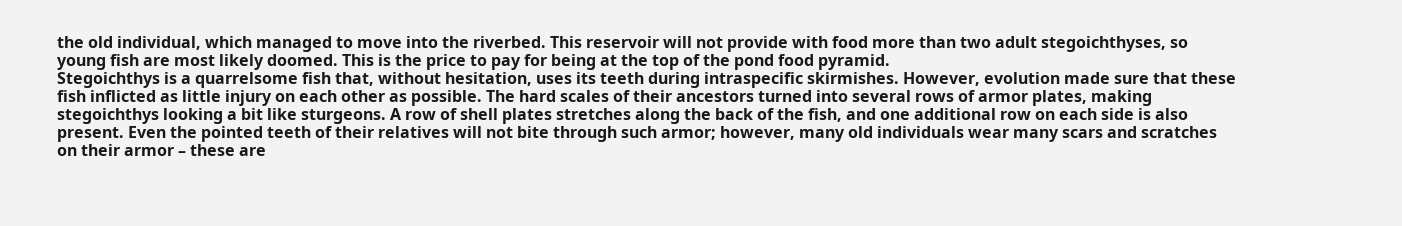the old individual, which managed to move into the riverbed. This reservoir will not provide with food more than two adult stegoichthyses, so young fish are most likely doomed. This is the price to pay for being at the top of the pond food pyramid.
Stegoichthys is a quarrelsome fish that, without hesitation, uses its teeth during intraspecific skirmishes. However, evolution made sure that these fish inflicted as little injury on each other as possible. The hard scales of their ancestors turned into several rows of armor plates, making stegoichthys looking a bit like sturgeons. A row of shell plates stretches along the back of the fish, and one additional row on each side is also present. Even the pointed teeth of their relatives will not bite through such armor; however, many old individuals wear many scars and scratches on their armor – these are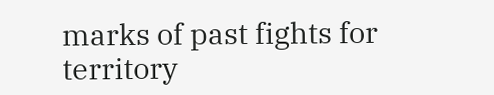marks of past fights for territory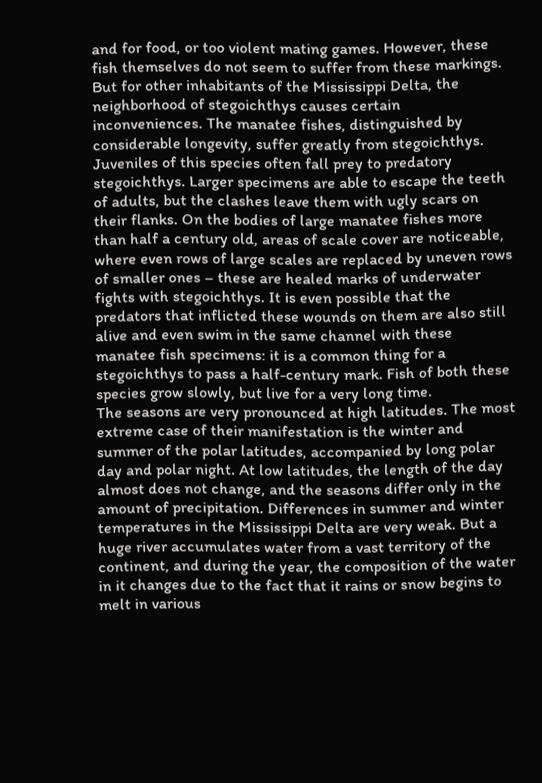and for food, or too violent mating games. However, these fish themselves do not seem to suffer from these markings. But for other inhabitants of the Mississippi Delta, the neighborhood of stegoichthys causes certain inconveniences. The manatee fishes, distinguished by considerable longevity, suffer greatly from stegoichthys. Juveniles of this species often fall prey to predatory stegoichthys. Larger specimens are able to escape the teeth of adults, but the clashes leave them with ugly scars on their flanks. On the bodies of large manatee fishes more than half a century old, areas of scale cover are noticeable, where even rows of large scales are replaced by uneven rows of smaller ones – these are healed marks of underwater fights with stegoichthys. It is even possible that the predators that inflicted these wounds on them are also still alive and even swim in the same channel with these manatee fish specimens: it is a common thing for a stegoichthys to pass a half-century mark. Fish of both these species grow slowly, but live for a very long time.
The seasons are very pronounced at high latitudes. The most extreme case of their manifestation is the winter and summer of the polar latitudes, accompanied by long polar day and polar night. At low latitudes, the length of the day almost does not change, and the seasons differ only in the amount of precipitation. Differences in summer and winter temperatures in the Mississippi Delta are very weak. But a huge river accumulates water from a vast territory of the continent, and during the year, the composition of the water in it changes due to the fact that it rains or snow begins to melt in various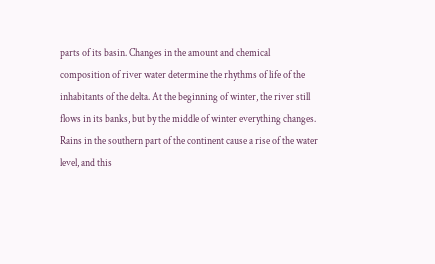parts of its basin. Changes in the amount and chemical composition of river water determine the rhythms of life of the inhabitants of the delta. At the beginning of winter, the river still flows in its banks, but by the middle of winter everything changes. Rains in the southern part of the continent cause a rise of the water level, and this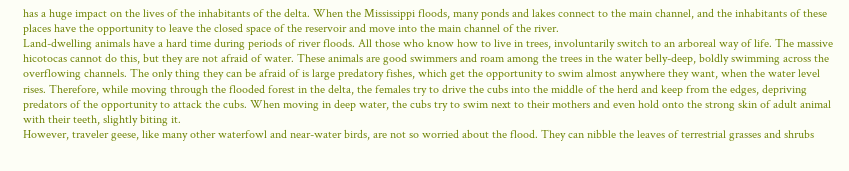has a huge impact on the lives of the inhabitants of the delta. When the Mississippi floods, many ponds and lakes connect to the main channel, and the inhabitants of these places have the opportunity to leave the closed space of the reservoir and move into the main channel of the river.
Land-dwelling animals have a hard time during periods of river floods. All those who know how to live in trees, involuntarily switch to an arboreal way of life. The massive hicotocas cannot do this, but they are not afraid of water. These animals are good swimmers and roam among the trees in the water belly-deep, boldly swimming across the overflowing channels. The only thing they can be afraid of is large predatory fishes, which get the opportunity to swim almost anywhere they want, when the water level rises. Therefore, while moving through the flooded forest in the delta, the females try to drive the cubs into the middle of the herd and keep from the edges, depriving predators of the opportunity to attack the cubs. When moving in deep water, the cubs try to swim next to their mothers and even hold onto the strong skin of adult animal with their teeth, slightly biting it.
However, traveler geese, like many other waterfowl and near-water birds, are not so worried about the flood. They can nibble the leaves of terrestrial grasses and shrubs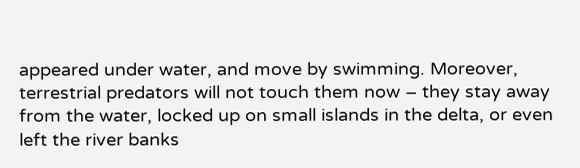appeared under water, and move by swimming. Moreover, terrestrial predators will not touch them now – they stay away from the water, locked up on small islands in the delta, or even left the river banks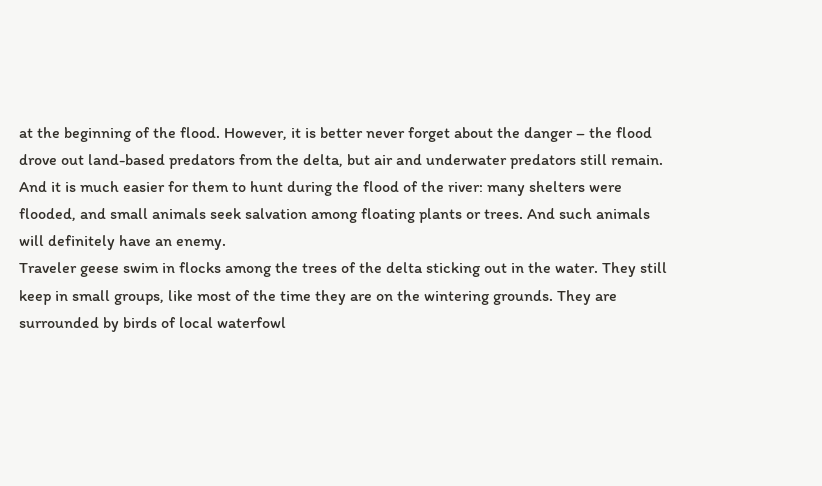at the beginning of the flood. However, it is better never forget about the danger – the flood drove out land-based predators from the delta, but air and underwater predators still remain. And it is much easier for them to hunt during the flood of the river: many shelters were flooded, and small animals seek salvation among floating plants or trees. And such animals will definitely have an enemy.
Traveler geese swim in flocks among the trees of the delta sticking out in the water. They still keep in small groups, like most of the time they are on the wintering grounds. They are surrounded by birds of local waterfowl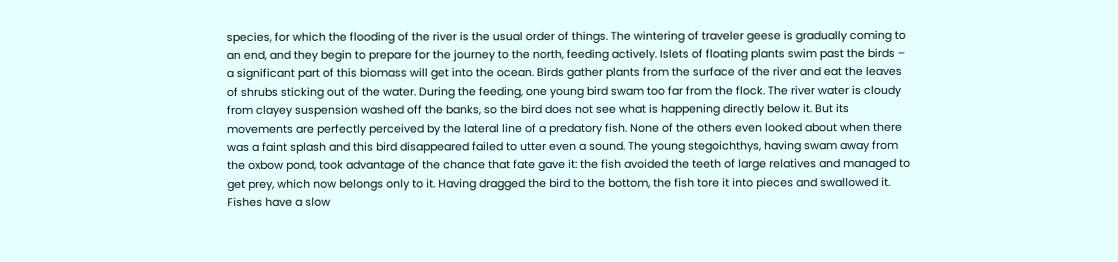species, for which the flooding of the river is the usual order of things. The wintering of traveler geese is gradually coming to an end, and they begin to prepare for the journey to the north, feeding actively. Islets of floating plants swim past the birds – a significant part of this biomass will get into the ocean. Birds gather plants from the surface of the river and eat the leaves of shrubs sticking out of the water. During the feeding, one young bird swam too far from the flock. The river water is cloudy from clayey suspension washed off the banks, so the bird does not see what is happening directly below it. But its movements are perfectly perceived by the lateral line of a predatory fish. None of the others even looked about when there was a faint splash and this bird disappeared failed to utter even a sound. The young stegoichthys, having swam away from the oxbow pond, took advantage of the chance that fate gave it: the fish avoided the teeth of large relatives and managed to get prey, which now belongs only to it. Having dragged the bird to the bottom, the fish tore it into pieces and swallowed it. Fishes have a slow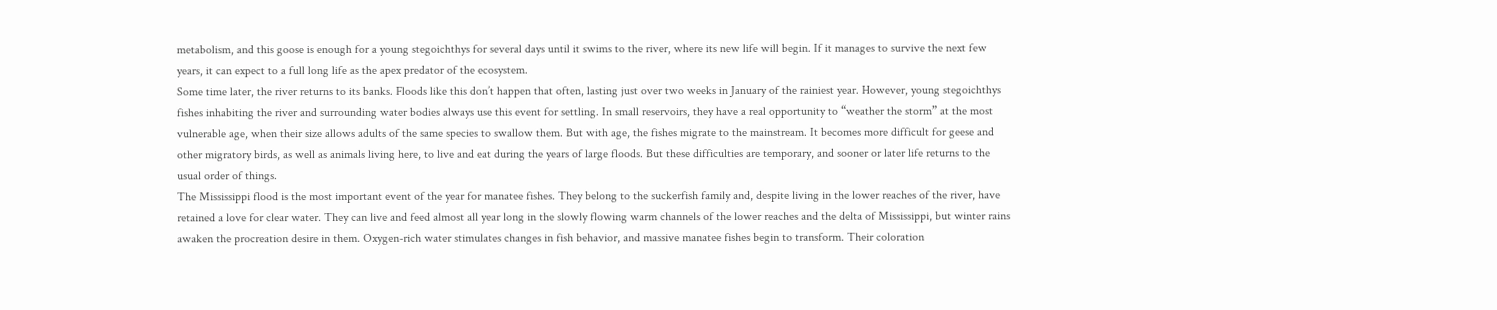metabolism, and this goose is enough for a young stegoichthys for several days until it swims to the river, where its new life will begin. If it manages to survive the next few years, it can expect to a full long life as the apex predator of the ecosystem.
Some time later, the river returns to its banks. Floods like this don’t happen that often, lasting just over two weeks in January of the rainiest year. However, young stegoichthys fishes inhabiting the river and surrounding water bodies always use this event for settling. In small reservoirs, they have a real opportunity to “weather the storm” at the most vulnerable age, when their size allows adults of the same species to swallow them. But with age, the fishes migrate to the mainstream. It becomes more difficult for geese and other migratory birds, as well as animals living here, to live and eat during the years of large floods. But these difficulties are temporary, and sooner or later life returns to the usual order of things.
The Mississippi flood is the most important event of the year for manatee fishes. They belong to the suckerfish family and, despite living in the lower reaches of the river, have retained a love for clear water. They can live and feed almost all year long in the slowly flowing warm channels of the lower reaches and the delta of Mississippi, but winter rains awaken the procreation desire in them. Oxygen-rich water stimulates changes in fish behavior, and massive manatee fishes begin to transform. Their coloration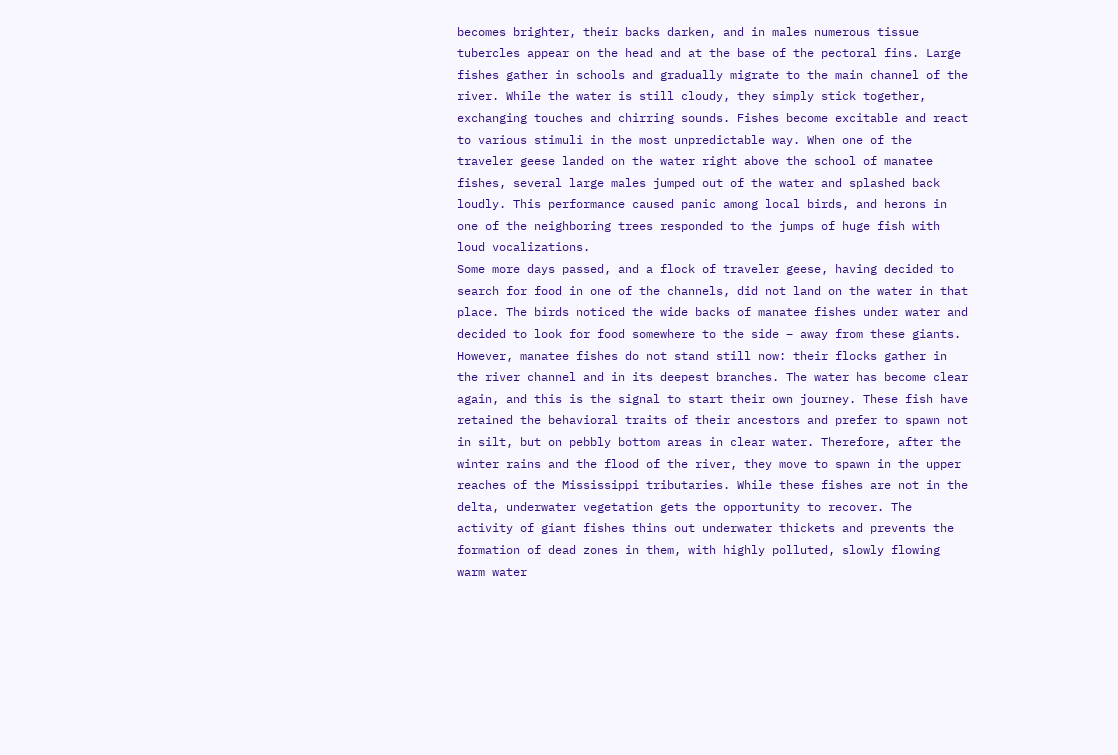becomes brighter, their backs darken, and in males numerous tissue tubercles appear on the head and at the base of the pectoral fins. Large fishes gather in schools and gradually migrate to the main channel of the river. While the water is still cloudy, they simply stick together, exchanging touches and chirring sounds. Fishes become excitable and react to various stimuli in the most unpredictable way. When one of the traveler geese landed on the water right above the school of manatee fishes, several large males jumped out of the water and splashed back loudly. This performance caused panic among local birds, and herons in one of the neighboring trees responded to the jumps of huge fish with loud vocalizations.
Some more days passed, and a flock of traveler geese, having decided to search for food in one of the channels, did not land on the water in that place. The birds noticed the wide backs of manatee fishes under water and decided to look for food somewhere to the side – away from these giants. However, manatee fishes do not stand still now: their flocks gather in the river channel and in its deepest branches. The water has become clear again, and this is the signal to start their own journey. These fish have retained the behavioral traits of their ancestors and prefer to spawn not in silt, but on pebbly bottom areas in clear water. Therefore, after the winter rains and the flood of the river, they move to spawn in the upper reaches of the Mississippi tributaries. While these fishes are not in the delta, underwater vegetation gets the opportunity to recover. The activity of giant fishes thins out underwater thickets and prevents the formation of dead zones in them, with highly polluted, slowly flowing warm water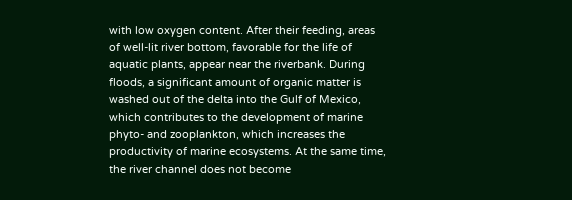with low oxygen content. After their feeding, areas of well-lit river bottom, favorable for the life of aquatic plants, appear near the riverbank. During floods, a significant amount of organic matter is washed out of the delta into the Gulf of Mexico, which contributes to the development of marine phyto- and zooplankton, which increases the productivity of marine ecosystems. At the same time, the river channel does not become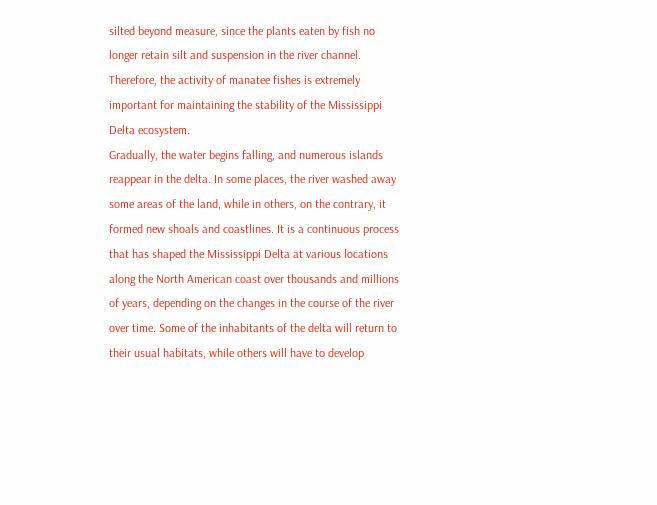silted beyond measure, since the plants eaten by fish no longer retain silt and suspension in the river channel. Therefore, the activity of manatee fishes is extremely important for maintaining the stability of the Mississippi Delta ecosystem.
Gradually, the water begins falling, and numerous islands reappear in the delta. In some places, the river washed away some areas of the land, while in others, on the contrary, it formed new shoals and coastlines. It is a continuous process that has shaped the Mississippi Delta at various locations along the North American coast over thousands and millions of years, depending on the changes in the course of the river over time. Some of the inhabitants of the delta will return to their usual habitats, while others will have to develop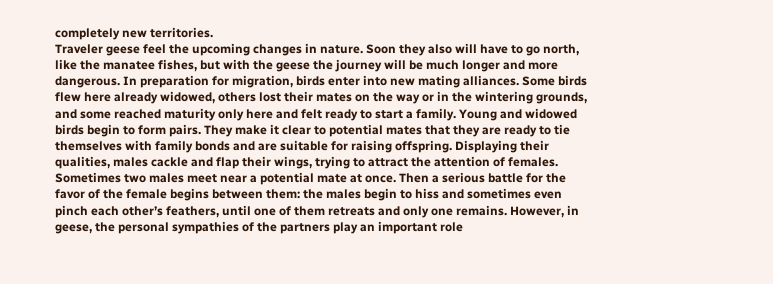completely new territories.
Traveler geese feel the upcoming changes in nature. Soon they also will have to go north, like the manatee fishes, but with the geese the journey will be much longer and more dangerous. In preparation for migration, birds enter into new mating alliances. Some birds flew here already widowed, others lost their mates on the way or in the wintering grounds, and some reached maturity only here and felt ready to start a family. Young and widowed birds begin to form pairs. They make it clear to potential mates that they are ready to tie themselves with family bonds and are suitable for raising offspring. Displaying their qualities, males cackle and flap their wings, trying to attract the attention of females. Sometimes two males meet near a potential mate at once. Then a serious battle for the favor of the female begins between them: the males begin to hiss and sometimes even pinch each other’s feathers, until one of them retreats and only one remains. However, in geese, the personal sympathies of the partners play an important role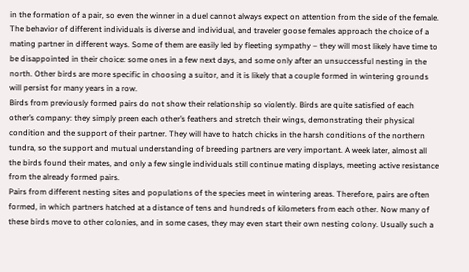in the formation of a pair, so even the winner in a duel cannot always expect on attention from the side of the female. The behavior of different individuals is diverse and individual, and traveler goose females approach the choice of a mating partner in different ways. Some of them are easily led by fleeting sympathy – they will most likely have time to be disappointed in their choice: some ones in a few next days, and some only after an unsuccessful nesting in the north. Other birds are more specific in choosing a suitor, and it is likely that a couple formed in wintering grounds will persist for many years in a row.
Birds from previously formed pairs do not show their relationship so violently. Birds are quite satisfied of each other’s company: they simply preen each other’s feathers and stretch their wings, demonstrating their physical condition and the support of their partner. They will have to hatch chicks in the harsh conditions of the northern tundra, so the support and mutual understanding of breeding partners are very important. A week later, almost all the birds found their mates, and only a few single individuals still continue mating displays, meeting active resistance from the already formed pairs.
Pairs from different nesting sites and populations of the species meet in wintering areas. Therefore, pairs are often formed, in which partners hatched at a distance of tens and hundreds of kilometers from each other. Now many of these birds move to other colonies, and in some cases, they may even start their own nesting colony. Usually such a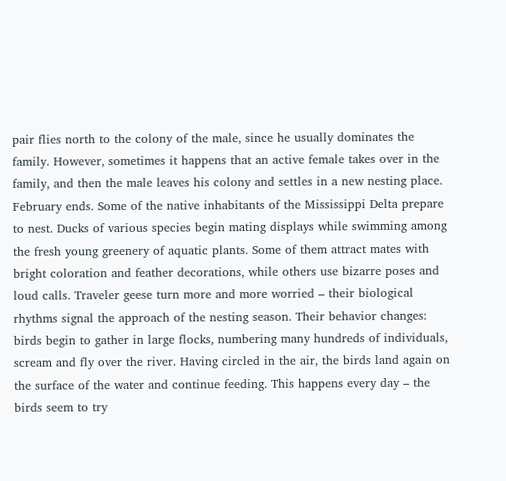pair flies north to the colony of the male, since he usually dominates the family. However, sometimes it happens that an active female takes over in the family, and then the male leaves his colony and settles in a new nesting place.
February ends. Some of the native inhabitants of the Mississippi Delta prepare to nest. Ducks of various species begin mating displays while swimming among the fresh young greenery of aquatic plants. Some of them attract mates with bright coloration and feather decorations, while others use bizarre poses and loud calls. Traveler geese turn more and more worried – their biological rhythms signal the approach of the nesting season. Their behavior changes: birds begin to gather in large flocks, numbering many hundreds of individuals, scream and fly over the river. Having circled in the air, the birds land again on the surface of the water and continue feeding. This happens every day – the birds seem to try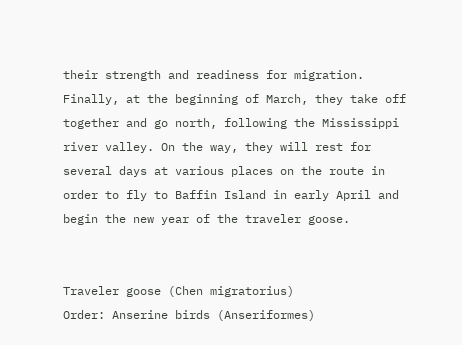their strength and readiness for migration. Finally, at the beginning of March, they take off together and go north, following the Mississippi river valley. On the way, they will rest for several days at various places on the route in order to fly to Baffin Island in early April and begin the new year of the traveler goose.


Traveler goose (Chen migratorius)
Order: Anserine birds (Anseriformes)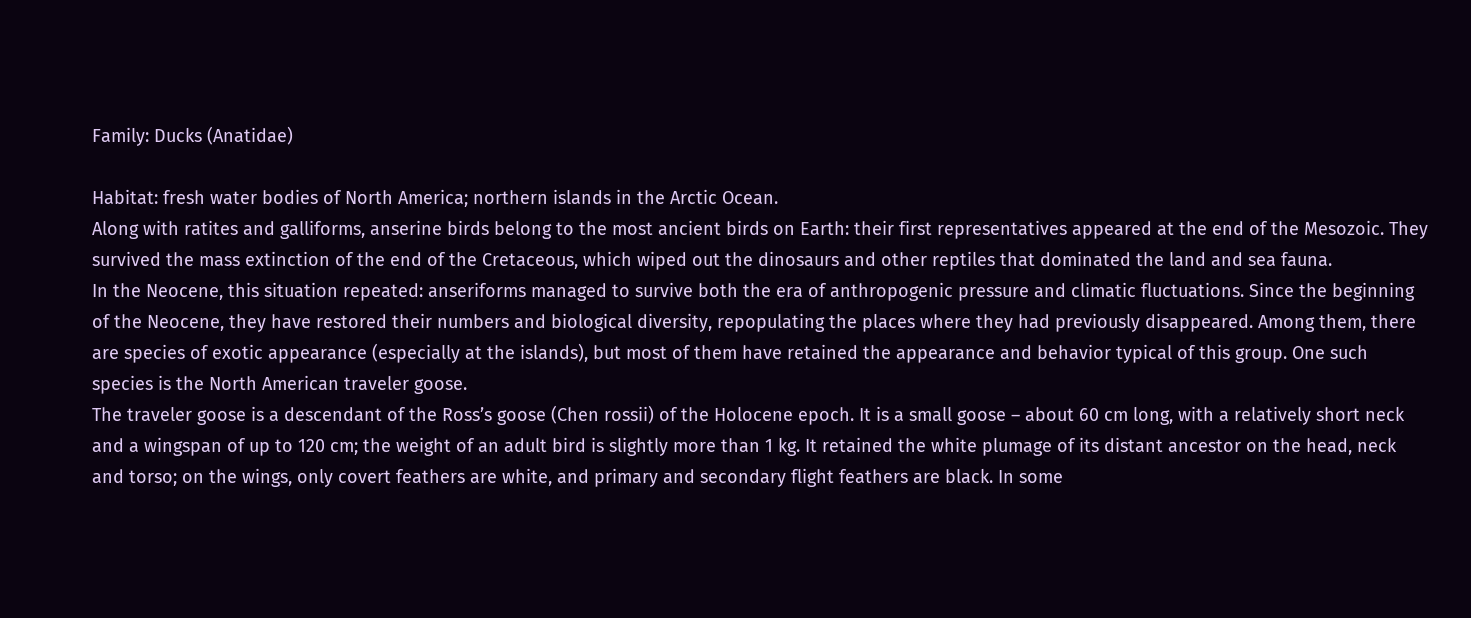Family: Ducks (Anatidae)

Habitat: fresh water bodies of North America; northern islands in the Arctic Ocean.
Along with ratites and galliforms, anserine birds belong to the most ancient birds on Earth: their first representatives appeared at the end of the Mesozoic. They survived the mass extinction of the end of the Cretaceous, which wiped out the dinosaurs and other reptiles that dominated the land and sea fauna.
In the Neocene, this situation repeated: anseriforms managed to survive both the era of anthropogenic pressure and climatic fluctuations. Since the beginning of the Neocene, they have restored their numbers and biological diversity, repopulating the places where they had previously disappeared. Among them, there are species of exotic appearance (especially at the islands), but most of them have retained the appearance and behavior typical of this group. One such species is the North American traveler goose.
The traveler goose is a descendant of the Ross’s goose (Chen rossii) of the Holocene epoch. It is a small goose – about 60 cm long, with a relatively short neck and a wingspan of up to 120 cm; the weight of an adult bird is slightly more than 1 kg. It retained the white plumage of its distant ancestor on the head, neck and torso; on the wings, only covert feathers are white, and primary and secondary flight feathers are black. In some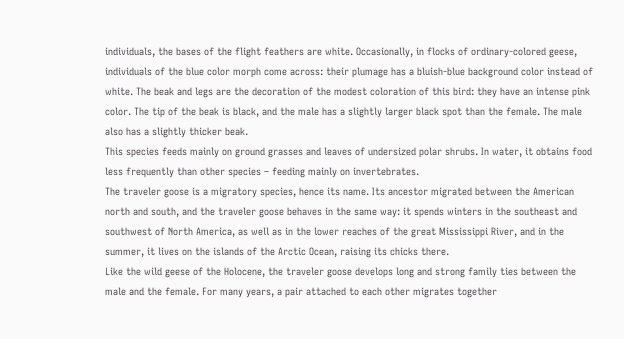individuals, the bases of the flight feathers are white. Occasionally, in flocks of ordinary-colored geese, individuals of the blue color morph come across: their plumage has a bluish-blue background color instead of white. The beak and legs are the decoration of the modest coloration of this bird: they have an intense pink color. The tip of the beak is black, and the male has a slightly larger black spot than the female. The male also has a slightly thicker beak.
This species feeds mainly on ground grasses and leaves of undersized polar shrubs. In water, it obtains food less frequently than other species – feeding mainly on invertebrates.
The traveler goose is a migratory species, hence its name. Its ancestor migrated between the American north and south, and the traveler goose behaves in the same way: it spends winters in the southeast and southwest of North America, as well as in the lower reaches of the great Mississippi River, and in the summer, it lives on the islands of the Arctic Ocean, raising its chicks there.
Like the wild geese of the Holocene, the traveler goose develops long and strong family ties between the male and the female. For many years, a pair attached to each other migrates together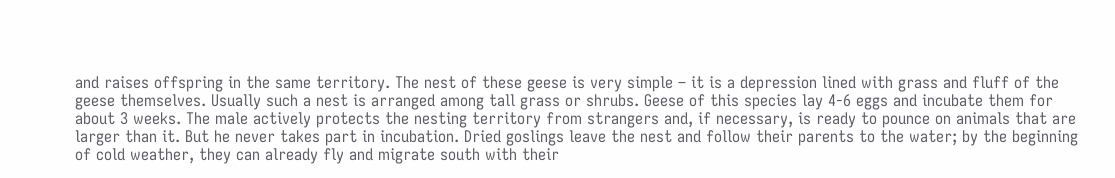and raises offspring in the same territory. The nest of these geese is very simple – it is a depression lined with grass and fluff of the geese themselves. Usually such a nest is arranged among tall grass or shrubs. Geese of this species lay 4-6 eggs and incubate them for about 3 weeks. The male actively protects the nesting territory from strangers and, if necessary, is ready to pounce on animals that are larger than it. But he never takes part in incubation. Dried goslings leave the nest and follow their parents to the water; by the beginning of cold weather, they can already fly and migrate south with their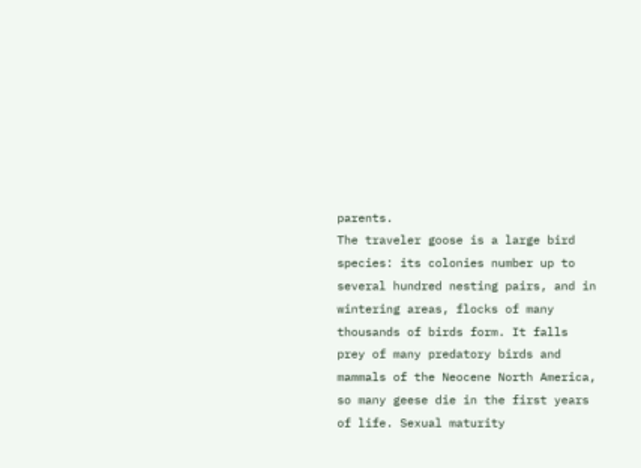parents.
The traveler goose is a large bird species: its colonies number up to several hundred nesting pairs, and in wintering areas, flocks of many thousands of birds form. It falls prey of many predatory birds and mammals of the Neocene North America, so many geese die in the first years of life. Sexual maturity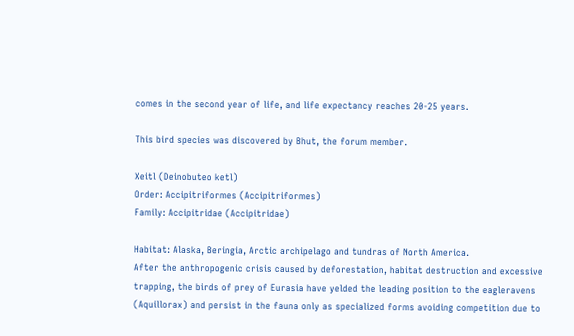comes in the second year of life, and life expectancy reaches 20-25 years.

This bird species was discovered by Bhut, the forum member.

Xeitl (Deinobuteo ketl)
Order: Accipitriformes (Accipitriformes)
Family: Accipitridae (Accipitridae)

Habitat: Alaska, Beringia, Arctic archipelago and tundras of North America.
After the anthropogenic crisis caused by deforestation, habitat destruction and excessive trapping, the birds of prey of Eurasia have yelded the leading position to the eagleravens (Aquillorax) and persist in the fauna only as specialized forms avoiding competition due to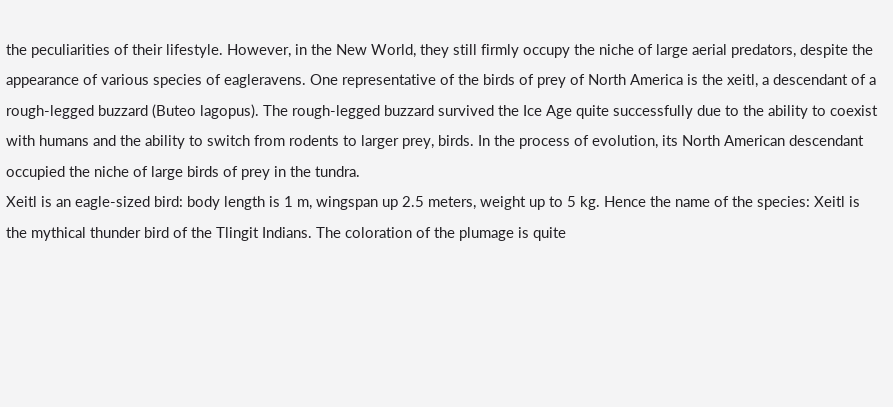the peculiarities of their lifestyle. However, in the New World, they still firmly occupy the niche of large aerial predators, despite the appearance of various species of eagleravens. One representative of the birds of prey of North America is the xeitl, a descendant of a rough-legged buzzard (Buteo lagopus). The rough-legged buzzard survived the Ice Age quite successfully due to the ability to coexist with humans and the ability to switch from rodents to larger prey, birds. In the process of evolution, its North American descendant occupied the niche of large birds of prey in the tundra.
Xeitl is an eagle-sized bird: body length is 1 m, wingspan up 2.5 meters, weight up to 5 kg. Hence the name of the species: Xeitl is the mythical thunder bird of the Tlingit Indians. The coloration of the plumage is quite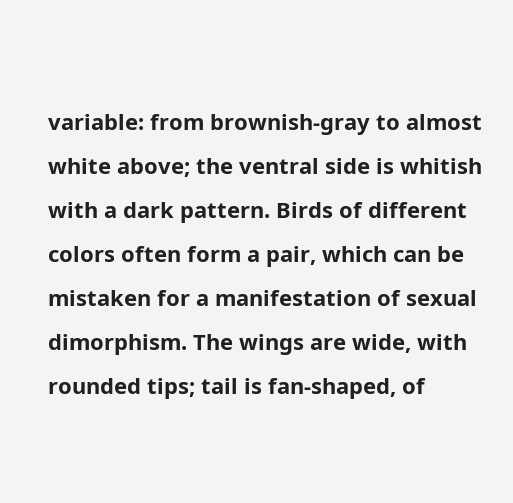variable: from brownish-gray to almost white above; the ventral side is whitish with a dark pattern. Birds of different colors often form a pair, which can be mistaken for a manifestation of sexual dimorphism. The wings are wide, with rounded tips; tail is fan-shaped, of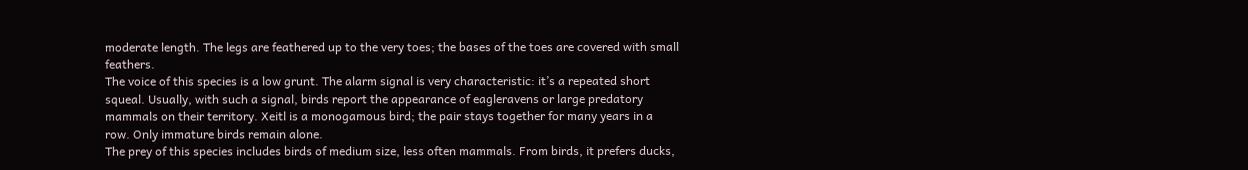moderate length. The legs are feathered up to the very toes; the bases of the toes are covered with small feathers.
The voice of this species is a low grunt. The alarm signal is very characteristic: it’s a repeated short squeal. Usually, with such a signal, birds report the appearance of eagleravens or large predatory mammals on their territory. Xeitl is a monogamous bird; the pair stays together for many years in a row. Only immature birds remain alone.
The prey of this species includes birds of medium size, less often mammals. From birds, it prefers ducks,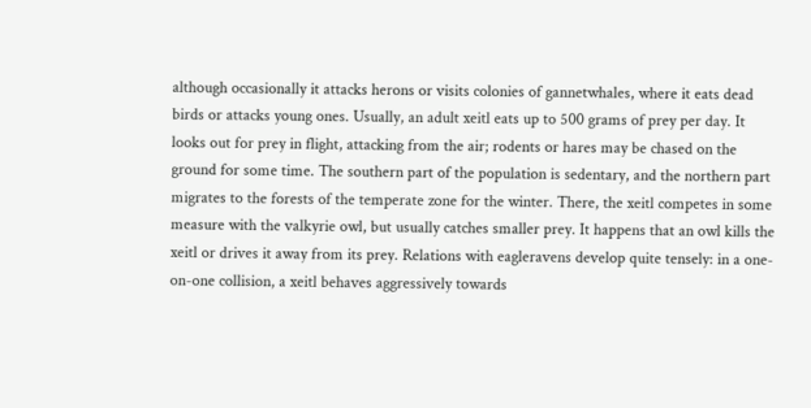although occasionally it attacks herons or visits colonies of gannetwhales, where it eats dead birds or attacks young ones. Usually, an adult xeitl eats up to 500 grams of prey per day. It looks out for prey in flight, attacking from the air; rodents or hares may be chased on the ground for some time. The southern part of the population is sedentary, and the northern part migrates to the forests of the temperate zone for the winter. There, the xeitl competes in some measure with the valkyrie owl, but usually catches smaller prey. It happens that an owl kills the xeitl or drives it away from its prey. Relations with eagleravens develop quite tensely: in a one-on-one collision, a xeitl behaves aggressively towards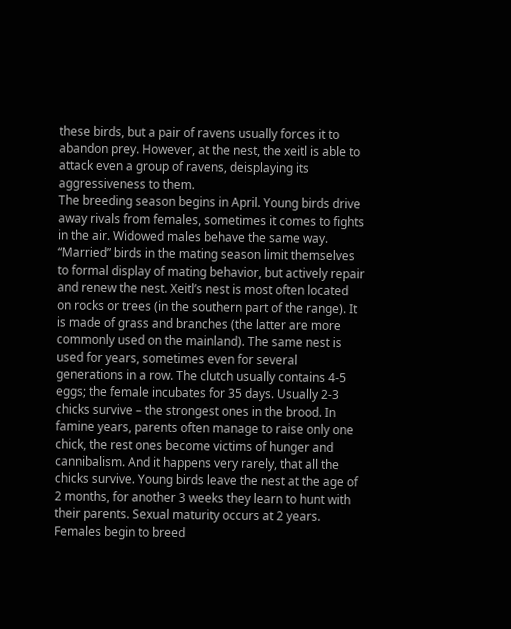these birds, but a pair of ravens usually forces it to abandon prey. However, at the nest, the xeitl is able to attack even a group of ravens, deisplaying its aggressiveness to them.
The breeding season begins in April. Young birds drive away rivals from females, sometimes it comes to fights in the air. Widowed males behave the same way. “Married” birds in the mating season limit themselves to formal display of mating behavior, but actively repair and renew the nest. Xeitl’s nest is most often located on rocks or trees (in the southern part of the range). It is made of grass and branches (the latter are more commonly used on the mainland). The same nest is used for years, sometimes even for several generations in a row. The clutch usually contains 4-5 eggs; the female incubates for 35 days. Usually 2-3 chicks survive – the strongest ones in the brood. In famine years, parents often manage to raise only one chick, the rest ones become victims of hunger and cannibalism. And it happens very rarely, that all the chicks survive. Young birds leave the nest at the age of 2 months, for another 3 weeks they learn to hunt with their parents. Sexual maturity occurs at 2 years. Females begin to breed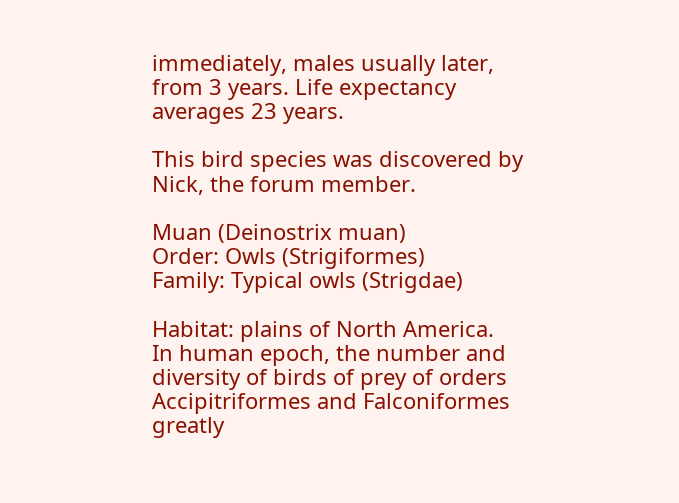immediately, males usually later, from 3 years. Life expectancy averages 23 years.

This bird species was discovered by Nick, the forum member.

Muan (Deinostrix muan)
Order: Owls (Strigiformes)
Family: Typical owls (Strigdae)

Habitat: plains of North America.
In human epoch, the number and diversity of birds of prey of orders Accipitriformes and Falconiformes greatly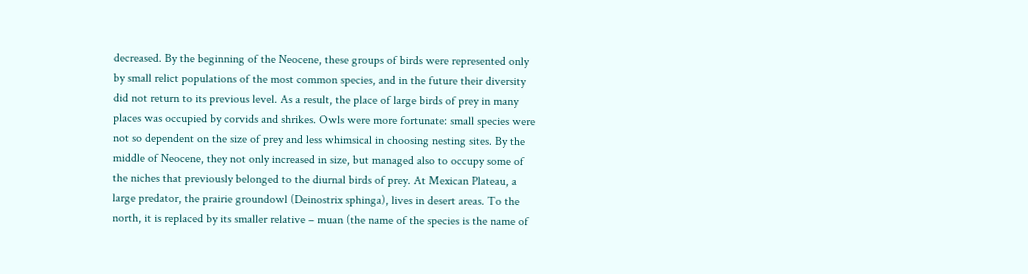decreased. By the beginning of the Neocene, these groups of birds were represented only by small relict populations of the most common species, and in the future their diversity did not return to its previous level. As a result, the place of large birds of prey in many places was occupied by corvids and shrikes. Owls were more fortunate: small species were not so dependent on the size of prey and less whimsical in choosing nesting sites. By the middle of Neocene, they not only increased in size, but managed also to occupy some of the niches that previously belonged to the diurnal birds of prey. At Mexican Plateau, a large predator, the prairie groundowl (Deinostrix sphinga), lives in desert areas. To the north, it is replaced by its smaller relative – muan (the name of the species is the name of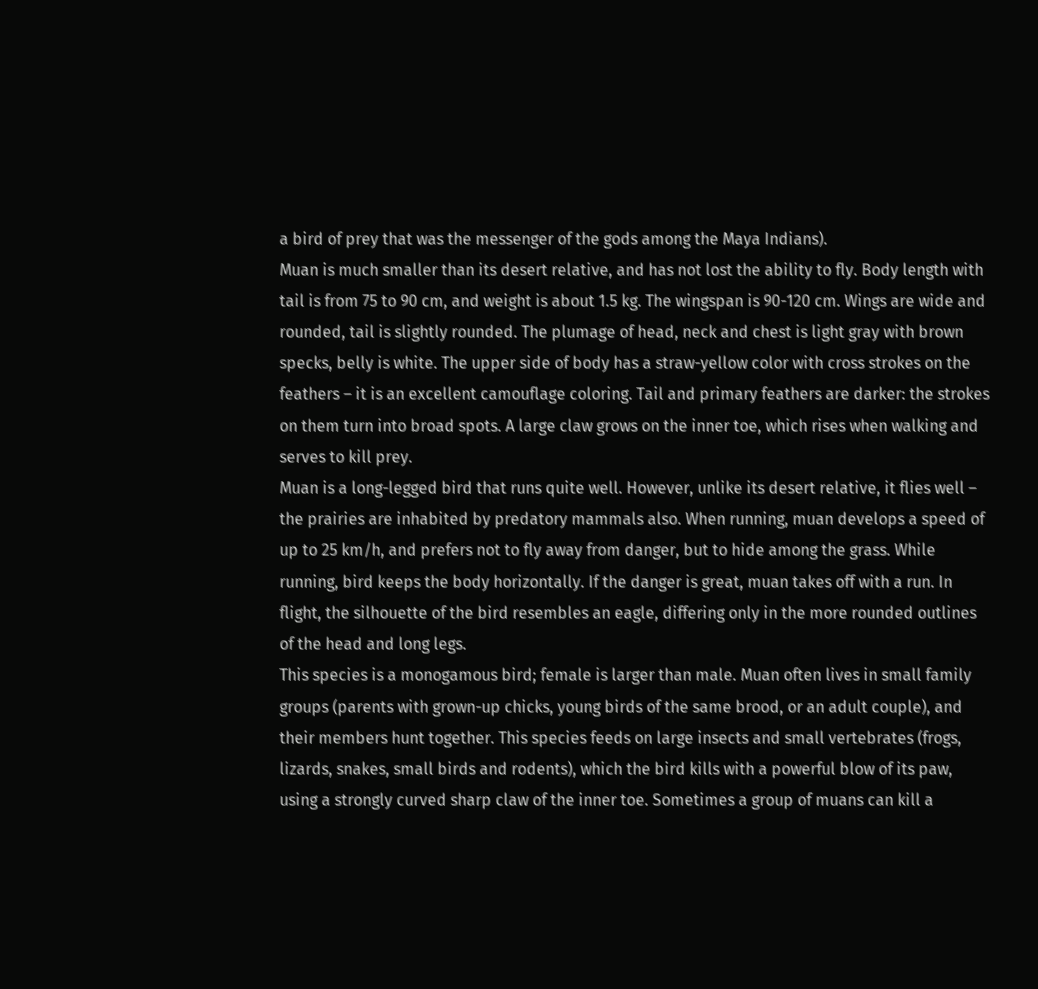a bird of prey that was the messenger of the gods among the Maya Indians).
Muan is much smaller than its desert relative, and has not lost the ability to fly. Body length with tail is from 75 to 90 cm, and weight is about 1.5 kg. The wingspan is 90-120 cm. Wings are wide and rounded, tail is slightly rounded. The plumage of head, neck and chest is light gray with brown specks, belly is white. The upper side of body has a straw-yellow color with cross strokes on the feathers – it is an excellent camouflage coloring. Tail and primary feathers are darker: the strokes on them turn into broad spots. A large claw grows on the inner toe, which rises when walking and serves to kill prey.
Muan is a long-legged bird that runs quite well. However, unlike its desert relative, it flies well – the prairies are inhabited by predatory mammals also. When running, muan develops a speed of up to 25 km/h, and prefers not to fly away from danger, but to hide among the grass. While running, bird keeps the body horizontally. If the danger is great, muan takes off with a run. In flight, the silhouette of the bird resembles an eagle, differing only in the more rounded outlines of the head and long legs.
This species is a monogamous bird; female is larger than male. Muan often lives in small family groups (parents with grown-up chicks, young birds of the same brood, or an adult couple), and their members hunt together. This species feeds on large insects and small vertebrates (frogs, lizards, snakes, small birds and rodents), which the bird kills with a powerful blow of its paw, using a strongly curved sharp claw of the inner toe. Sometimes a group of muans can kill a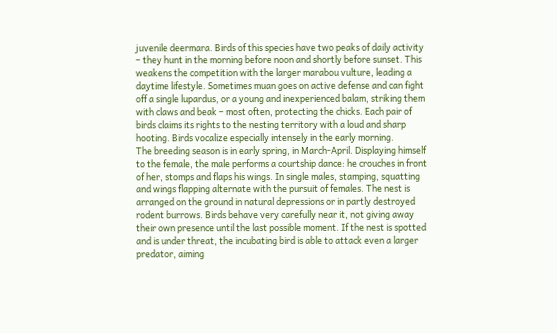juvenile deermara. Birds of this species have two peaks of daily activity – they hunt in the morning before noon and shortly before sunset. This weakens the competition with the larger marabou vulture, leading a daytime lifestyle. Sometimes muan goes on active defense and can fight off a single lupardus, or a young and inexperienced balam, striking them with claws and beak – most often, protecting the chicks. Each pair of birds claims its rights to the nesting territory with a loud and sharp hooting. Birds vocalize especially intensely in the early morning.
The breeding season is in early spring, in March-April. Displaying himself to the female, the male performs a courtship dance: he crouches in front of her, stomps and flaps his wings. In single males, stamping, squatting and wings flapping alternate with the pursuit of females. The nest is arranged on the ground in natural depressions or in partly destroyed rodent burrows. Birds behave very carefully near it, not giving away their own presence until the last possible moment. If the nest is spotted and is under threat, the incubating bird is able to attack even a larger predator, aiming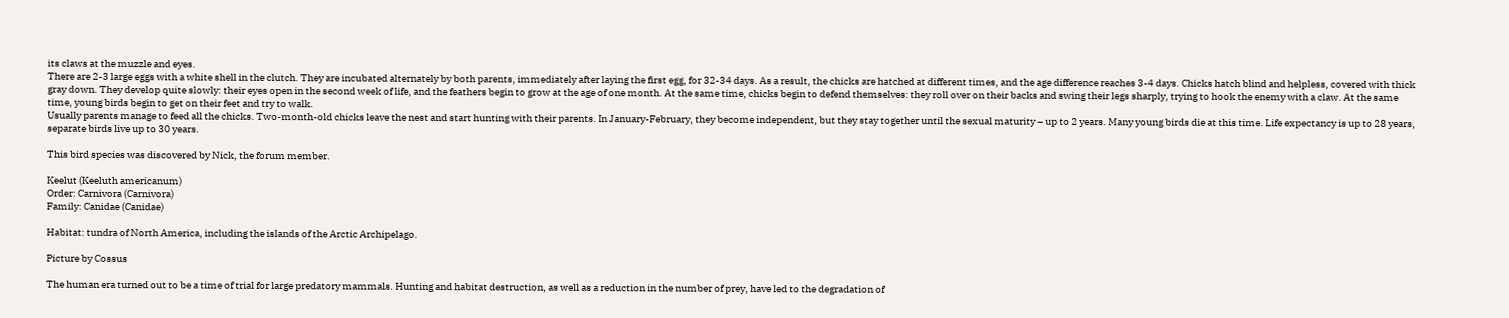its claws at the muzzle and eyes.
There are 2-3 large eggs with a white shell in the clutch. They are incubated alternately by both parents, immediately after laying the first egg, for 32-34 days. As a result, the chicks are hatched at different times, and the age difference reaches 3-4 days. Chicks hatch blind and helpless, covered with thick gray down. They develop quite slowly: their eyes open in the second week of life, and the feathers begin to grow at the age of one month. At the same time, chicks begin to defend themselves: they roll over on their backs and swing their legs sharply, trying to hook the enemy with a claw. At the same time, young birds begin to get on their feet and try to walk.
Usually parents manage to feed all the chicks. Two-month-old chicks leave the nest and start hunting with their parents. In January-February, they become independent, but they stay together until the sexual maturity – up to 2 years. Many young birds die at this time. Life expectancy is up to 28 years, separate birds live up to 30 years.

This bird species was discovered by Nick, the forum member.

Keelut (Keeluth americanum)
Order: Carnivora (Carnivora)
Family: Canidae (Canidae)

Habitat: tundra of North America, including the islands of the Arctic Archipelago.

Picture by Cossus

The human era turned out to be a time of trial for large predatory mammals. Hunting and habitat destruction, as well as a reduction in the number of prey, have led to the degradation of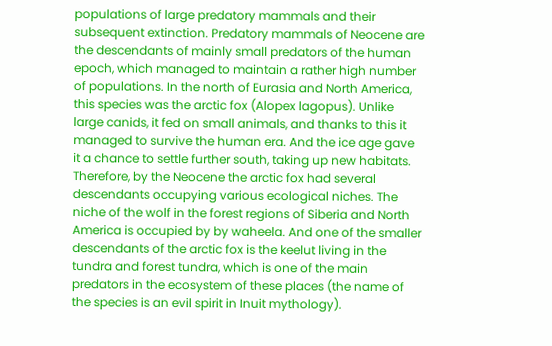populations of large predatory mammals and their subsequent extinction. Predatory mammals of Neocene are the descendants of mainly small predators of the human epoch, which managed to maintain a rather high number of populations. In the north of Eurasia and North America, this species was the arctic fox (Alopex lagopus). Unlike large canids, it fed on small animals, and thanks to this it managed to survive the human era. And the ice age gave it a chance to settle further south, taking up new habitats. Therefore, by the Neocene the arctic fox had several descendants occupying various ecological niches. The niche of the wolf in the forest regions of Siberia and North America is occupied by by waheela. And one of the smaller descendants of the arctic fox is the keelut living in the tundra and forest tundra, which is one of the main predators in the ecosystem of these places (the name of the species is an evil spirit in Inuit mythology).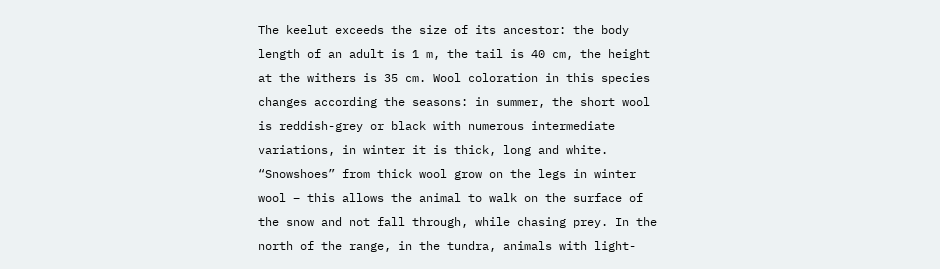The keelut exceeds the size of its ancestor: the body length of an adult is 1 m, the tail is 40 cm, the height at the withers is 35 cm. Wool coloration in this species changes according the seasons: in summer, the short wool is reddish-grey or black with numerous intermediate variations, in winter it is thick, long and white. “Snowshoes” from thick wool grow on the legs in winter wool – this allows the animal to walk on the surface of the snow and not fall through, while chasing prey. In the north of the range, in the tundra, animals with light-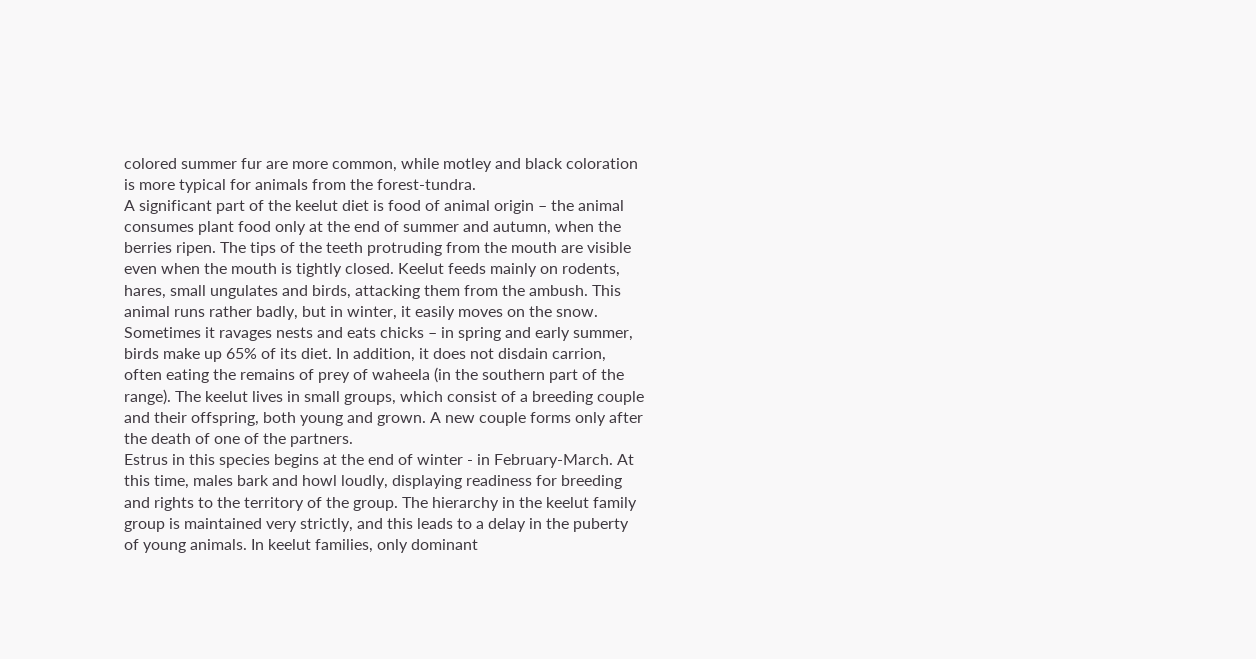colored summer fur are more common, while motley and black coloration is more typical for animals from the forest-tundra.
A significant part of the keelut diet is food of animal origin – the animal consumes plant food only at the end of summer and autumn, when the berries ripen. The tips of the teeth protruding from the mouth are visible even when the mouth is tightly closed. Keelut feeds mainly on rodents, hares, small ungulates and birds, attacking them from the ambush. This animal runs rather badly, but in winter, it easily moves on the snow. Sometimes it ravages nests and eats chicks – in spring and early summer, birds make up 65% of its diet. In addition, it does not disdain carrion, often eating the remains of prey of waheela (in the southern part of the range). The keelut lives in small groups, which consist of a breeding couple and their offspring, both young and grown. A new couple forms only after the death of one of the partners.
Estrus in this species begins at the end of winter - in February-March. At this time, males bark and howl loudly, displaying readiness for breeding and rights to the territory of the group. The hierarchy in the keelut family group is maintained very strictly, and this leads to a delay in the puberty of young animals. In keelut families, only dominant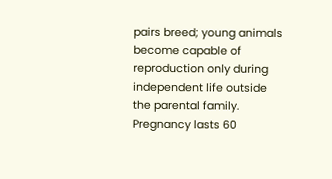pairs breed; young animals become capable of reproduction only during independent life outside the parental family. Pregnancy lasts 60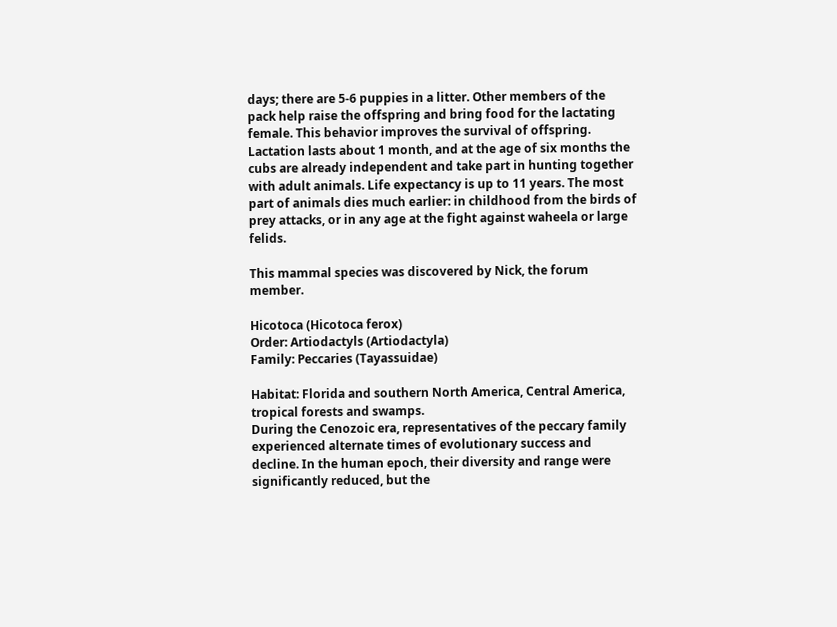days; there are 5-6 puppies in a litter. Other members of the pack help raise the offspring and bring food for the lactating female. This behavior improves the survival of offspring. Lactation lasts about 1 month, and at the age of six months the cubs are already independent and take part in hunting together with adult animals. Life expectancy is up to 11 years. The most part of animals dies much earlier: in childhood from the birds of prey attacks, or in any age at the fight against waheela or large felids.

This mammal species was discovered by Nick, the forum member.

Hicotoca (Hicotoca ferox)
Order: Artiodactyls (Artiodactyla)
Family: Peccaries (Tayassuidae)

Habitat: Florida and southern North America, Central America, tropical forests and swamps.
During the Cenozoic era, representatives of the peccary family experienced alternate times of evolutionary success and decline. In the human epoch, their diversity and range were significantly reduced, but the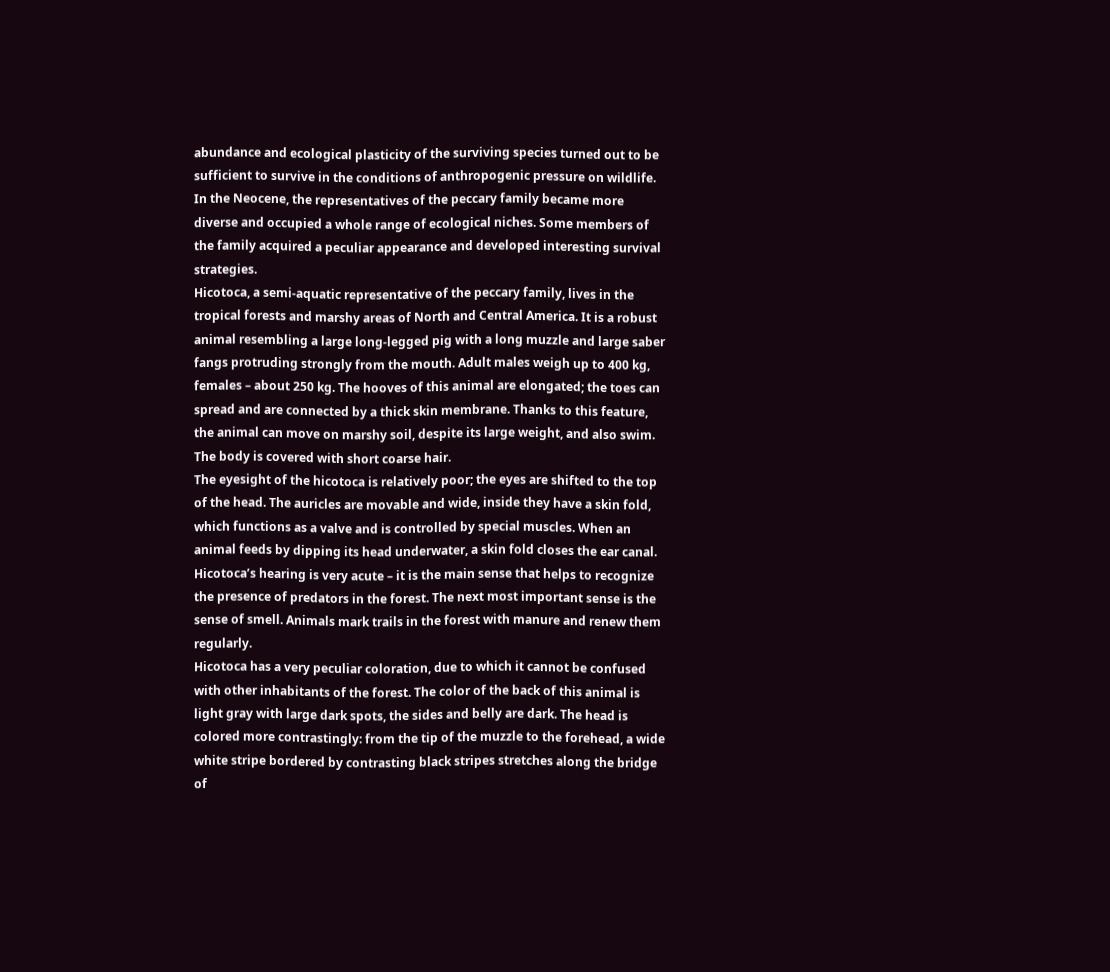abundance and ecological plasticity of the surviving species turned out to be sufficient to survive in the conditions of anthropogenic pressure on wildlife. In the Neocene, the representatives of the peccary family became more diverse and occupied a whole range of ecological niches. Some members of the family acquired a peculiar appearance and developed interesting survival strategies.
Hicotoca, a semi-aquatic representative of the peccary family, lives in the tropical forests and marshy areas of North and Central America. It is a robust animal resembling a large long-legged pig with a long muzzle and large saber fangs protruding strongly from the mouth. Adult males weigh up to 400 kg, females – about 250 kg. The hooves of this animal are elongated; the toes can spread and are connected by a thick skin membrane. Thanks to this feature, the animal can move on marshy soil, despite its large weight, and also swim. The body is covered with short coarse hair.
The eyesight of the hicotoca is relatively poor; the eyes are shifted to the top of the head. The auricles are movable and wide, inside they have a skin fold, which functions as a valve and is controlled by special muscles. When an animal feeds by dipping its head underwater, a skin fold closes the ear canal. Hicotoca’s hearing is very acute – it is the main sense that helps to recognize the presence of predators in the forest. The next most important sense is the sense of smell. Animals mark trails in the forest with manure and renew them regularly.
Hicotoca has a very peculiar coloration, due to which it cannot be confused with other inhabitants of the forest. The color of the back of this animal is light gray with large dark spots, the sides and belly are dark. The head is colored more contrastingly: from the tip of the muzzle to the forehead, a wide white stripe bordered by contrasting black stripes stretches along the bridge of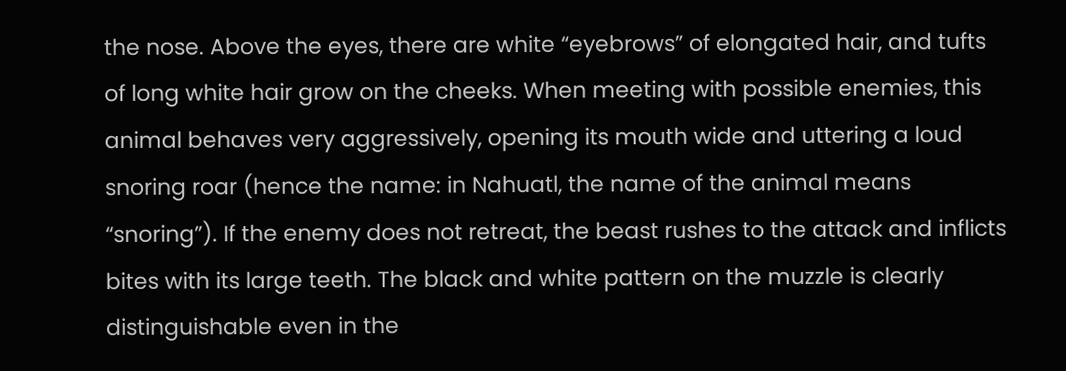the nose. Above the eyes, there are white “eyebrows” of elongated hair, and tufts of long white hair grow on the cheeks. When meeting with possible enemies, this animal behaves very aggressively, opening its mouth wide and uttering a loud snoring roar (hence the name: in Nahuatl, the name of the animal means “snoring”). If the enemy does not retreat, the beast rushes to the attack and inflicts bites with its large teeth. The black and white pattern on the muzzle is clearly distinguishable even in the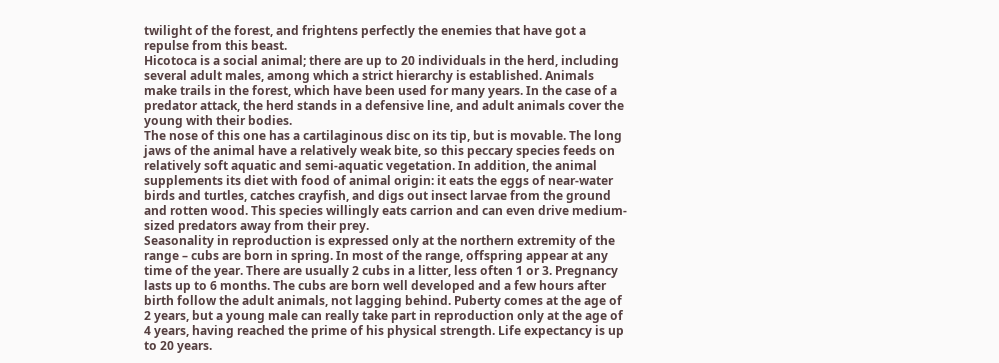twilight of the forest, and frightens perfectly the enemies that have got a repulse from this beast.
Hicotoca is a social animal; there are up to 20 individuals in the herd, including several adult males, among which a strict hierarchy is established. Animals make trails in the forest, which have been used for many years. In the case of a predator attack, the herd stands in a defensive line, and adult animals cover the young with their bodies.
The nose of this one has a cartilaginous disc on its tip, but is movable. The long jaws of the animal have a relatively weak bite, so this peccary species feeds on relatively soft aquatic and semi-aquatic vegetation. In addition, the animal supplements its diet with food of animal origin: it eats the eggs of near-water birds and turtles, catches crayfish, and digs out insect larvae from the ground and rotten wood. This species willingly eats carrion and can even drive medium-sized predators away from their prey.
Seasonality in reproduction is expressed only at the northern extremity of the range – cubs are born in spring. In most of the range, offspring appear at any time of the year. There are usually 2 cubs in a litter, less often 1 or 3. Pregnancy lasts up to 6 months. The cubs are born well developed and a few hours after birth follow the adult animals, not lagging behind. Puberty comes at the age of 2 years, but a young male can really take part in reproduction only at the age of 4 years, having reached the prime of his physical strength. Life expectancy is up to 20 years.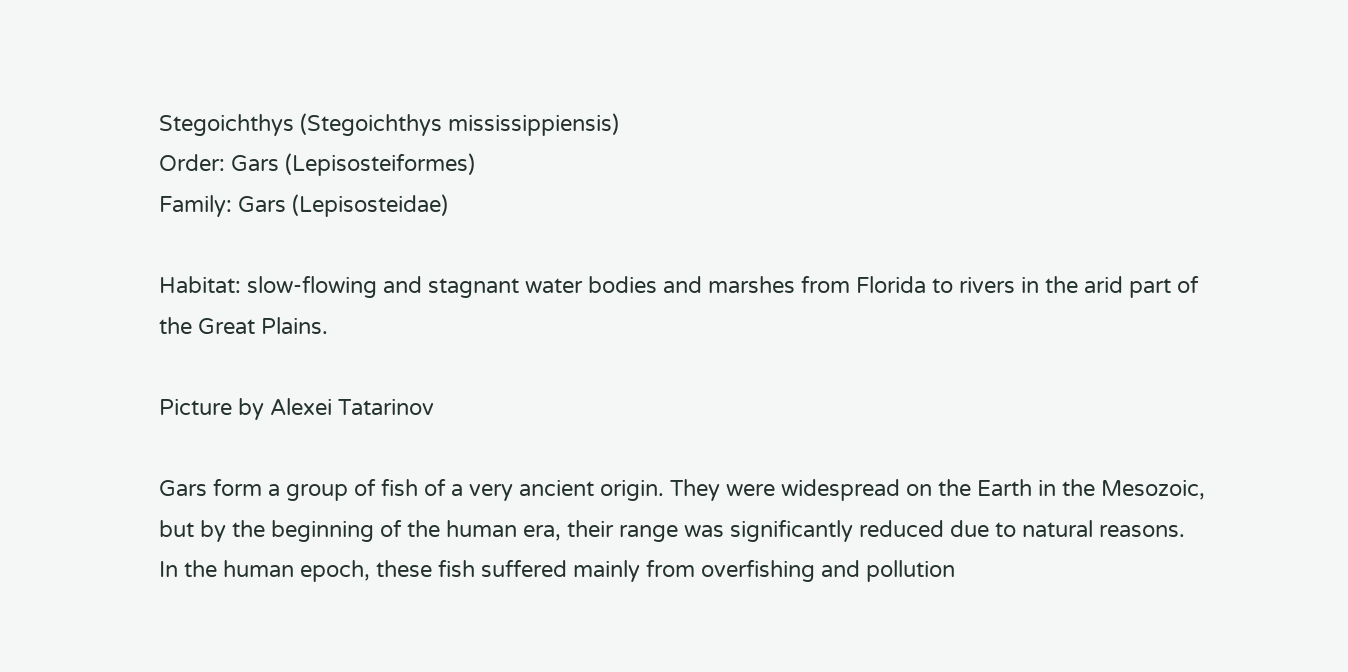Stegoichthys (Stegoichthys mississippiensis)
Order: Gars (Lepisosteiformes)
Family: Gars (Lepisosteidae)

Habitat: slow-flowing and stagnant water bodies and marshes from Florida to rivers in the arid part of the Great Plains.

Picture by Alexei Tatarinov

Gars form a group of fish of a very ancient origin. They were widespread on the Earth in the Mesozoic, but by the beginning of the human era, their range was significantly reduced due to natural reasons. In the human epoch, these fish suffered mainly from overfishing and pollution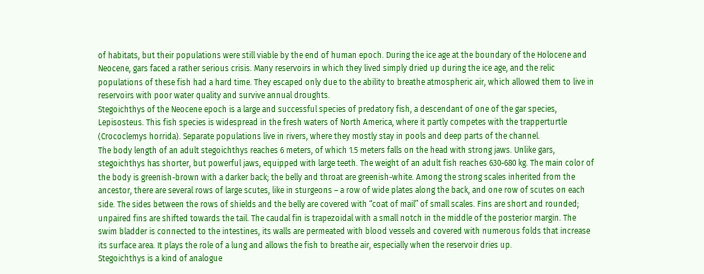of habitats, but their populations were still viable by the end of human epoch. During the ice age at the boundary of the Holocene and Neocene, gars faced a rather serious crisis. Many reservoirs in which they lived simply dried up during the ice age, and the relic populations of these fish had a hard time. They escaped only due to the ability to breathe atmospheric air, which allowed them to live in reservoirs with poor water quality and survive annual droughts.
Stegoichthys of the Neocene epoch is a large and successful species of predatory fish, a descendant of one of the gar species, Lepisosteus. This fish species is widespread in the fresh waters of North America, where it partly competes with the trapperturtle (Crococlemys horrida). Separate populations live in rivers, where they mostly stay in pools and deep parts of the channel.
The body length of an adult stegoichthys reaches 6 meters, of which 1.5 meters falls on the head with strong jaws. Unlike gars, stegoichthys has shorter, but powerful jaws, equipped with large teeth. The weight of an adult fish reaches 630-680 kg. The main color of the body is greenish-brown with a darker back; the belly and throat are greenish-white. Among the strong scales inherited from the ancestor, there are several rows of large scutes, like in sturgeons – a row of wide plates along the back, and one row of scutes on each side. The sides between the rows of shields and the belly are covered with “coat of mail” of small scales. Fins are short and rounded; unpaired fins are shifted towards the tail. The caudal fin is trapezoidal with a small notch in the middle of the posterior margin. The swim bladder is connected to the intestines, its walls are permeated with blood vessels and covered with numerous folds that increase its surface area. It plays the role of a lung and allows the fish to breathe air, especially when the reservoir dries up.
Stegoichthys is a kind of analogue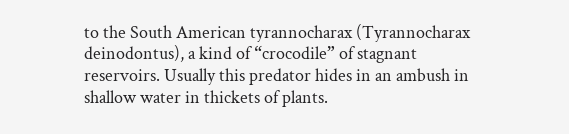to the South American tyrannocharax (Tyrannocharax deinodontus), a kind of “crocodile” of stagnant reservoirs. Usually this predator hides in an ambush in shallow water in thickets of plants.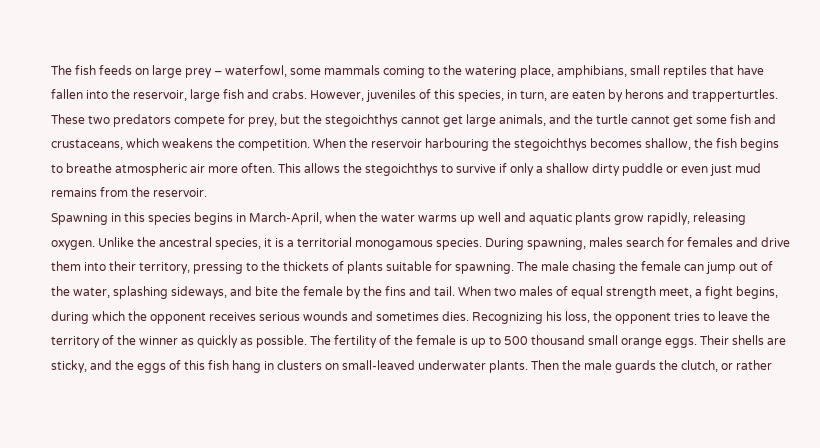The fish feeds on large prey – waterfowl, some mammals coming to the watering place, amphibians, small reptiles that have fallen into the reservoir, large fish and crabs. However, juveniles of this species, in turn, are eaten by herons and trapperturtles. These two predators compete for prey, but the stegoichthys cannot get large animals, and the turtle cannot get some fish and crustaceans, which weakens the competition. When the reservoir harbouring the stegoichthys becomes shallow, the fish begins to breathe atmospheric air more often. This allows the stegoichthys to survive if only a shallow dirty puddle or even just mud remains from the reservoir.
Spawning in this species begins in March-April, when the water warms up well and aquatic plants grow rapidly, releasing oxygen. Unlike the ancestral species, it is a territorial monogamous species. During spawning, males search for females and drive them into their territory, pressing to the thickets of plants suitable for spawning. The male chasing the female can jump out of the water, splashing sideways, and bite the female by the fins and tail. When two males of equal strength meet, a fight begins, during which the opponent receives serious wounds and sometimes dies. Recognizing his loss, the opponent tries to leave the territory of the winner as quickly as possible. The fertility of the female is up to 500 thousand small orange eggs. Their shells are sticky, and the eggs of this fish hang in clusters on small-leaved underwater plants. Then the male guards the clutch, or rather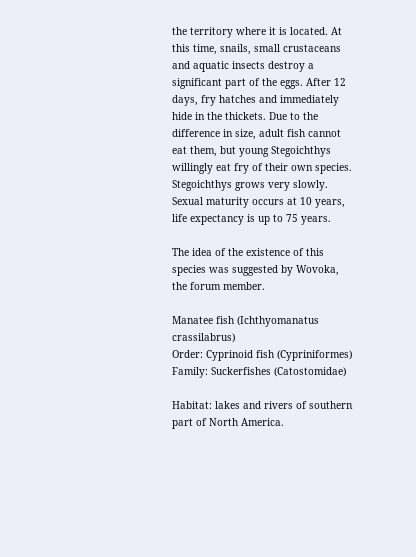the territory where it is located. At this time, snails, small crustaceans and aquatic insects destroy a significant part of the eggs. After 12 days, fry hatches and immediately hide in the thickets. Due to the difference in size, adult fish cannot eat them, but young Stegoichthys willingly eat fry of their own species.
Stegoichthys grows very slowly. Sexual maturity occurs at 10 years, life expectancy is up to 75 years.

The idea of the existence of this species was suggested by Wovoka, the forum member.

Manatee fish (Ichthyomanatus crassilabrus)
Order: Cyprinoid fish (Cypriniformes)
Family: Suckerfishes (Catostomidae)

Habitat: lakes and rivers of southern part of North America.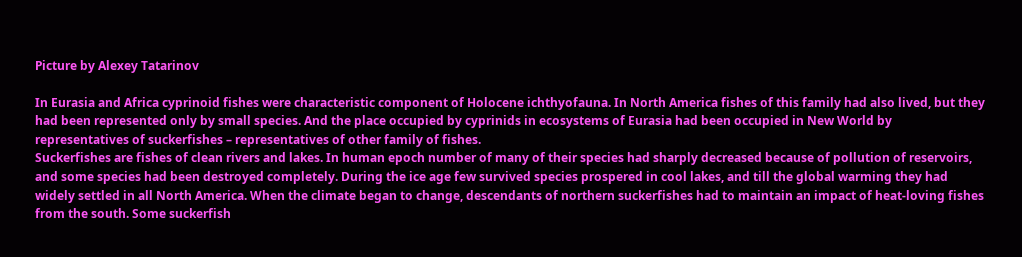Picture by Alexey Tatarinov

In Eurasia and Africa cyprinoid fishes were characteristic component of Holocene ichthyofauna. In North America fishes of this family had also lived, but they had been represented only by small species. And the place occupied by cyprinids in ecosystems of Eurasia had been occupied in New World by representatives of suckerfishes – representatives of other family of fishes.
Suckerfishes are fishes of clean rivers and lakes. In human epoch number of many of their species had sharply decreased because of pollution of reservoirs, and some species had been destroyed completely. During the ice age few survived species prospered in cool lakes, and till the global warming they had widely settled in all North America. When the climate began to change, descendants of northern suckerfishes had to maintain an impact of heat-loving fishes from the south. Some suckerfish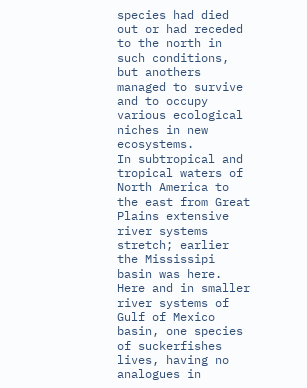species had died out or had receded to the north in such conditions, but anothers managed to survive and to occupy various ecological niches in new ecosystems.
In subtropical and tropical waters of North America to the east from Great Plains extensive river systems stretch; earlier the Mississipi basin was here. Here and in smaller river systems of Gulf of Mexico basin, one species of suckerfishes lives, having no analogues in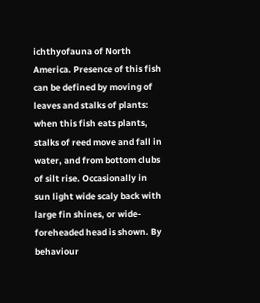ichthyofauna of North America. Presence of this fish can be defined by moving of leaves and stalks of plants: when this fish eats plants, stalks of reed move and fall in water, and from bottom clubs of silt rise. Occasionally in sun light wide scaly back with large fin shines, or wide-foreheaded head is shown. By behaviour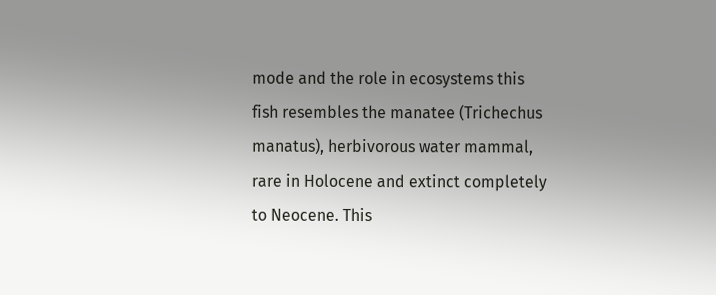mode and the role in ecosystems this fish resembles the manatee (Trichechus manatus), herbivorous water mammal, rare in Holocene and extinct completely to Neocene. This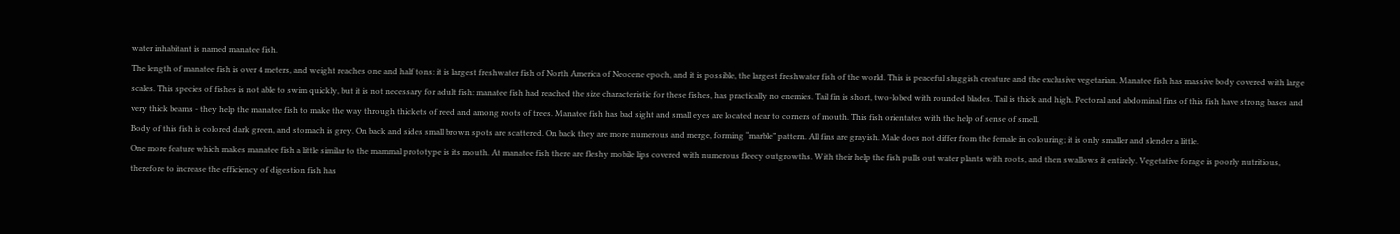water inhabitant is named manatee fish.
The length of manatee fish is over 4 meters, and weight reaches one and half tons: it is largest freshwater fish of North America of Neocene epoch, and it is possible, the largest freshwater fish of the world. This is peaceful sluggish creature and the exclusive vegetarian. Manatee fish has massive body covered with large scales. This species of fishes is not able to swim quickly, but it is not necessary for adult fish: manatee fish had reached the size characteristic for these fishes, has practically no enemies. Tail fin is short, two-lobed with rounded blades. Tail is thick and high. Pectoral and abdominal fins of this fish have strong bases and very thick beams - they help the manatee fish to make the way through thickets of reed and among roots of trees. Manatee fish has bad sight and small eyes are located near to corners of mouth. This fish orientates with the help of sense of smell.
Body of this fish is colored dark green, and stomach is grey. On back and sides small brown spots are scattered. On back they are more numerous and merge, forming “marble” pattern. All fins are grayish. Male does not differ from the female in colouring; it is only smaller and slender a little.
One more feature which makes manatee fish a little similar to the mammal prototype is its mouth. At manatee fish there are fleshy mobile lips covered with numerous fleecy outgrowths. With their help the fish pulls out water plants with roots, and then swallows it entirely. Vegetative forage is poorly nutritious, therefore to increase the efficiency of digestion fish has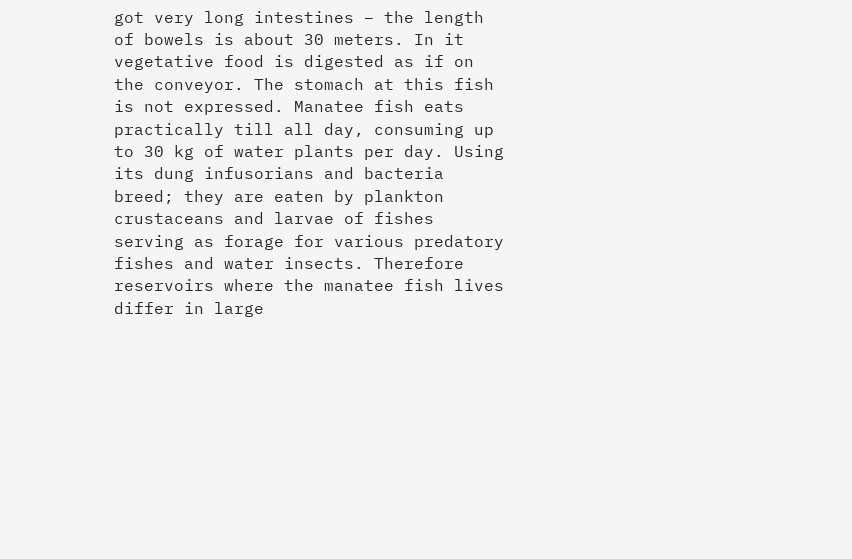got very long intestines – the length of bowels is about 30 meters. In it vegetative food is digested as if on the conveyor. The stomach at this fish is not expressed. Manatee fish eats practically till all day, consuming up to 30 kg of water plants per day. Using its dung infusorians and bacteria breed; they are eaten by plankton crustaceans and larvae of fishes serving as forage for various predatory fishes and water insects. Therefore reservoirs where the manatee fish lives differ in large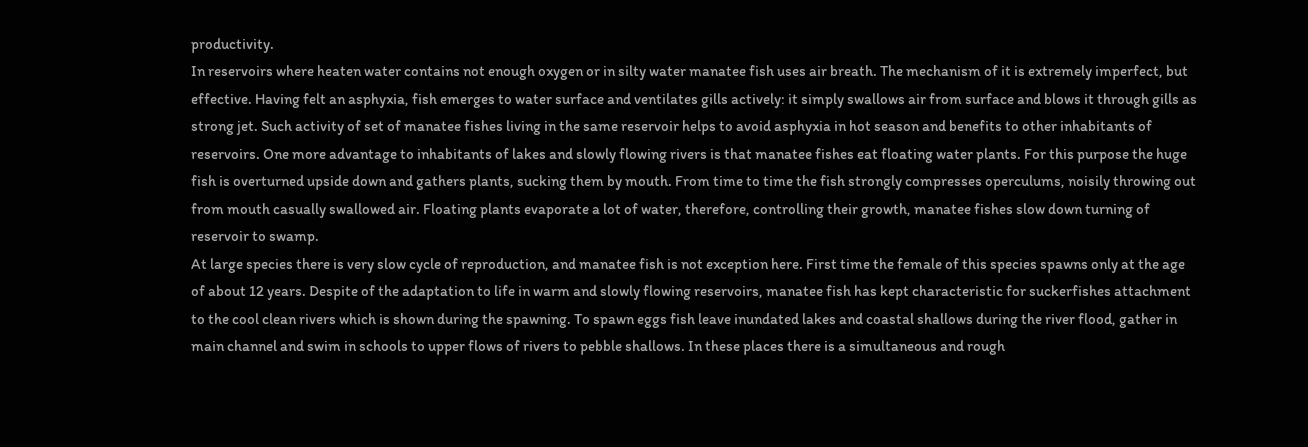productivity.
In reservoirs where heaten water contains not enough oxygen or in silty water manatee fish uses air breath. The mechanism of it is extremely imperfect, but effective. Having felt an asphyxia, fish emerges to water surface and ventilates gills actively: it simply swallows air from surface and blows it through gills as strong jet. Such activity of set of manatee fishes living in the same reservoir helps to avoid asphyxia in hot season and benefits to other inhabitants of reservoirs. One more advantage to inhabitants of lakes and slowly flowing rivers is that manatee fishes eat floating water plants. For this purpose the huge fish is overturned upside down and gathers plants, sucking them by mouth. From time to time the fish strongly compresses operculums, noisily throwing out from mouth casually swallowed air. Floating plants evaporate a lot of water, therefore, controlling their growth, manatee fishes slow down turning of reservoir to swamp.
At large species there is very slow cycle of reproduction, and manatee fish is not exception here. First time the female of this species spawns only at the age of about 12 years. Despite of the adaptation to life in warm and slowly flowing reservoirs, manatee fish has kept characteristic for suckerfishes attachment to the cool clean rivers which is shown during the spawning. To spawn eggs fish leave inundated lakes and coastal shallows during the river flood, gather in main channel and swim in schools to upper flows of rivers to pebble shallows. In these places there is a simultaneous and rough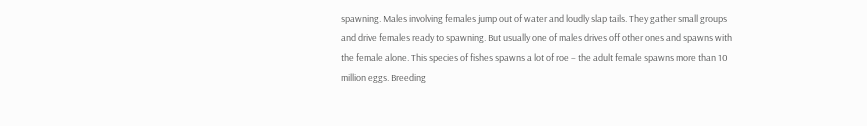spawning. Males involving females jump out of water and loudly slap tails. They gather small groups and drive females ready to spawning. But usually one of males drives off other ones and spawns with the female alone. This species of fishes spawns a lot of roe – the adult female spawns more than 10 million eggs. Breeding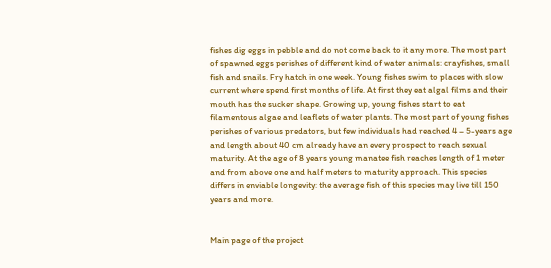fishes dig eggs in pebble and do not come back to it any more. The most part of spawned eggs perishes of different kind of water animals: crayfishes, small fish and snails. Fry hatch in one week. Young fishes swim to places with slow current where spend first months of life. At first they eat algal films and their mouth has the sucker shape. Growing up, young fishes start to eat filamentous algae and leaflets of water plants. The most part of young fishes perishes of various predators, but few individuals had reached 4 – 5-years age and length about 40 cm already have an every prospect to reach sexual maturity. At the age of 8 years young manatee fish reaches length of 1 meter and from above one and half meters to maturity approach. This species differs in enviable longevity: the average fish of this species may live till 150 years and more.


Main page of the project